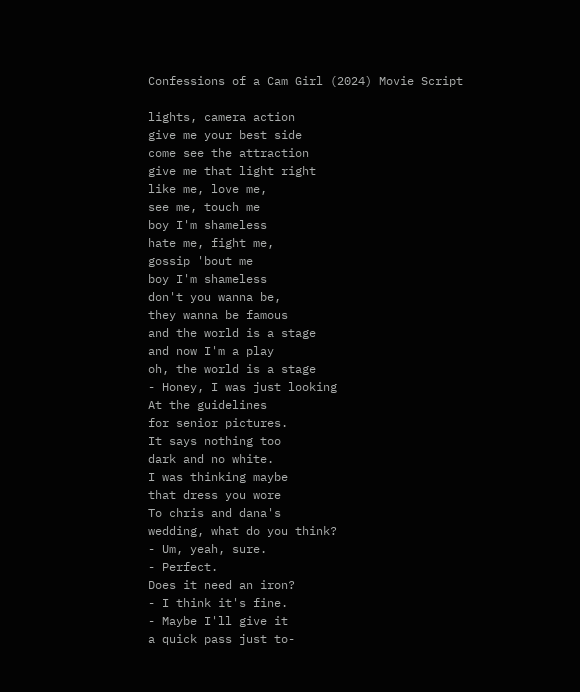Confessions of a Cam Girl (2024) Movie Script

lights, camera action
give me your best side
come see the attraction
give me that light right
like me, love me,
see me, touch me
boy I'm shameless
hate me, fight me,
gossip 'bout me
boy I'm shameless
don't you wanna be,
they wanna be famous
and the world is a stage
and now I'm a play
oh, the world is a stage
- Honey, I was just looking
At the guidelines
for senior pictures.
It says nothing too
dark and no white.
I was thinking maybe
that dress you wore
To chris and dana's
wedding, what do you think?
- Um, yeah, sure.
- Perfect.
Does it need an iron?
- I think it's fine.
- Maybe I'll give it
a quick pass just to-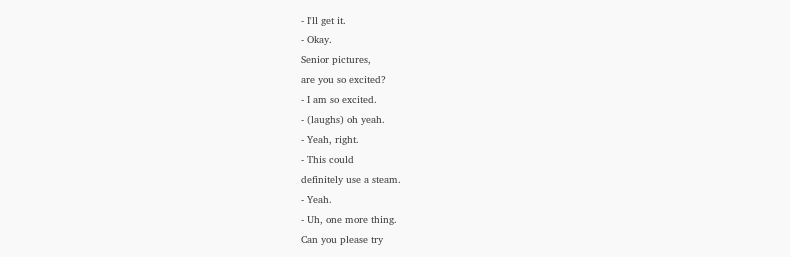- I'll get it.
- Okay.
Senior pictures,
are you so excited?
- I am so excited.
- (laughs) oh yeah.
- Yeah, right.
- This could
definitely use a steam.
- Yeah.
- Uh, one more thing.
Can you please try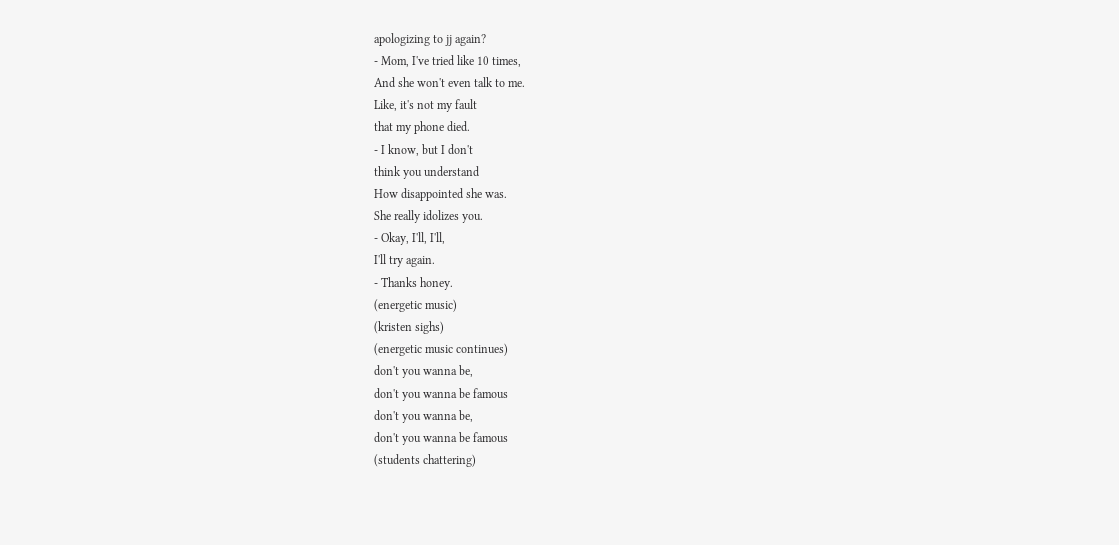apologizing to jj again?
- Mom, I've tried like 10 times,
And she won't even talk to me.
Like, it's not my fault
that my phone died.
- I know, but I don't
think you understand
How disappointed she was.
She really idolizes you.
- Okay, I'll, I'll,
I'll try again.
- Thanks honey.
(energetic music)
(kristen sighs)
(energetic music continues)
don't you wanna be,
don't you wanna be famous
don't you wanna be,
don't you wanna be famous
(students chattering)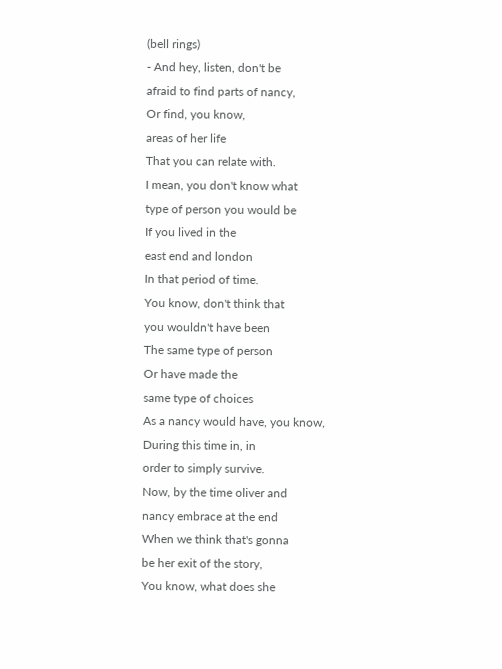(bell rings)
- And hey, listen, don't be
afraid to find parts of nancy,
Or find, you know,
areas of her life
That you can relate with.
I mean, you don't know what
type of person you would be
If you lived in the
east end and london
In that period of time.
You know, don't think that
you wouldn't have been
The same type of person
Or have made the
same type of choices
As a nancy would have, you know,
During this time in, in
order to simply survive.
Now, by the time oliver and
nancy embrace at the end
When we think that's gonna
be her exit of the story,
You know, what does she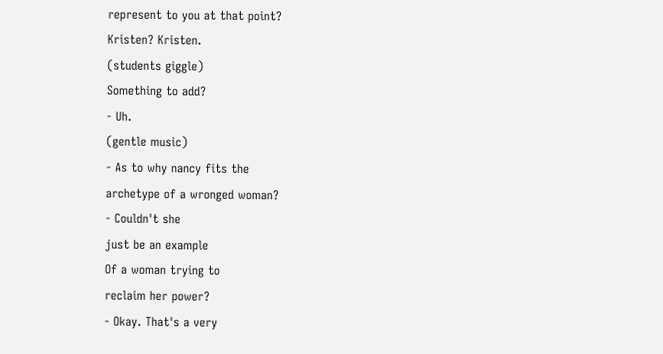represent to you at that point?
Kristen? Kristen.
(students giggle)
Something to add?
- Uh.
(gentle music)
- As to why nancy fits the
archetype of a wronged woman?
- Couldn't she
just be an example
Of a woman trying to
reclaim her power?
- Okay. That's a very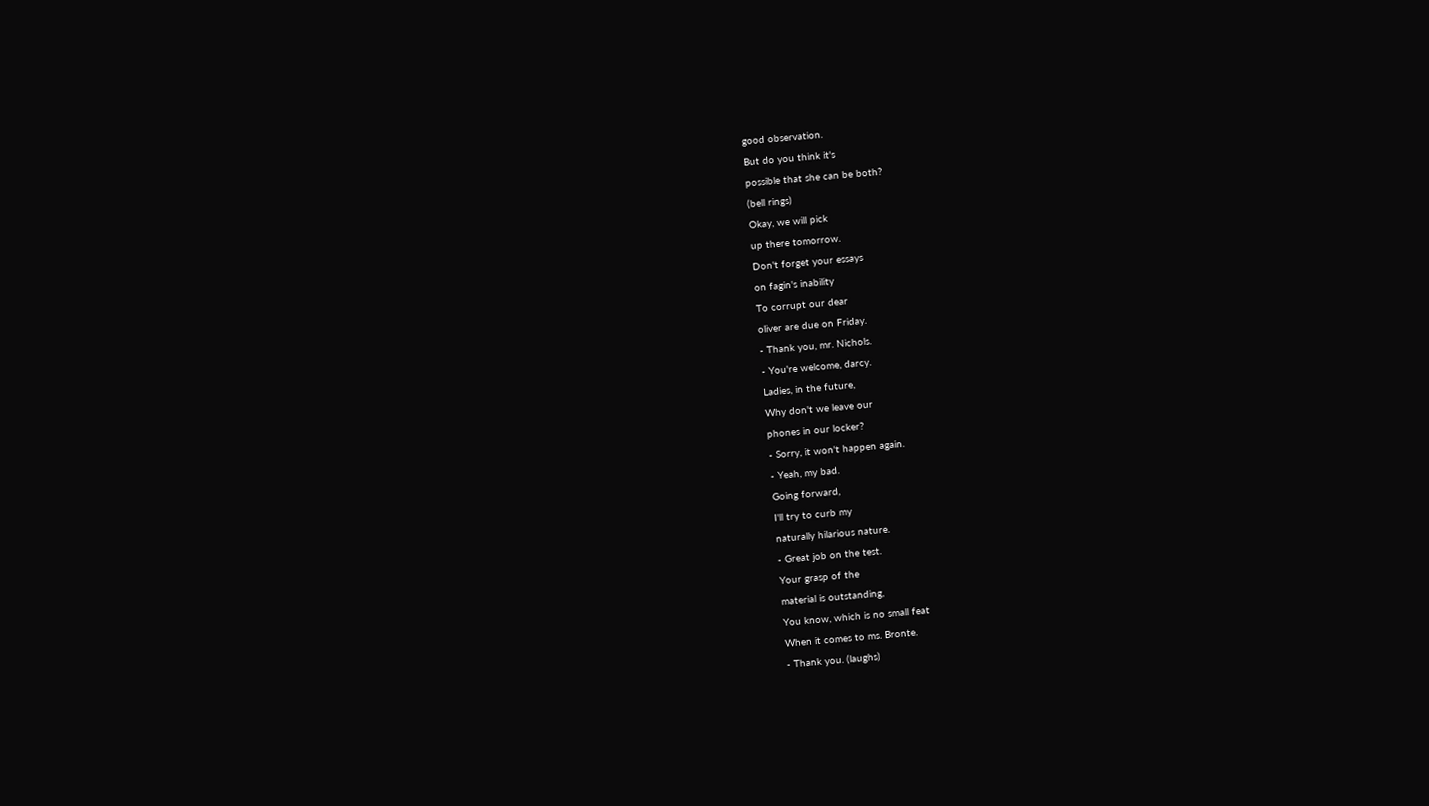good observation.
But do you think it's
possible that she can be both?
(bell rings)
Okay, we will pick
up there tomorrow.
Don't forget your essays
on fagin's inability
To corrupt our dear
oliver are due on Friday.
- Thank you, mr. Nichols.
- You're welcome, darcy.
Ladies, in the future,
Why don't we leave our
phones in our locker?
- Sorry, it won't happen again.
- Yeah, my bad.
Going forward,
I'll try to curb my
naturally hilarious nature.
- Great job on the test.
Your grasp of the
material is outstanding,
You know, which is no small feat
When it comes to ms. Bronte.
- Thank you. (laughs)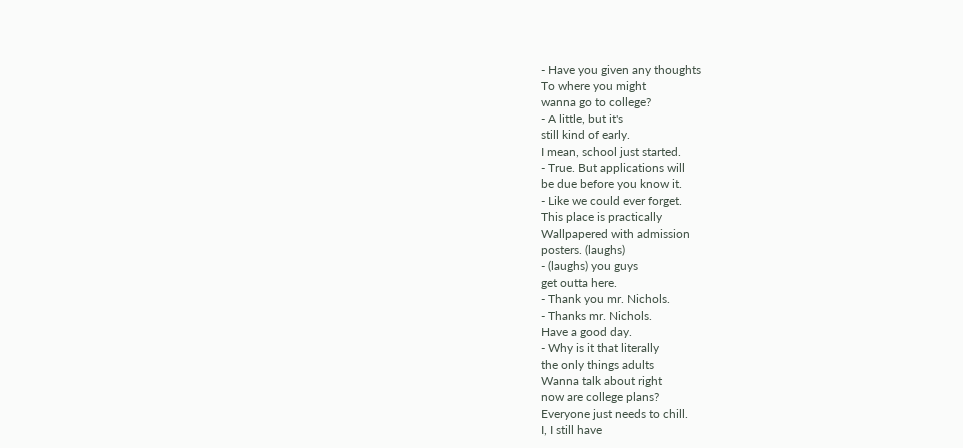- Have you given any thoughts
To where you might
wanna go to college?
- A little, but it's
still kind of early.
I mean, school just started.
- True. But applications will
be due before you know it.
- Like we could ever forget.
This place is practically
Wallpapered with admission
posters. (laughs)
- (laughs) you guys
get outta here.
- Thank you mr. Nichols.
- Thanks mr. Nichols.
Have a good day.
- Why is it that literally
the only things adults
Wanna talk about right
now are college plans?
Everyone just needs to chill.
I, I still have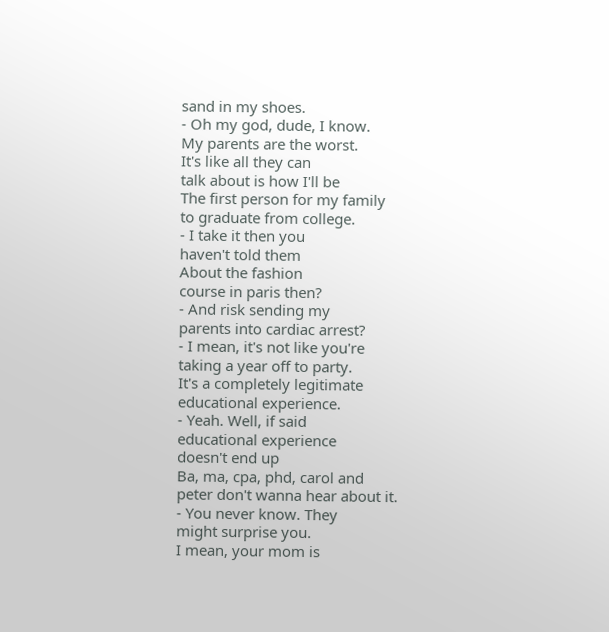sand in my shoes.
- Oh my god, dude, I know.
My parents are the worst.
It's like all they can
talk about is how I'll be
The first person for my family
to graduate from college.
- I take it then you
haven't told them
About the fashion
course in paris then?
- And risk sending my
parents into cardiac arrest?
- I mean, it's not like you're
taking a year off to party.
It's a completely legitimate
educational experience.
- Yeah. Well, if said
educational experience
doesn't end up
Ba, ma, cpa, phd, carol and
peter don't wanna hear about it.
- You never know. They
might surprise you.
I mean, your mom is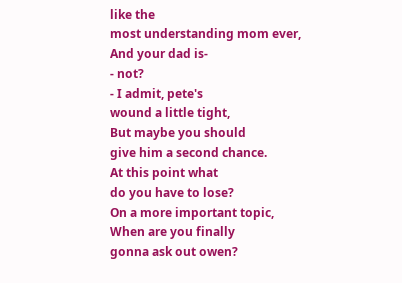like the
most understanding mom ever,
And your dad is-
- not?
- I admit, pete's
wound a little tight,
But maybe you should
give him a second chance.
At this point what
do you have to lose?
On a more important topic,
When are you finally
gonna ask out owen?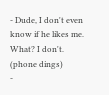- Dude, I don't even
know if he likes me.
What? I don't.
(phone dings)
-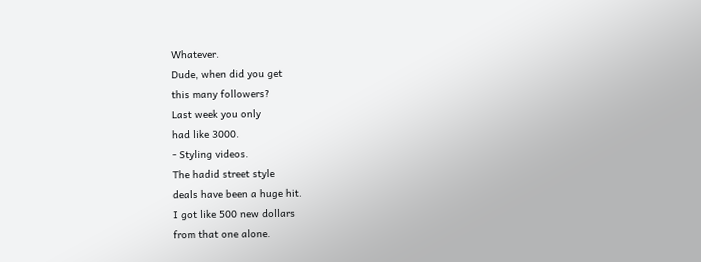Whatever.
Dude, when did you get
this many followers?
Last week you only
had like 3000.
- Styling videos.
The hadid street style
deals have been a huge hit.
I got like 500 new dollars
from that one alone.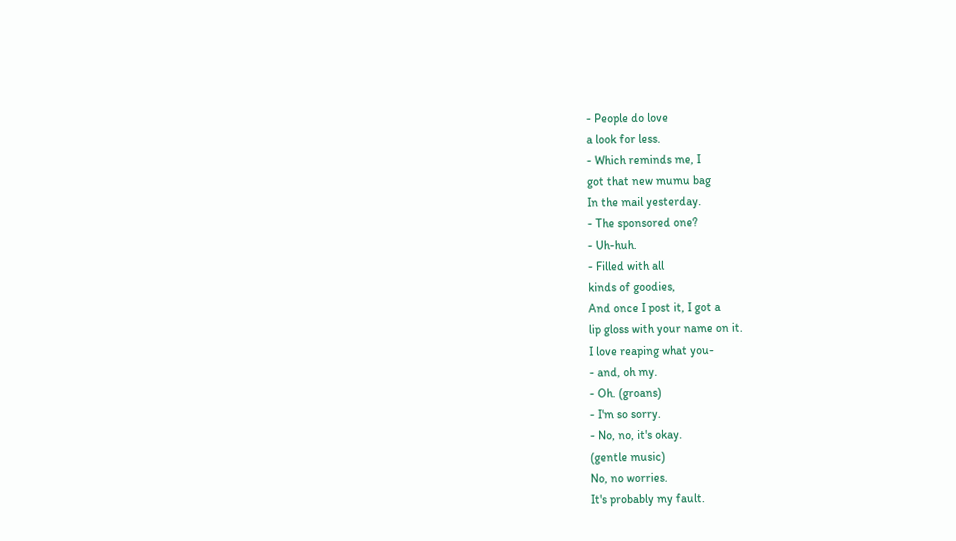- People do love
a look for less.
- Which reminds me, I
got that new mumu bag
In the mail yesterday.
- The sponsored one?
- Uh-huh.
- Filled with all
kinds of goodies,
And once I post it, I got a
lip gloss with your name on it.
I love reaping what you-
- and, oh my.
- Oh. (groans)
- I'm so sorry.
- No, no, it's okay.
(gentle music)
No, no worries.
It's probably my fault.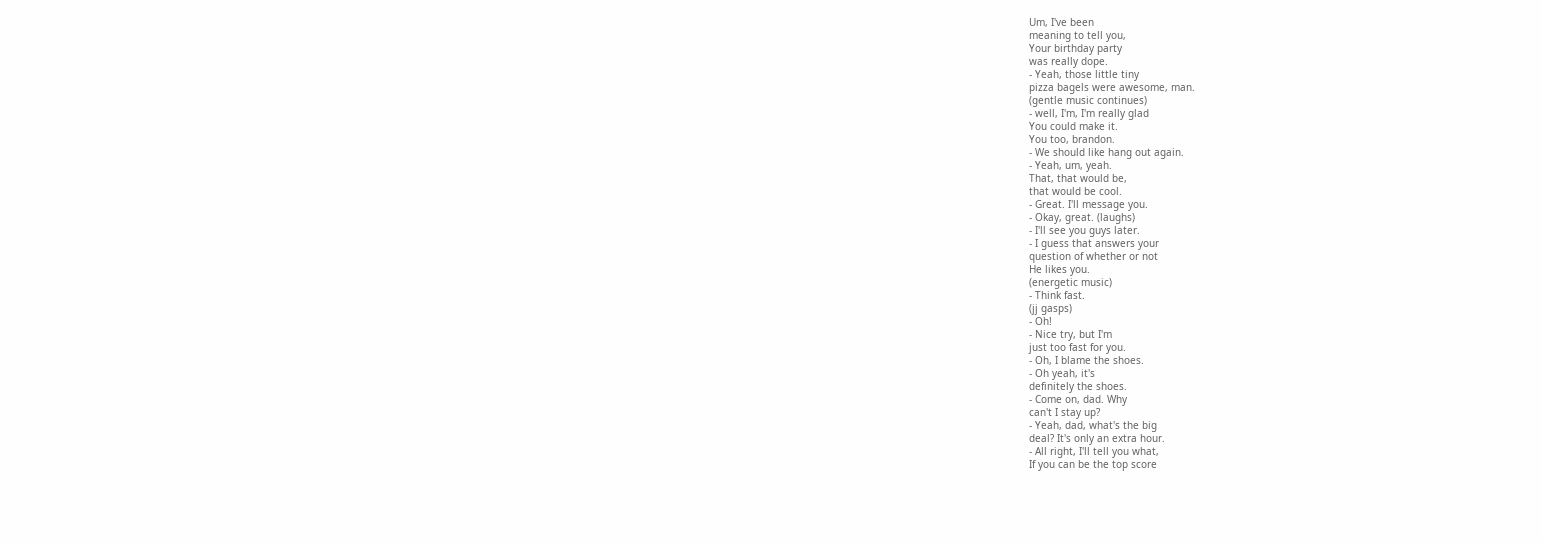Um, I've been
meaning to tell you,
Your birthday party
was really dope.
- Yeah, those little tiny
pizza bagels were awesome, man.
(gentle music continues)
- well, I'm, I'm really glad
You could make it.
You too, brandon.
- We should like hang out again.
- Yeah, um, yeah.
That, that would be,
that would be cool.
- Great. I'll message you.
- Okay, great. (laughs)
- I'll see you guys later.
- I guess that answers your
question of whether or not
He likes you.
(energetic music)
- Think fast.
(jj gasps)
- Oh!
- Nice try, but I'm
just too fast for you.
- Oh, I blame the shoes.
- Oh yeah, it's
definitely the shoes.
- Come on, dad. Why
can't I stay up?
- Yeah, dad, what's the big
deal? It's only an extra hour.
- All right, I'll tell you what,
If you can be the top score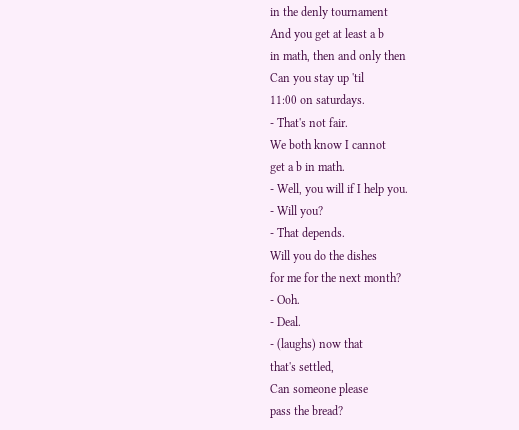in the denly tournament
And you get at least a b
in math, then and only then
Can you stay up 'til
11:00 on saturdays.
- That's not fair.
We both know I cannot
get a b in math.
- Well, you will if I help you.
- Will you?
- That depends.
Will you do the dishes
for me for the next month?
- Ooh.
- Deal.
- (laughs) now that
that's settled,
Can someone please
pass the bread?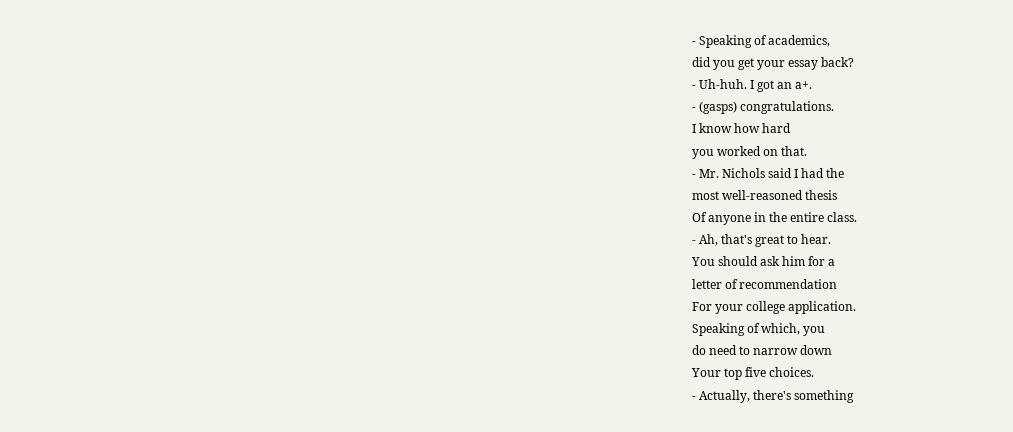- Speaking of academics,
did you get your essay back?
- Uh-huh. I got an a+.
- (gasps) congratulations.
I know how hard
you worked on that.
- Mr. Nichols said I had the
most well-reasoned thesis
Of anyone in the entire class.
- Ah, that's great to hear.
You should ask him for a
letter of recommendation
For your college application.
Speaking of which, you
do need to narrow down
Your top five choices.
- Actually, there's something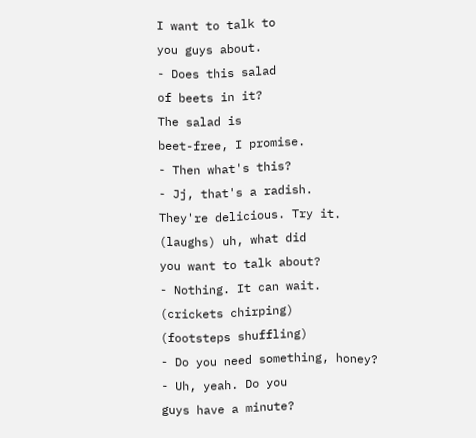I want to talk to
you guys about.
- Does this salad
of beets in it?
The salad is
beet-free, I promise.
- Then what's this?
- Jj, that's a radish.
They're delicious. Try it.
(laughs) uh, what did
you want to talk about?
- Nothing. It can wait.
(crickets chirping)
(footsteps shuffling)
- Do you need something, honey?
- Uh, yeah. Do you
guys have a minute?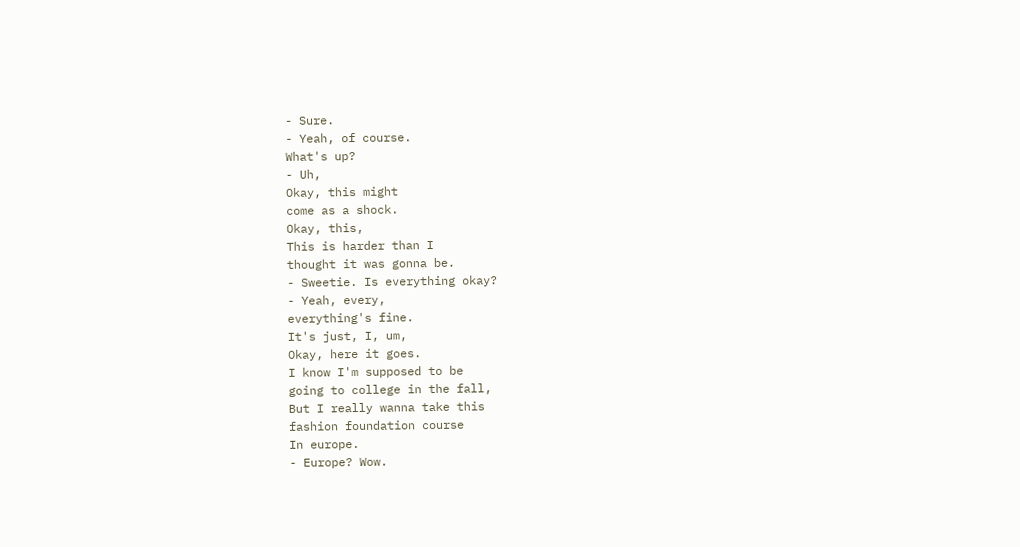- Sure.
- Yeah, of course.
What's up?
- Uh,
Okay, this might
come as a shock.
Okay, this,
This is harder than I
thought it was gonna be.
- Sweetie. Is everything okay?
- Yeah, every,
everything's fine.
It's just, I, um,
Okay, here it goes.
I know I'm supposed to be
going to college in the fall,
But I really wanna take this
fashion foundation course
In europe.
- Europe? Wow.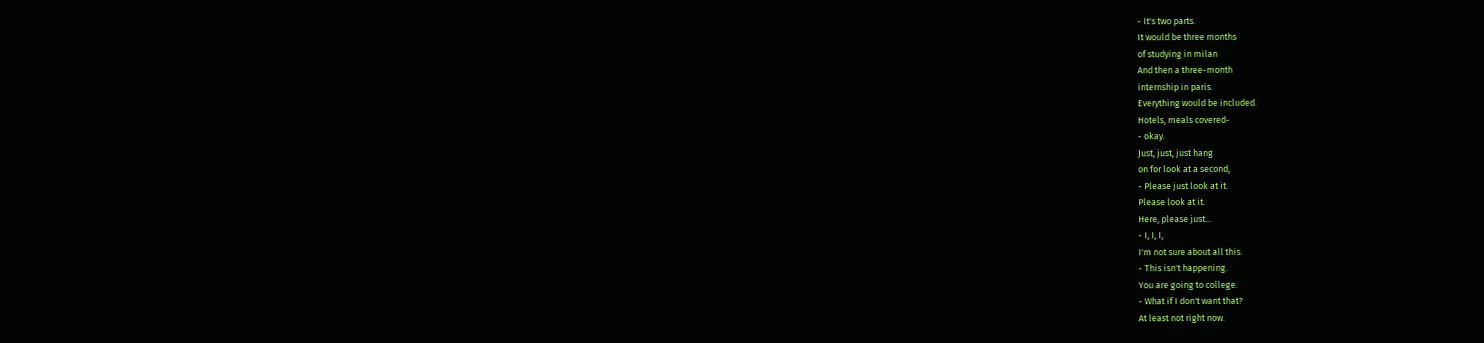- It's two parts.
It would be three months
of studying in milan
And then a three-month
internship in paris.
Everything would be included.
Hotels, meals covered-
- okay.
Just, just, just hang
on for look at a second,
- Please just look at it.
Please look at it.
Here, please just...
- I, I, I,
I'm not sure about all this.
- This isn't happening.
You are going to college.
- What if I don't want that?
At least not right now.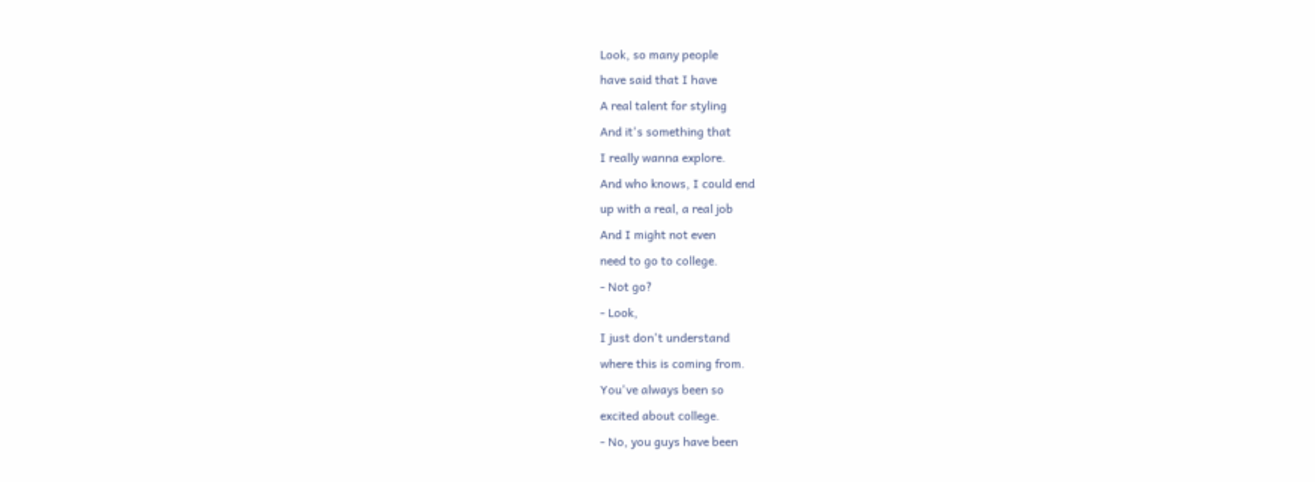Look, so many people
have said that I have
A real talent for styling
And it's something that
I really wanna explore.
And who knows, I could end
up with a real, a real job
And I might not even
need to go to college.
- Not go?
- Look,
I just don't understand
where this is coming from.
You've always been so
excited about college.
- No, you guys have been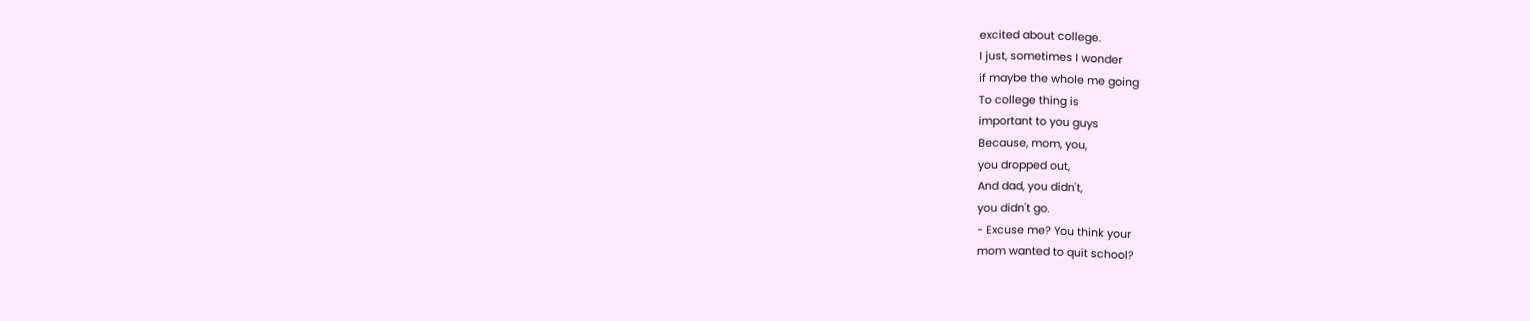excited about college.
I just, sometimes I wonder
if maybe the whole me going
To college thing is
important to you guys
Because, mom, you,
you dropped out,
And dad, you didn't,
you didn't go.
- Excuse me? You think your
mom wanted to quit school?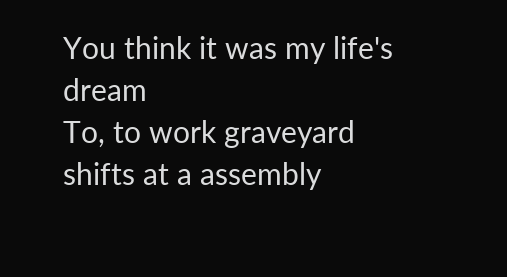You think it was my life's dream
To, to work graveyard
shifts at a assembly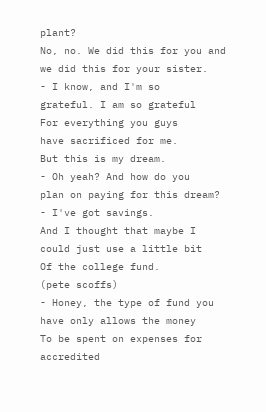plant?
No, no. We did this for you and
we did this for your sister.
- I know, and I'm so
grateful. I am so grateful
For everything you guys
have sacrificed for me.
But this is my dream.
- Oh yeah? And how do you
plan on paying for this dream?
- I've got savings.
And I thought that maybe I
could just use a little bit
Of the college fund.
(pete scoffs)
- Honey, the type of fund you
have only allows the money
To be spent on expenses for
accredited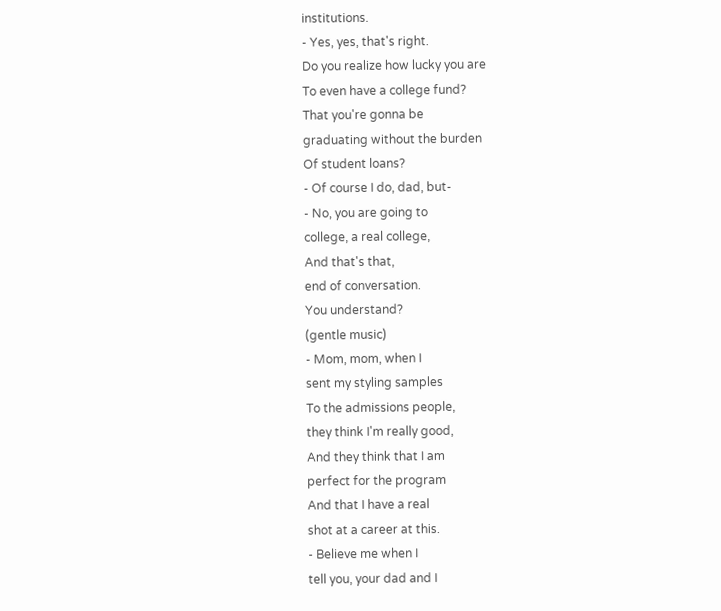institutions.
- Yes, yes, that's right.
Do you realize how lucky you are
To even have a college fund?
That you're gonna be
graduating without the burden
Of student loans?
- Of course I do, dad, but-
- No, you are going to
college, a real college,
And that's that,
end of conversation.
You understand?
(gentle music)
- Mom, mom, when I
sent my styling samples
To the admissions people,
they think I'm really good,
And they think that I am
perfect for the program
And that I have a real
shot at a career at this.
- Believe me when I
tell you, your dad and I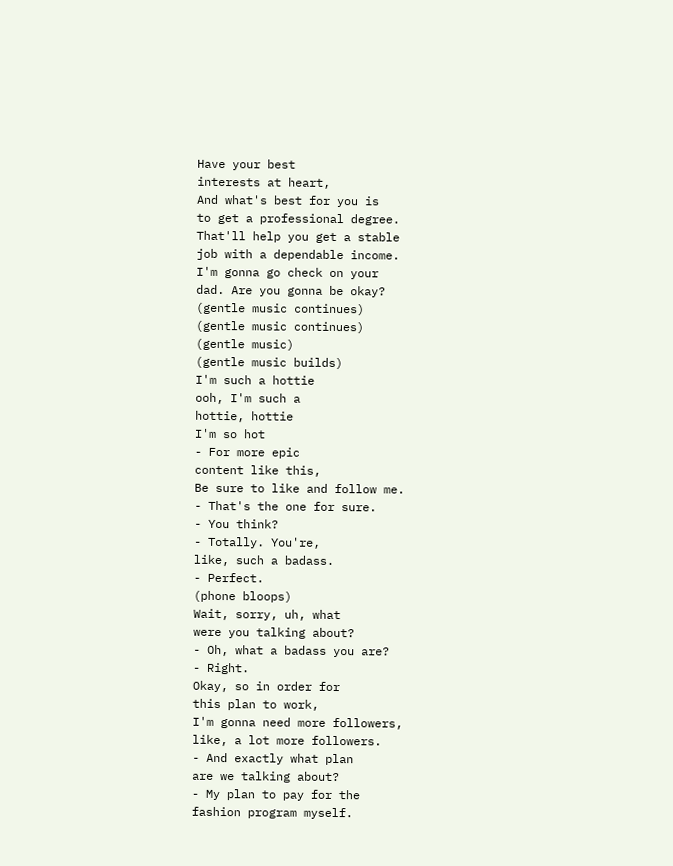Have your best
interests at heart,
And what's best for you is
to get a professional degree.
That'll help you get a stable
job with a dependable income.
I'm gonna go check on your
dad. Are you gonna be okay?
(gentle music continues)
(gentle music continues)
(gentle music)
(gentle music builds)
I'm such a hottie
ooh, I'm such a
hottie, hottie
I'm so hot
- For more epic
content like this,
Be sure to like and follow me.
- That's the one for sure.
- You think?
- Totally. You're,
like, such a badass.
- Perfect.
(phone bloops)
Wait, sorry, uh, what
were you talking about?
- Oh, what a badass you are?
- Right.
Okay, so in order for
this plan to work,
I'm gonna need more followers,
like, a lot more followers.
- And exactly what plan
are we talking about?
- My plan to pay for the
fashion program myself.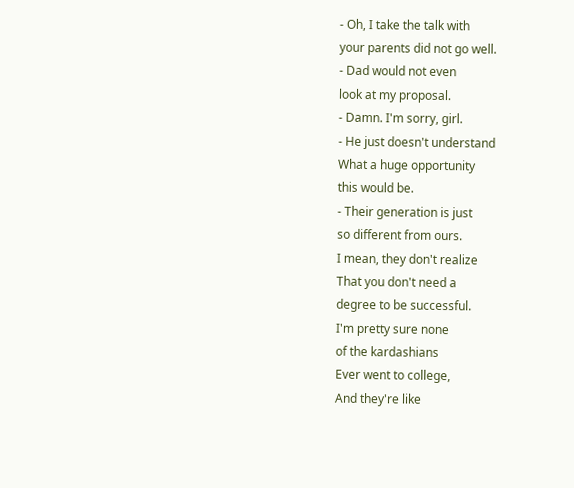- Oh, I take the talk with
your parents did not go well.
- Dad would not even
look at my proposal.
- Damn. I'm sorry, girl.
- He just doesn't understand
What a huge opportunity
this would be.
- Their generation is just
so different from ours.
I mean, they don't realize
That you don't need a
degree to be successful.
I'm pretty sure none
of the kardashians
Ever went to college,
And they're like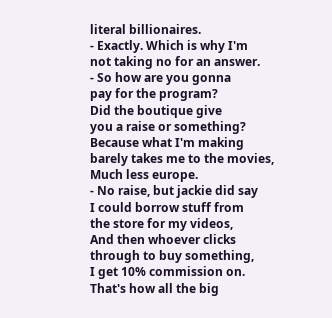literal billionaires.
- Exactly. Which is why I'm
not taking no for an answer.
- So how are you gonna
pay for the program?
Did the boutique give
you a raise or something?
Because what I'm making
barely takes me to the movies,
Much less europe.
- No raise, but jackie did say
I could borrow stuff from
the store for my videos,
And then whoever clicks
through to buy something,
I get 10% commission on.
That's how all the big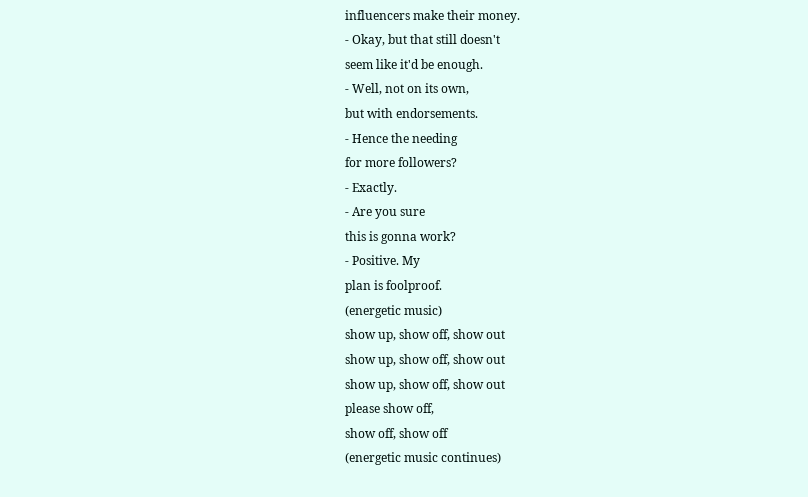influencers make their money.
- Okay, but that still doesn't
seem like it'd be enough.
- Well, not on its own,
but with endorsements.
- Hence the needing
for more followers?
- Exactly.
- Are you sure
this is gonna work?
- Positive. My
plan is foolproof.
(energetic music)
show up, show off, show out
show up, show off, show out
show up, show off, show out
please show off,
show off, show off
(energetic music continues)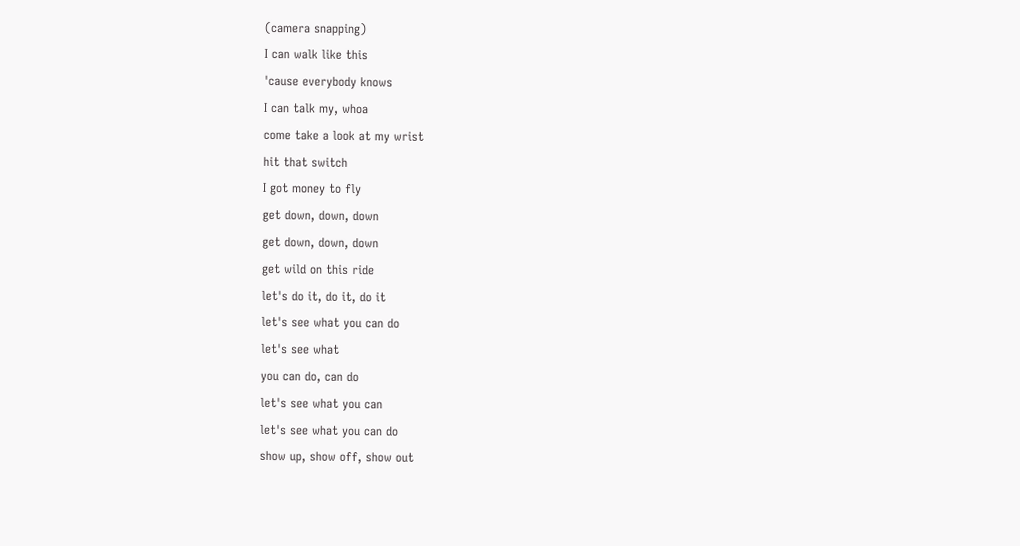(camera snapping)
I can walk like this
'cause everybody knows
I can talk my, whoa
come take a look at my wrist
hit that switch
I got money to fly
get down, down, down
get down, down, down
get wild on this ride
let's do it, do it, do it
let's see what you can do
let's see what
you can do, can do
let's see what you can
let's see what you can do
show up, show off, show out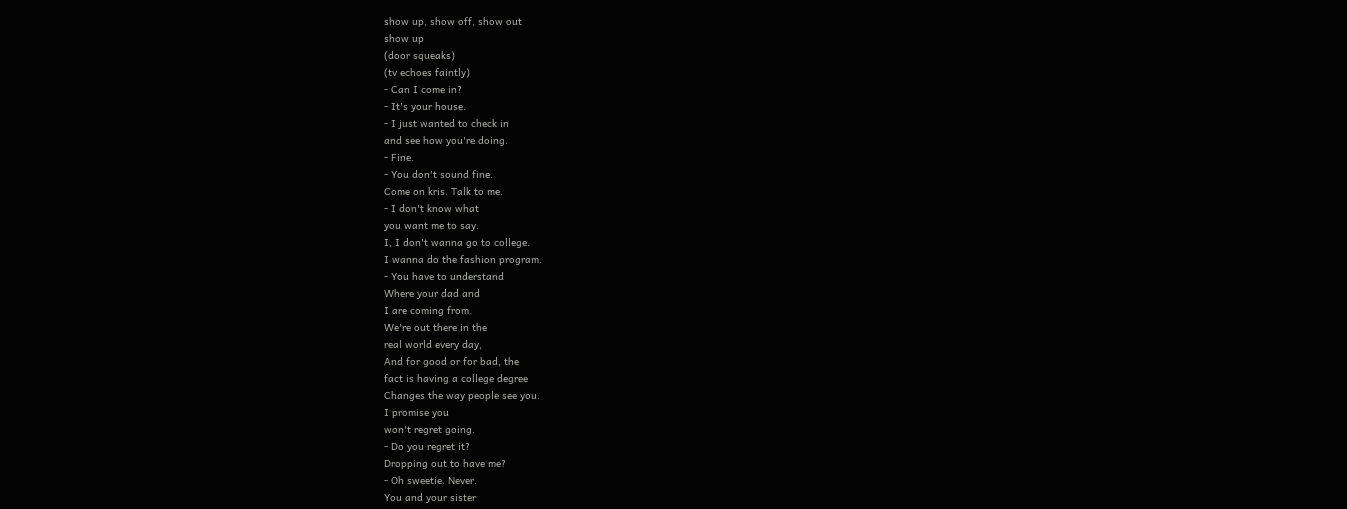show up, show off, show out
show up
(door squeaks)
(tv echoes faintly)
- Can I come in?
- It's your house.
- I just wanted to check in
and see how you're doing.
- Fine.
- You don't sound fine.
Come on kris. Talk to me.
- I don't know what
you want me to say.
I, I don't wanna go to college.
I wanna do the fashion program.
- You have to understand
Where your dad and
I are coming from.
We're out there in the
real world every day,
And for good or for bad, the
fact is having a college degree
Changes the way people see you.
I promise you
won't regret going.
- Do you regret it?
Dropping out to have me?
- Oh sweetie. Never.
You and your sister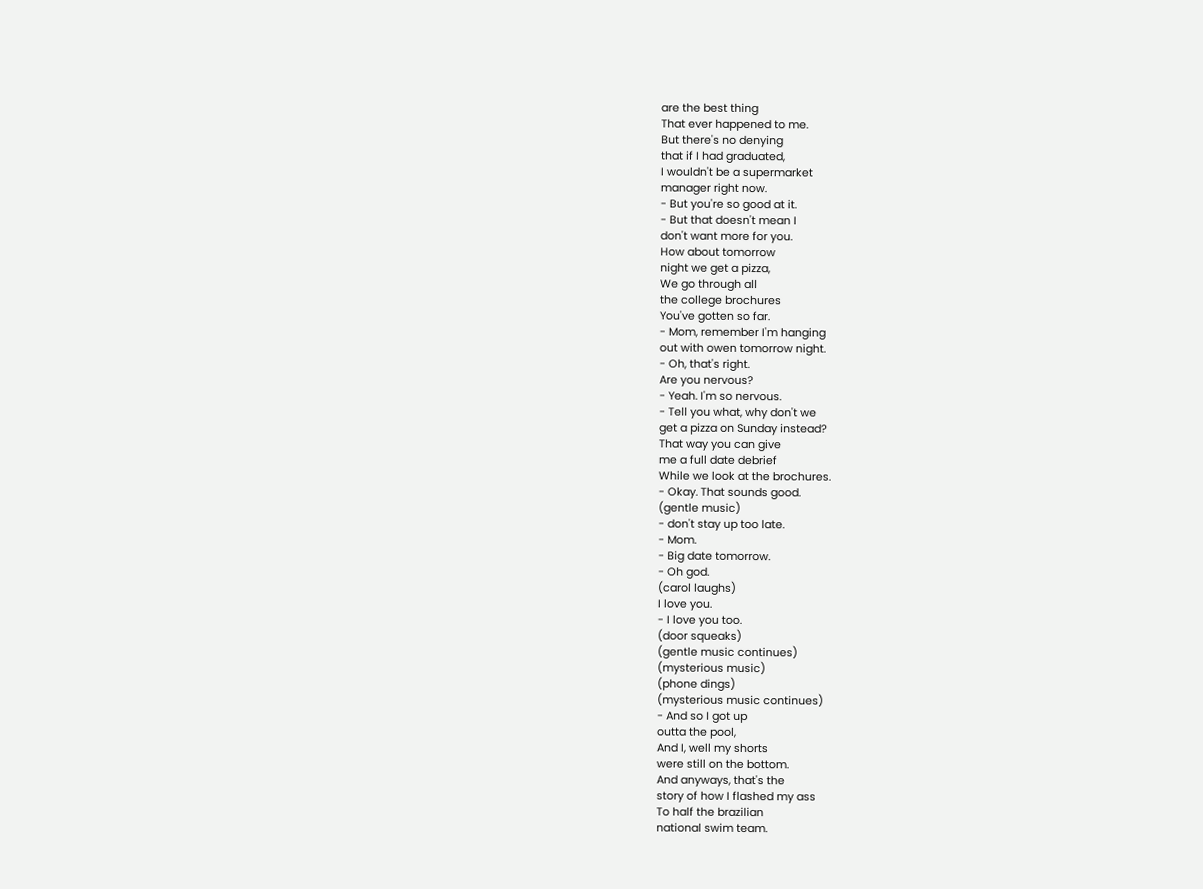are the best thing
That ever happened to me.
But there's no denying
that if I had graduated,
I wouldn't be a supermarket
manager right now.
- But you're so good at it.
- But that doesn't mean I
don't want more for you.
How about tomorrow
night we get a pizza,
We go through all
the college brochures
You've gotten so far.
- Mom, remember I'm hanging
out with owen tomorrow night.
- Oh, that's right.
Are you nervous?
- Yeah. I'm so nervous.
- Tell you what, why don't we
get a pizza on Sunday instead?
That way you can give
me a full date debrief
While we look at the brochures.
- Okay. That sounds good.
(gentle music)
- don't stay up too late.
- Mom.
- Big date tomorrow.
- Oh god.
(carol laughs)
I love you.
- I love you too.
(door squeaks)
(gentle music continues)
(mysterious music)
(phone dings)
(mysterious music continues)
- And so I got up
outta the pool,
And I, well my shorts
were still on the bottom.
And anyways, that's the
story of how I flashed my ass
To half the brazilian
national swim team.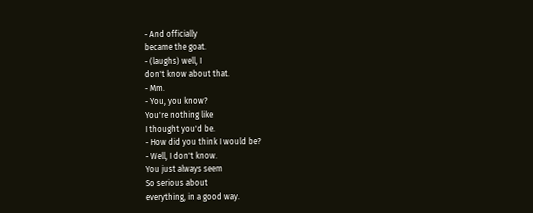- And officially
became the goat.
- (laughs) well, I
don't know about that.
- Mm.
- You, you know?
You're nothing like
I thought you'd be.
- How did you think I would be?
- Well, I don't know.
You just always seem
So serious about
everything, in a good way.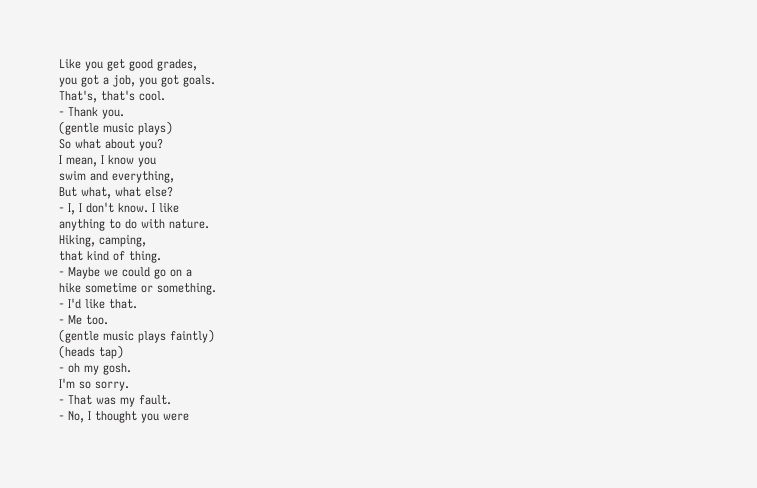Like you get good grades,
you got a job, you got goals.
That's, that's cool.
- Thank you.
(gentle music plays)
So what about you?
I mean, I know you
swim and everything,
But what, what else?
- I, I don't know. I like
anything to do with nature.
Hiking, camping,
that kind of thing.
- Maybe we could go on a
hike sometime or something.
- I'd like that.
- Me too.
(gentle music plays faintly)
(heads tap)
- oh my gosh.
I'm so sorry.
- That was my fault.
- No, I thought you were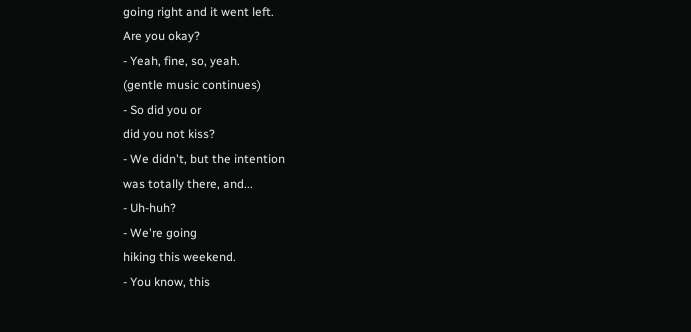going right and it went left.
Are you okay?
- Yeah, fine, so, yeah.
(gentle music continues)
- So did you or
did you not kiss?
- We didn't, but the intention
was totally there, and...
- Uh-huh?
- We're going
hiking this weekend.
- You know, this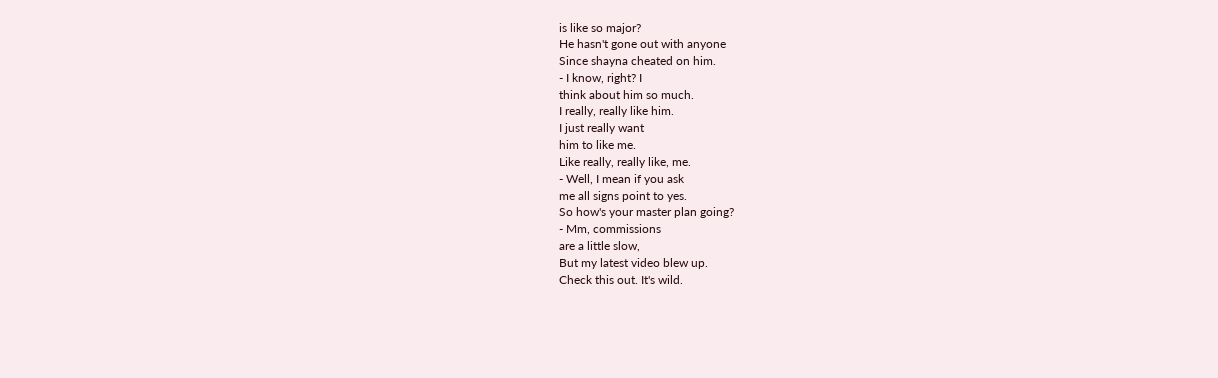is like so major?
He hasn't gone out with anyone
Since shayna cheated on him.
- I know, right? I
think about him so much.
I really, really like him.
I just really want
him to like me.
Like really, really like, me.
- Well, I mean if you ask
me all signs point to yes.
So how's your master plan going?
- Mm, commissions
are a little slow,
But my latest video blew up.
Check this out. It's wild.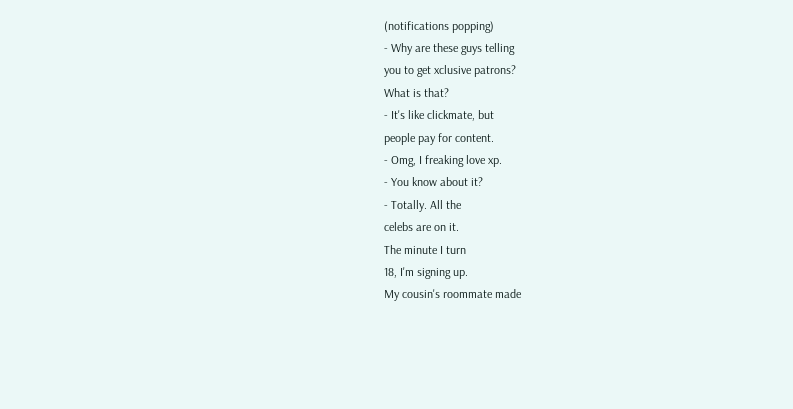(notifications popping)
- Why are these guys telling
you to get xclusive patrons?
What is that?
- It's like clickmate, but
people pay for content.
- Omg, I freaking love xp.
- You know about it?
- Totally. All the
celebs are on it.
The minute I turn
18, I'm signing up.
My cousin's roommate made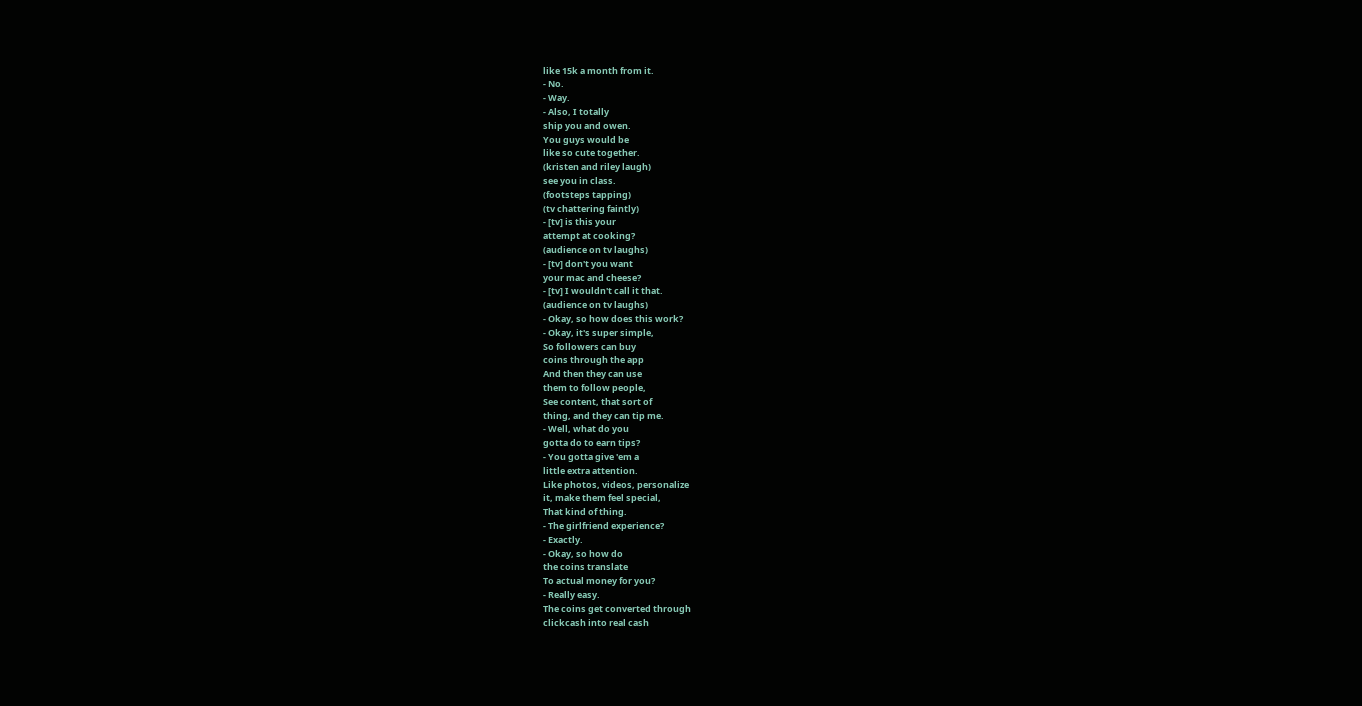like 15k a month from it.
- No.
- Way.
- Also, I totally
ship you and owen.
You guys would be
like so cute together.
(kristen and riley laugh)
see you in class.
(footsteps tapping)
(tv chattering faintly)
- [tv] is this your
attempt at cooking?
(audience on tv laughs)
- [tv] don't you want
your mac and cheese?
- [tv] I wouldn't call it that.
(audience on tv laughs)
- Okay, so how does this work?
- Okay, it's super simple,
So followers can buy
coins through the app
And then they can use
them to follow people,
See content, that sort of
thing, and they can tip me.
- Well, what do you
gotta do to earn tips?
- You gotta give 'em a
little extra attention.
Like photos, videos, personalize
it, make them feel special,
That kind of thing.
- The girlfriend experience?
- Exactly.
- Okay, so how do
the coins translate
To actual money for you?
- Really easy.
The coins get converted through
clickcash into real cash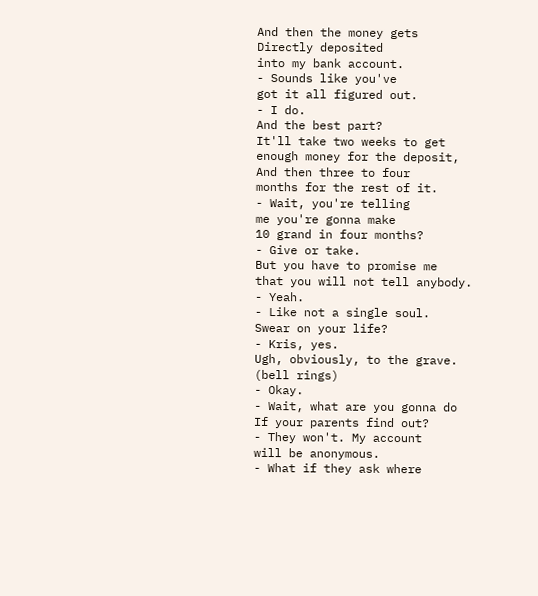And then the money gets
Directly deposited
into my bank account.
- Sounds like you've
got it all figured out.
- I do.
And the best part?
It'll take two weeks to get
enough money for the deposit,
And then three to four
months for the rest of it.
- Wait, you're telling
me you're gonna make
10 grand in four months?
- Give or take.
But you have to promise me
that you will not tell anybody.
- Yeah.
- Like not a single soul.
Swear on your life?
- Kris, yes.
Ugh, obviously, to the grave.
(bell rings)
- Okay.
- Wait, what are you gonna do
If your parents find out?
- They won't. My account
will be anonymous.
- What if they ask where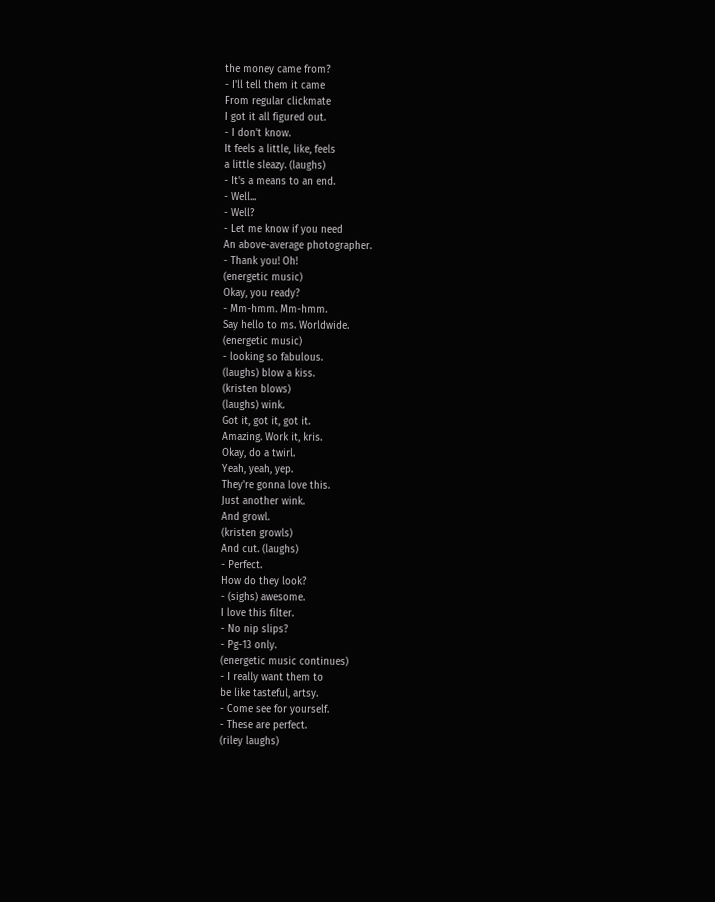the money came from?
- I'll tell them it came
From regular clickmate
I got it all figured out.
- I don't know.
It feels a little, like, feels
a little sleazy. (laughs)
- It's a means to an end.
- Well...
- Well?
- Let me know if you need
An above-average photographer.
- Thank you! Oh!
(energetic music)
Okay, you ready?
- Mm-hmm. Mm-hmm.
Say hello to ms. Worldwide.
(energetic music)
- looking so fabulous.
(laughs) blow a kiss.
(kristen blows)
(laughs) wink.
Got it, got it, got it.
Amazing. Work it, kris.
Okay, do a twirl.
Yeah, yeah, yep.
They're gonna love this.
Just another wink.
And growl.
(kristen growls)
And cut. (laughs)
- Perfect.
How do they look?
- (sighs) awesome.
I love this filter.
- No nip slips?
- Pg-13 only.
(energetic music continues)
- I really want them to
be like tasteful, artsy.
- Come see for yourself.
- These are perfect.
(riley laughs)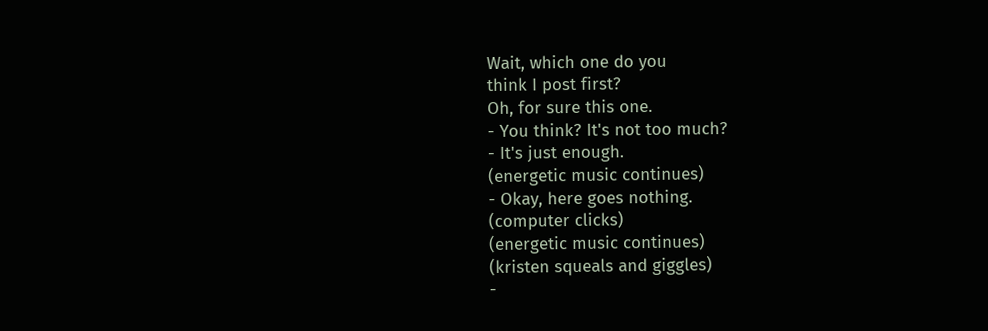Wait, which one do you
think I post first?
Oh, for sure this one.
- You think? It's not too much?
- It's just enough.
(energetic music continues)
- Okay, here goes nothing.
(computer clicks)
(energetic music continues)
(kristen squeals and giggles)
-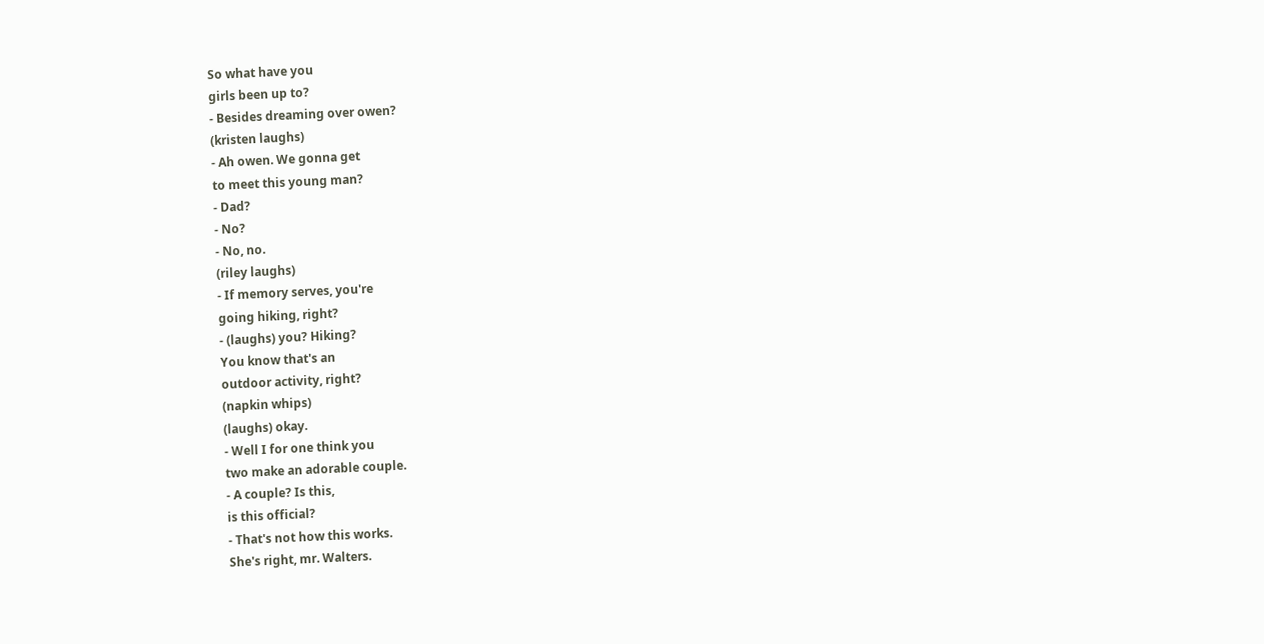So what have you
girls been up to?
- Besides dreaming over owen?
(kristen laughs)
- Ah owen. We gonna get
to meet this young man?
- Dad?
- No?
- No, no.
(riley laughs)
- If memory serves, you're
going hiking, right?
- (laughs) you? Hiking?
You know that's an
outdoor activity, right?
(napkin whips)
(laughs) okay.
- Well I for one think you
two make an adorable couple.
- A couple? Is this,
is this official?
- That's not how this works.
She's right, mr. Walters.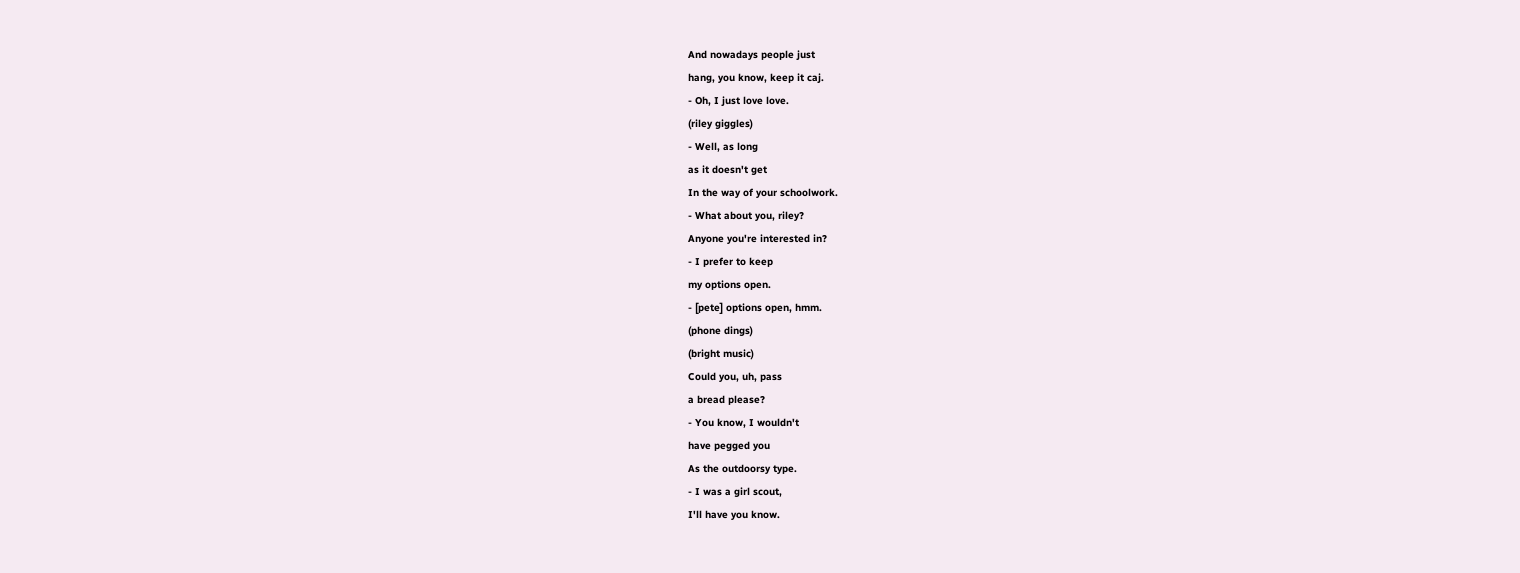And nowadays people just
hang, you know, keep it caj.
- Oh, I just love love.
(riley giggles)
- Well, as long
as it doesn't get
In the way of your schoolwork.
- What about you, riley?
Anyone you're interested in?
- I prefer to keep
my options open.
- [pete] options open, hmm.
(phone dings)
(bright music)
Could you, uh, pass
a bread please?
- You know, I wouldn't
have pegged you
As the outdoorsy type.
- I was a girl scout,
I'll have you know.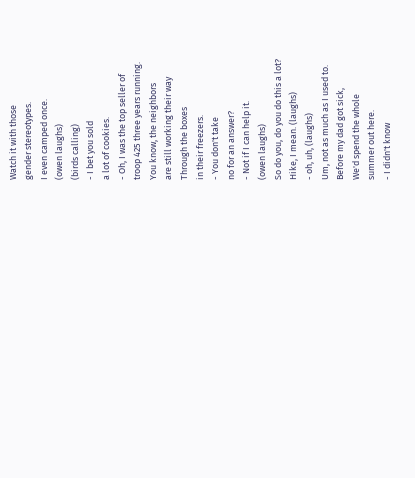Watch it with those
gender stereotypes.
I even camped once.
(owen laughs)
(birds calling)
- I bet you sold
a lot of cookies.
- Oh, I was the top seller of
troop 425 three years running.
You know, the neighbors
are still working their way
Through the boxes
in their freezers.
- You don't take
no for an answer?
- Not if I can help it.
(owen laughs)
So do you, do you do this a lot?
Hike, I mean. (laughs)
- oh, uh, (laughs)
Um, not as much as I used to.
Before my dad got sick,
We'd spend the whole
summer out here.
- I didn't know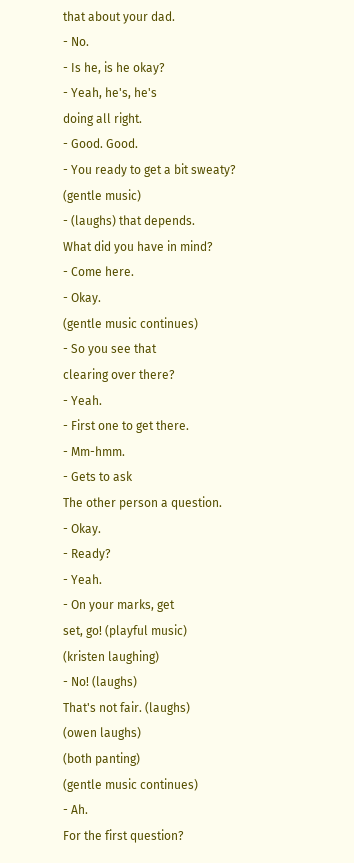that about your dad.
- No.
- Is he, is he okay?
- Yeah, he's, he's
doing all right.
- Good. Good.
- You ready to get a bit sweaty?
(gentle music)
- (laughs) that depends.
What did you have in mind?
- Come here.
- Okay.
(gentle music continues)
- So you see that
clearing over there?
- Yeah.
- First one to get there.
- Mm-hmm.
- Gets to ask
The other person a question.
- Okay.
- Ready?
- Yeah.
- On your marks, get
set, go! (playful music)
(kristen laughing)
- No! (laughs)
That's not fair. (laughs)
(owen laughs)
(both panting)
(gentle music continues)
- Ah.
For the first question?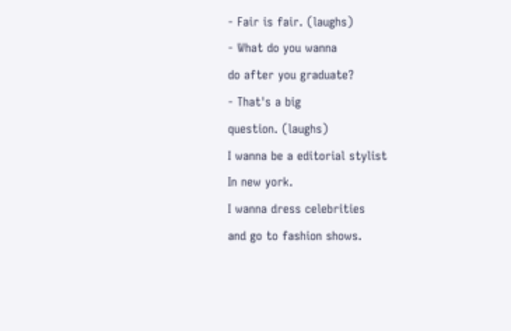- Fair is fair. (laughs)
- What do you wanna
do after you graduate?
- That's a big
question. (laughs)
I wanna be a editorial stylist
In new york.
I wanna dress celebrities
and go to fashion shows.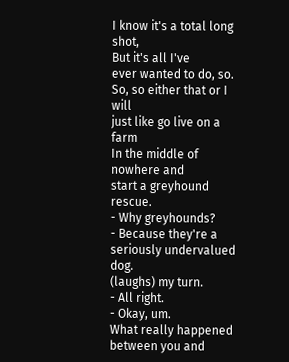I know it's a total long shot,
But it's all I've
ever wanted to do, so.
So, so either that or I will
just like go live on a farm
In the middle of nowhere and
start a greyhound rescue.
- Why greyhounds?
- Because they're a
seriously undervalued dog.
(laughs) my turn.
- All right.
- Okay, um.
What really happened
between you and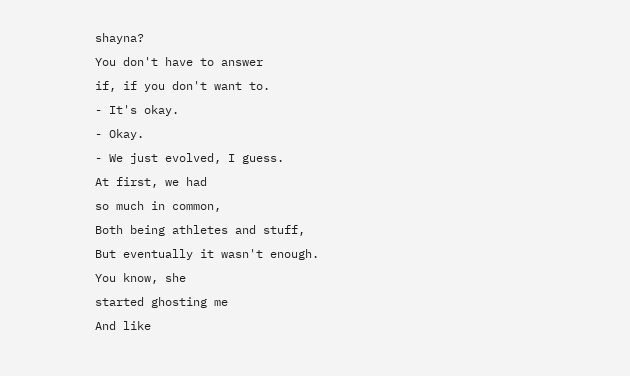shayna?
You don't have to answer
if, if you don't want to.
- It's okay.
- Okay.
- We just evolved, I guess.
At first, we had
so much in common,
Both being athletes and stuff,
But eventually it wasn't enough.
You know, she
started ghosting me
And like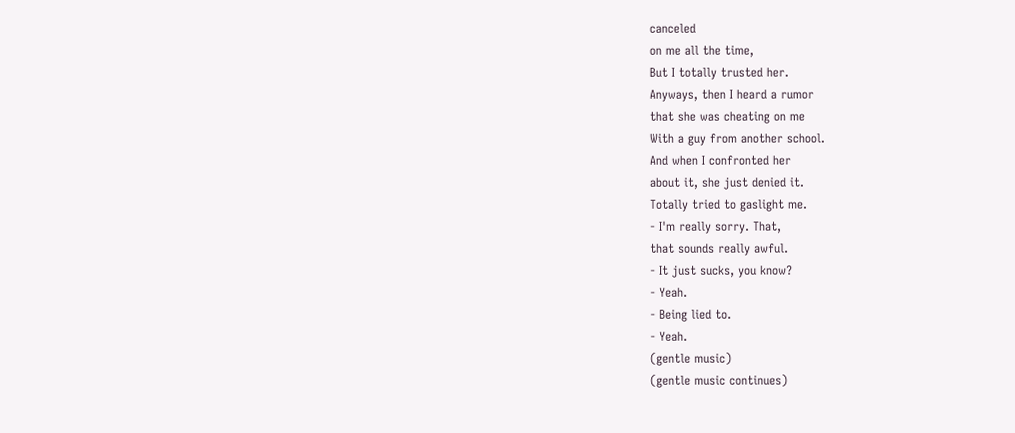canceled
on me all the time,
But I totally trusted her.
Anyways, then I heard a rumor
that she was cheating on me
With a guy from another school.
And when I confronted her
about it, she just denied it.
Totally tried to gaslight me.
- I'm really sorry. That,
that sounds really awful.
- It just sucks, you know?
- Yeah.
- Being lied to.
- Yeah.
(gentle music)
(gentle music continues)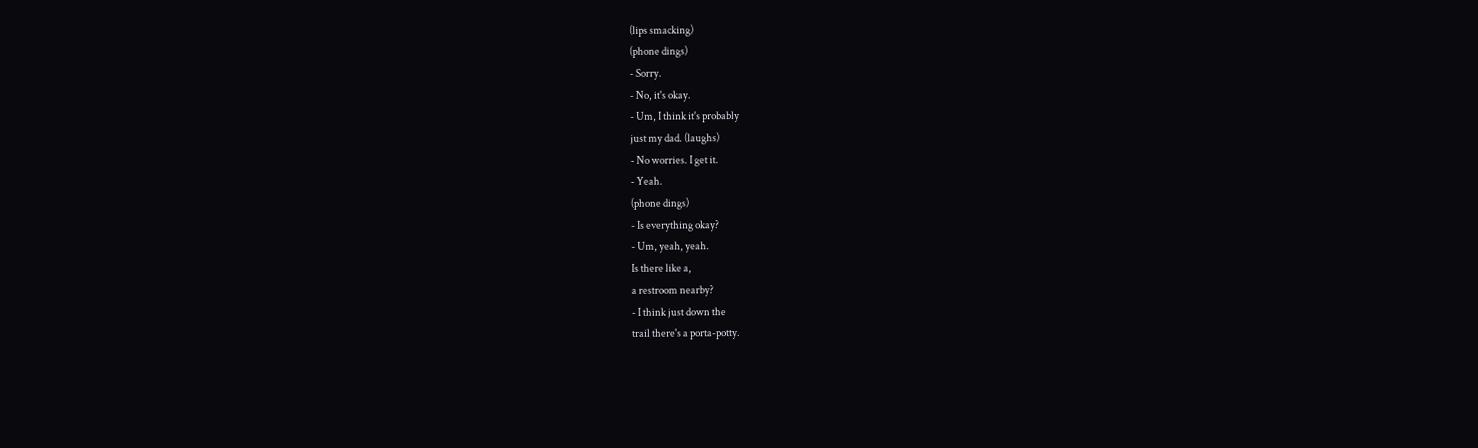(lips smacking)
(phone dings)
- Sorry.
- No, it's okay.
- Um, I think it's probably
just my dad. (laughs)
- No worries. I get it.
- Yeah.
(phone dings)
- Is everything okay?
- Um, yeah, yeah.
Is there like a,
a restroom nearby?
- I think just down the
trail there's a porta-potty.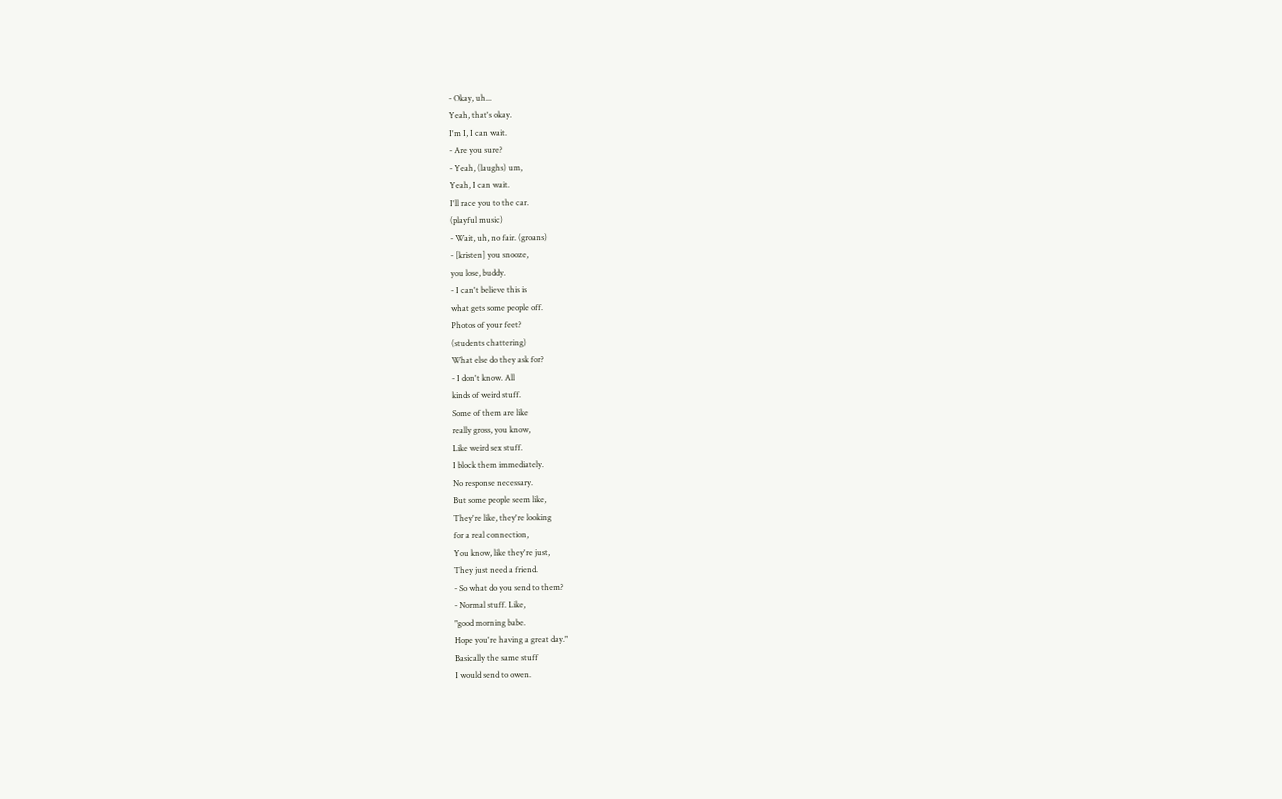- Okay, uh...
Yeah, that's okay.
I'm I, I can wait.
- Are you sure?
- Yeah, (laughs) um,
Yeah, I can wait.
I'll race you to the car.
(playful music)
- Wait, uh, no fair. (groans)
- [kristen] you snooze,
you lose, buddy.
- I can't believe this is
what gets some people off.
Photos of your feet?
(students chattering)
What else do they ask for?
- I don't know. All
kinds of weird stuff.
Some of them are like
really gross, you know,
Like weird sex stuff.
I block them immediately.
No response necessary.
But some people seem like,
They're like, they're looking
for a real connection,
You know, like they're just,
They just need a friend.
- So what do you send to them?
- Normal stuff. Like,
"good morning babe.
Hope you're having a great day."
Basically the same stuff
I would send to owen.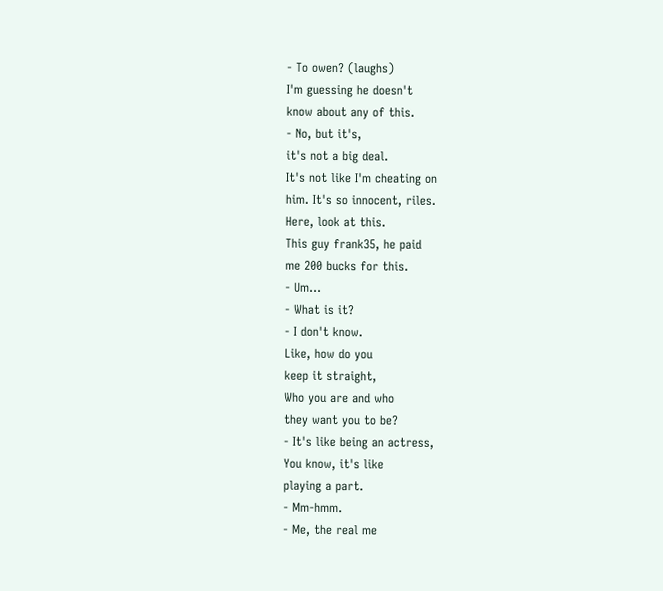- To owen? (laughs)
I'm guessing he doesn't
know about any of this.
- No, but it's,
it's not a big deal.
It's not like I'm cheating on
him. It's so innocent, riles.
Here, look at this.
This guy frank35, he paid
me 200 bucks for this.
- Um...
- What is it?
- I don't know.
Like, how do you
keep it straight,
Who you are and who
they want you to be?
- It's like being an actress,
You know, it's like
playing a part.
- Mm-hmm.
- Me, the real me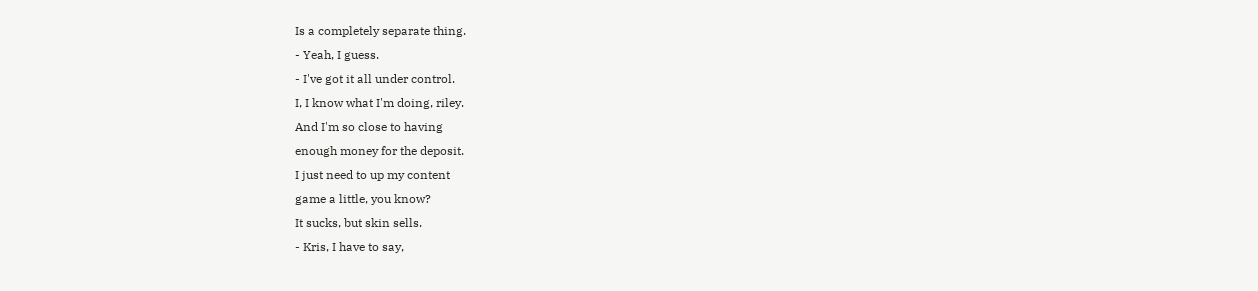Is a completely separate thing.
- Yeah, I guess.
- I've got it all under control.
I, I know what I'm doing, riley.
And I'm so close to having
enough money for the deposit.
I just need to up my content
game a little, you know?
It sucks, but skin sells.
- Kris, I have to say,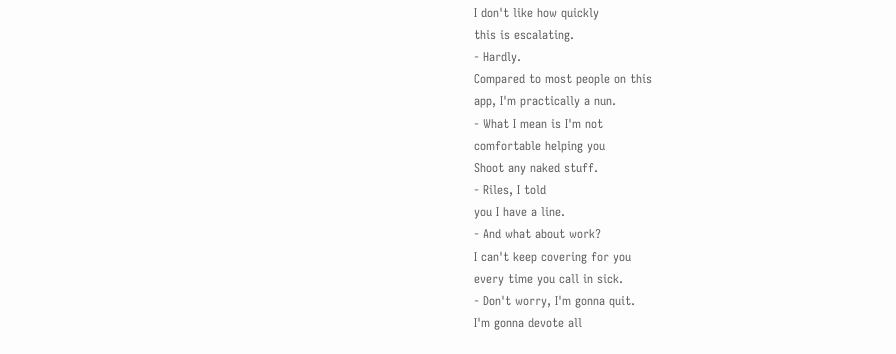I don't like how quickly
this is escalating.
- Hardly.
Compared to most people on this
app, I'm practically a nun.
- What I mean is I'm not
comfortable helping you
Shoot any naked stuff.
- Riles, I told
you I have a line.
- And what about work?
I can't keep covering for you
every time you call in sick.
- Don't worry, I'm gonna quit.
I'm gonna devote all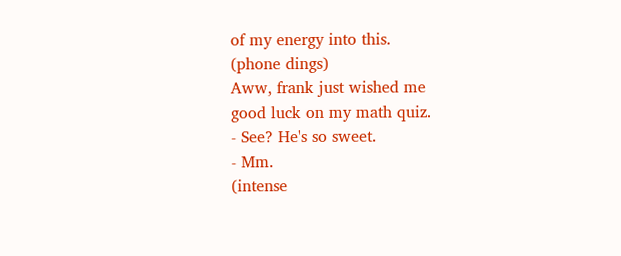of my energy into this.
(phone dings)
Aww, frank just wished me
good luck on my math quiz.
- See? He's so sweet.
- Mm.
(intense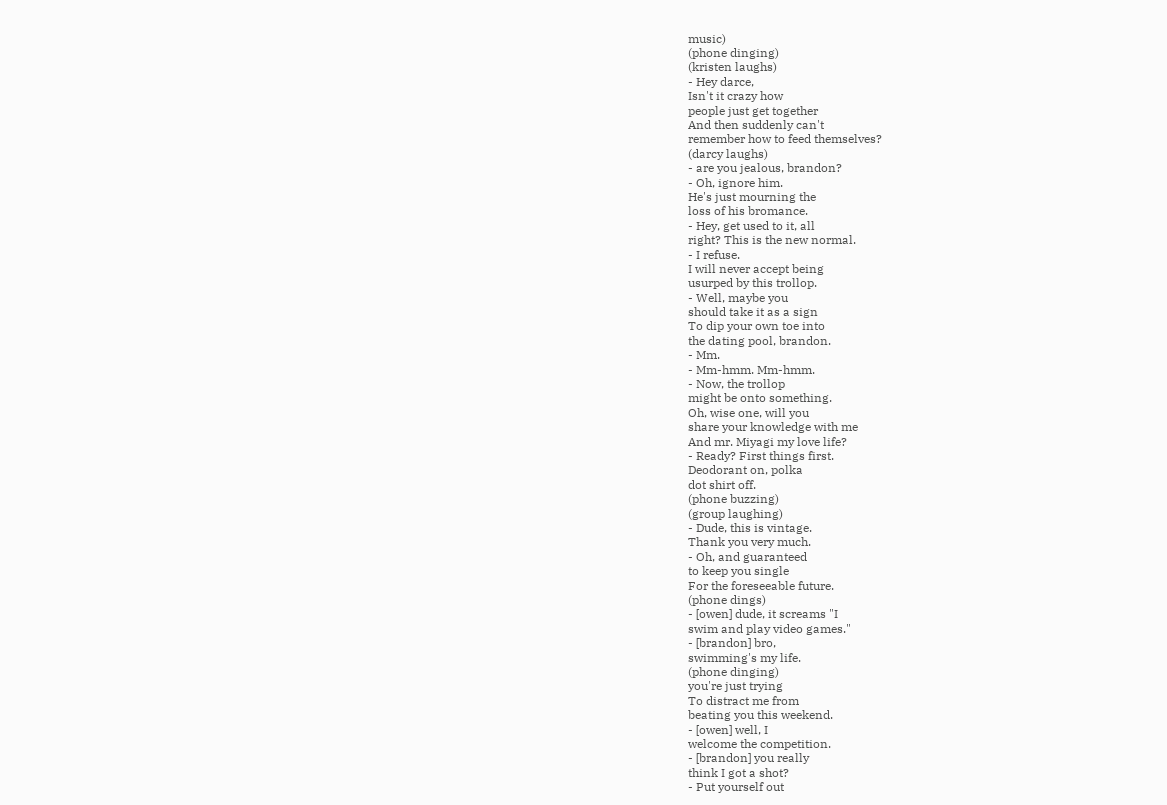music)
(phone dinging)
(kristen laughs)
- Hey darce,
Isn't it crazy how
people just get together
And then suddenly can't
remember how to feed themselves?
(darcy laughs)
- are you jealous, brandon?
- Oh, ignore him.
He's just mourning the
loss of his bromance.
- Hey, get used to it, all
right? This is the new normal.
- I refuse.
I will never accept being
usurped by this trollop.
- Well, maybe you
should take it as a sign
To dip your own toe into
the dating pool, brandon.
- Mm.
- Mm-hmm. Mm-hmm.
- Now, the trollop
might be onto something.
Oh, wise one, will you
share your knowledge with me
And mr. Miyagi my love life?
- Ready? First things first.
Deodorant on, polka
dot shirt off.
(phone buzzing)
(group laughing)
- Dude, this is vintage.
Thank you very much.
- Oh, and guaranteed
to keep you single
For the foreseeable future.
(phone dings)
- [owen] dude, it screams "I
swim and play video games."
- [brandon] bro,
swimming's my life.
(phone dinging)
you're just trying
To distract me from
beating you this weekend.
- [owen] well, I
welcome the competition.
- [brandon] you really
think I got a shot?
- Put yourself out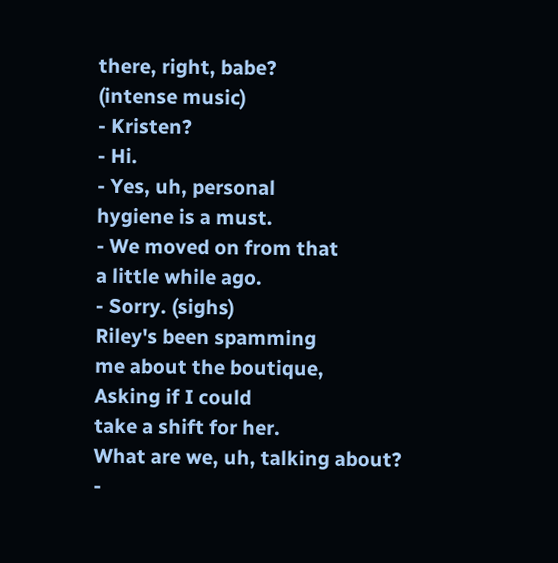there, right, babe?
(intense music)
- Kristen?
- Hi.
- Yes, uh, personal
hygiene is a must.
- We moved on from that
a little while ago.
- Sorry. (sighs)
Riley's been spamming
me about the boutique,
Asking if I could
take a shift for her.
What are we, uh, talking about?
-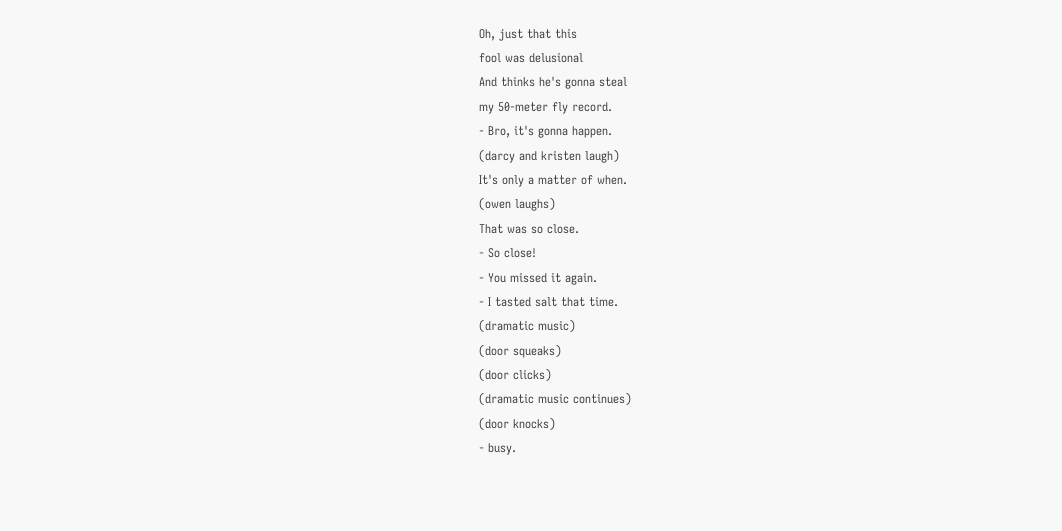Oh, just that this
fool was delusional
And thinks he's gonna steal
my 50-meter fly record.
- Bro, it's gonna happen.
(darcy and kristen laugh)
It's only a matter of when.
(owen laughs)
That was so close.
- So close!
- You missed it again.
- I tasted salt that time.
(dramatic music)
(door squeaks)
(door clicks)
(dramatic music continues)
(door knocks)
- busy.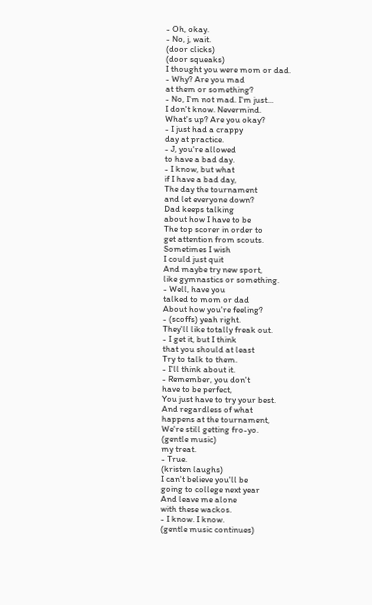- Oh, okay.
- No, j, wait.
(door clicks)
(door squeaks)
I thought you were mom or dad.
- Why? Are you mad
at them or something?
- No, I'm not mad. I'm just...
I don't know. Nevermind.
What's up? Are you okay?
- I just had a crappy
day at practice.
- J, you're allowed
to have a bad day.
- I know, but what
if I have a bad day,
The day the tournament
and let everyone down?
Dad keeps talking
about how I have to be
The top scorer in order to
get attention from scouts.
Sometimes I wish
I could just quit
And maybe try new sport,
like gymnastics or something.
- Well, have you
talked to mom or dad
About how you're feeling?
- (scoffs) yeah right.
They'll like totally freak out.
- I get it, but I think
that you should at least
Try to talk to them.
- I'll think about it.
- Remember, you don't
have to be perfect,
You just have to try your best.
And regardless of what
happens at the tournament,
We're still getting fro-yo.
(gentle music)
my treat.
- True.
(kristen laughs)
I can't believe you'll be
going to college next year
And leave me alone
with these wackos.
- I know. I know.
(gentle music continues)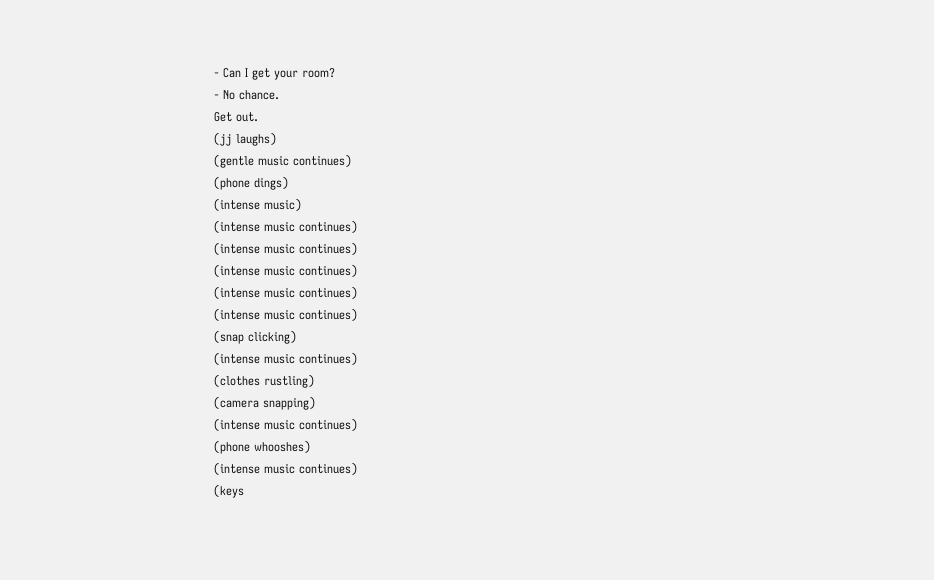- Can I get your room?
- No chance.
Get out.
(jj laughs)
(gentle music continues)
(phone dings)
(intense music)
(intense music continues)
(intense music continues)
(intense music continues)
(intense music continues)
(intense music continues)
(snap clicking)
(intense music continues)
(clothes rustling)
(camera snapping)
(intense music continues)
(phone whooshes)
(intense music continues)
(keys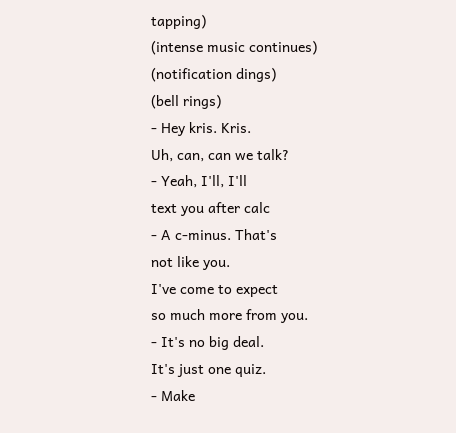tapping)
(intense music continues)
(notification dings)
(bell rings)
- Hey kris. Kris.
Uh, can, can we talk?
- Yeah, I'll, I'll
text you after calc
- A c-minus. That's
not like you.
I've come to expect
so much more from you.
- It's no big deal.
It's just one quiz.
- Make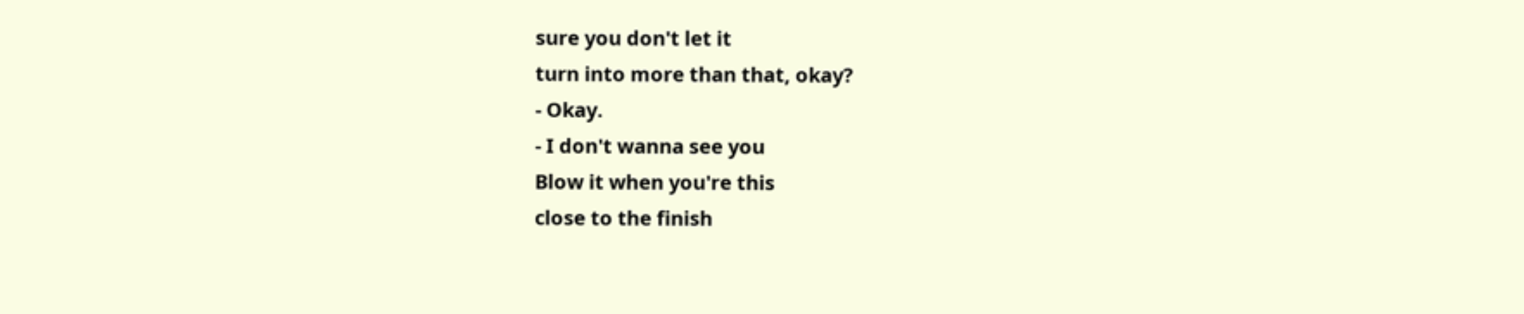sure you don't let it
turn into more than that, okay?
- Okay.
- I don't wanna see you
Blow it when you're this
close to the finish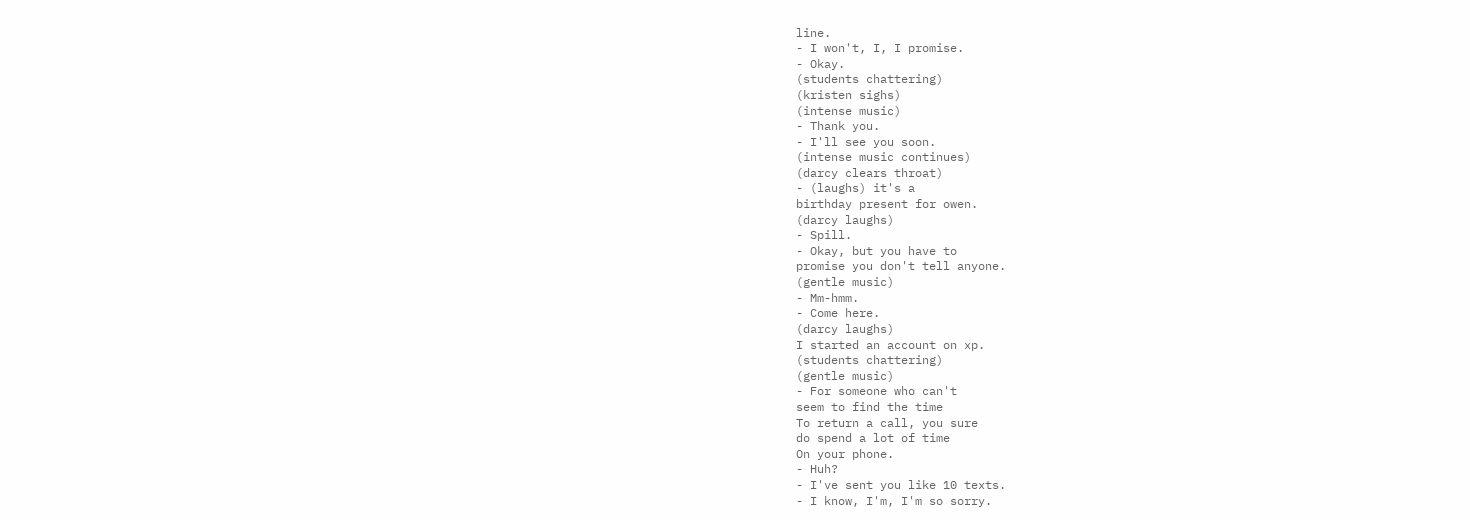line.
- I won't, I, I promise.
- Okay.
(students chattering)
(kristen sighs)
(intense music)
- Thank you.
- I'll see you soon.
(intense music continues)
(darcy clears throat)
- (laughs) it's a
birthday present for owen.
(darcy laughs)
- Spill.
- Okay, but you have to
promise you don't tell anyone.
(gentle music)
- Mm-hmm.
- Come here.
(darcy laughs)
I started an account on xp.
(students chattering)
(gentle music)
- For someone who can't
seem to find the time
To return a call, you sure
do spend a lot of time
On your phone.
- Huh?
- I've sent you like 10 texts.
- I know, I'm, I'm so sorry.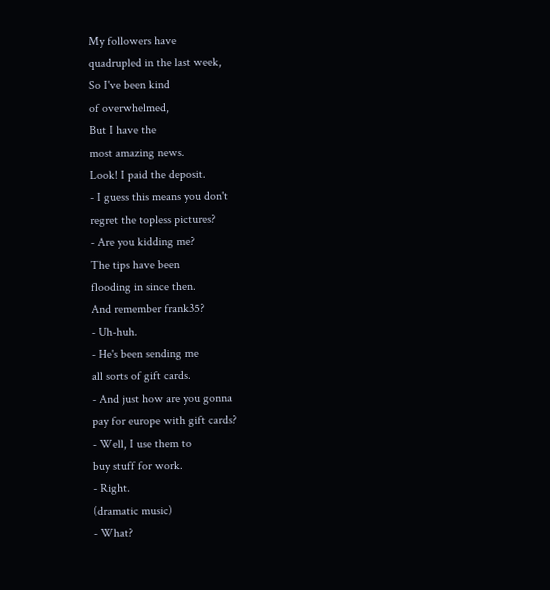My followers have
quadrupled in the last week,
So I've been kind
of overwhelmed,
But I have the
most amazing news.
Look! I paid the deposit.
- I guess this means you don't
regret the topless pictures?
- Are you kidding me?
The tips have been
flooding in since then.
And remember frank35?
- Uh-huh.
- He's been sending me
all sorts of gift cards.
- And just how are you gonna
pay for europe with gift cards?
- Well, I use them to
buy stuff for work.
- Right.
(dramatic music)
- What?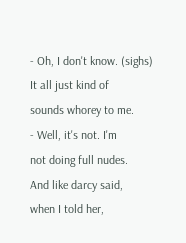- Oh, I don't know. (sighs)
It all just kind of
sounds whorey to me.
- Well, it's not. I'm
not doing full nudes.
And like darcy said,
when I told her,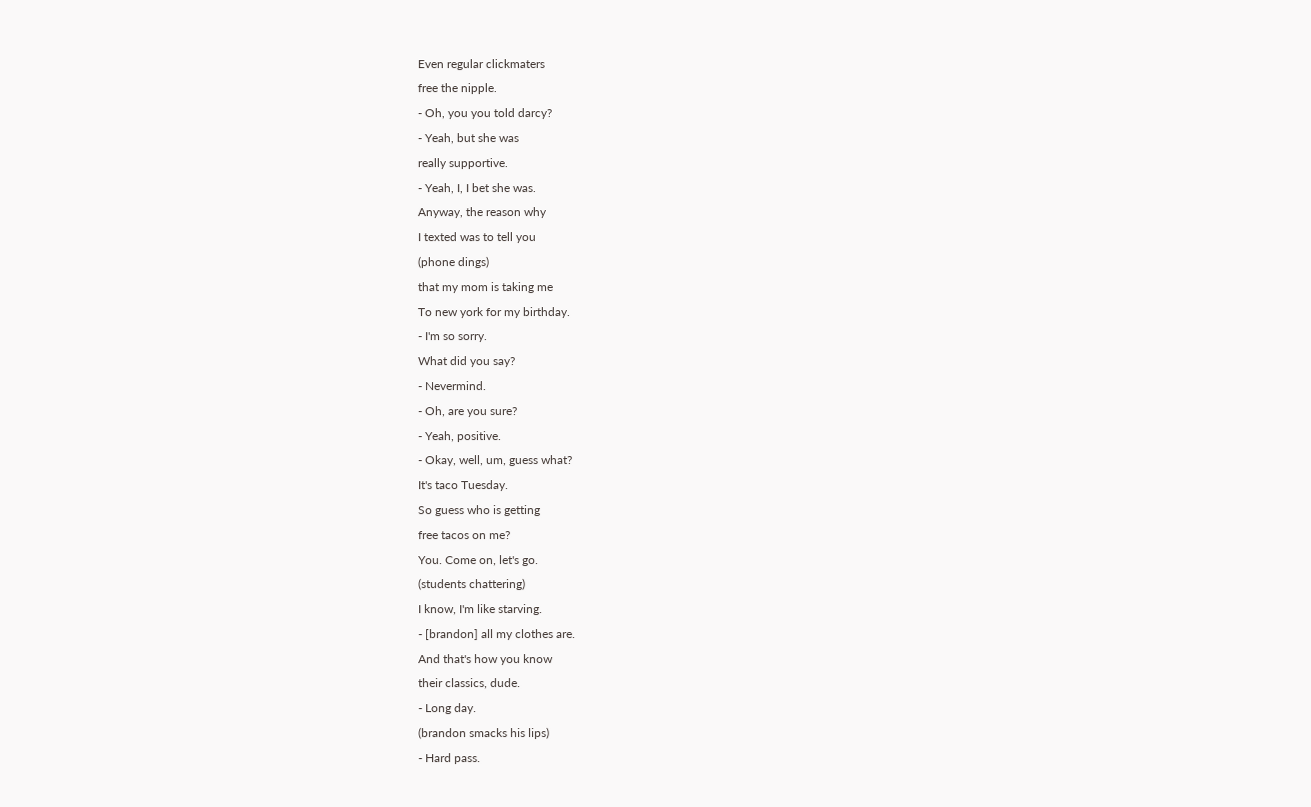Even regular clickmaters
free the nipple.
- Oh, you you told darcy?
- Yeah, but she was
really supportive.
- Yeah, I, I bet she was.
Anyway, the reason why
I texted was to tell you
(phone dings)
that my mom is taking me
To new york for my birthday.
- I'm so sorry.
What did you say?
- Nevermind.
- Oh, are you sure?
- Yeah, positive.
- Okay, well, um, guess what?
It's taco Tuesday.
So guess who is getting
free tacos on me?
You. Come on, let's go.
(students chattering)
I know, I'm like starving.
- [brandon] all my clothes are.
And that's how you know
their classics, dude.
- Long day.
(brandon smacks his lips)
- Hard pass.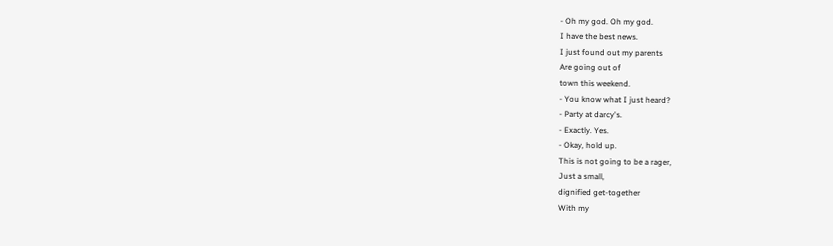- Oh my god. Oh my god.
I have the best news.
I just found out my parents
Are going out of
town this weekend.
- You know what I just heard?
- Party at darcy's.
- Exactly. Yes.
- Okay, hold up.
This is not going to be a rager,
Just a small,
dignified get-together
With my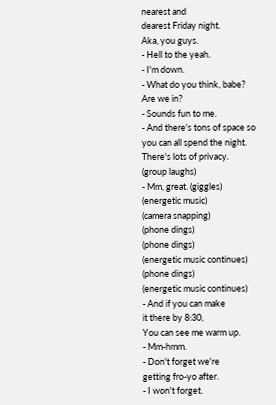nearest and
dearest Friday night.
Aka, you guys.
- Hell to the yeah.
- I'm down.
- What do you think, babe?
Are we in?
- Sounds fun to me.
- And there's tons of space so
you can all spend the night.
There's lots of privacy.
(group laughs)
- Mm, great. (giggles)
(energetic music)
(camera snapping)
(phone dings)
(phone dings)
(energetic music continues)
(phone dings)
(energetic music continues)
- And if you can make
it there by 8:30,
You can see me warm up.
- Mm-hmm.
- Don't forget we're
getting fro-yo after.
- I won't forget.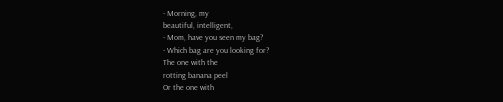- Morning, my
beautiful, intelligent,
- Mom, have you seen my bag?
- Which bag are you looking for?
The one with the
rotting banana peel
Or the one with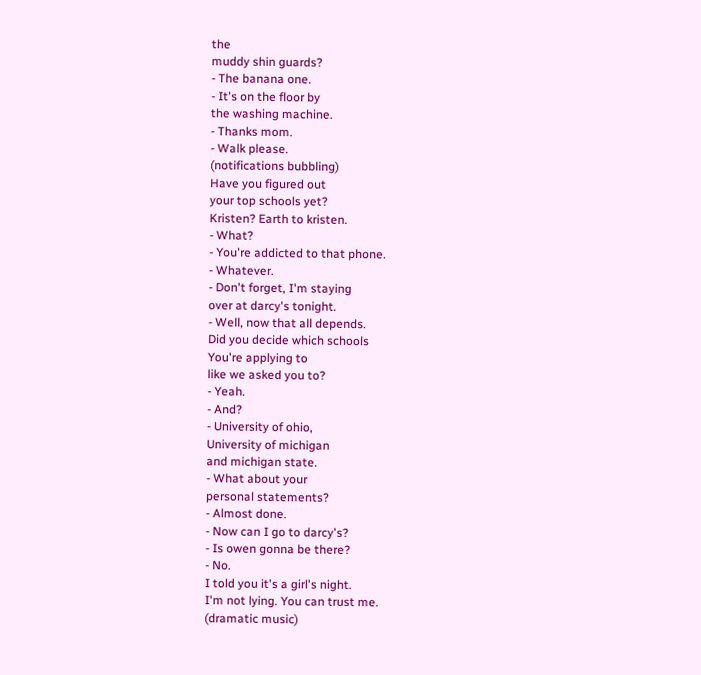the
muddy shin guards?
- The banana one.
- It's on the floor by
the washing machine.
- Thanks mom.
- Walk please.
(notifications bubbling)
Have you figured out
your top schools yet?
Kristen? Earth to kristen.
- What?
- You're addicted to that phone.
- Whatever.
- Don't forget, I'm staying
over at darcy's tonight.
- Well, now that all depends.
Did you decide which schools
You're applying to
like we asked you to?
- Yeah.
- And?
- University of ohio,
University of michigan
and michigan state.
- What about your
personal statements?
- Almost done.
- Now can I go to darcy's?
- Is owen gonna be there?
- No.
I told you it's a girl's night.
I'm not lying. You can trust me.
(dramatic music)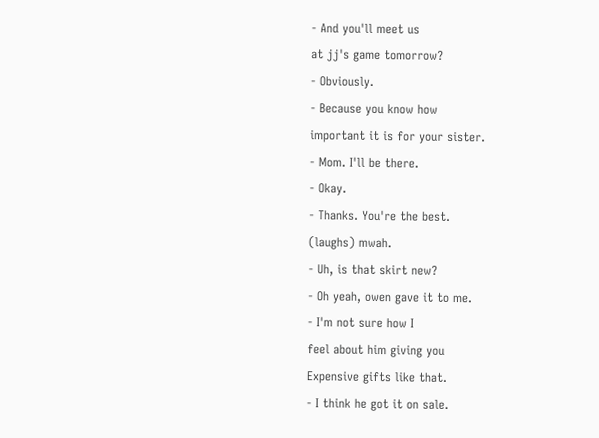- And you'll meet us
at jj's game tomorrow?
- Obviously.
- Because you know how
important it is for your sister.
- Mom. I'll be there.
- Okay.
- Thanks. You're the best.
(laughs) mwah.
- Uh, is that skirt new?
- Oh yeah, owen gave it to me.
- I'm not sure how I
feel about him giving you
Expensive gifts like that.
- I think he got it on sale.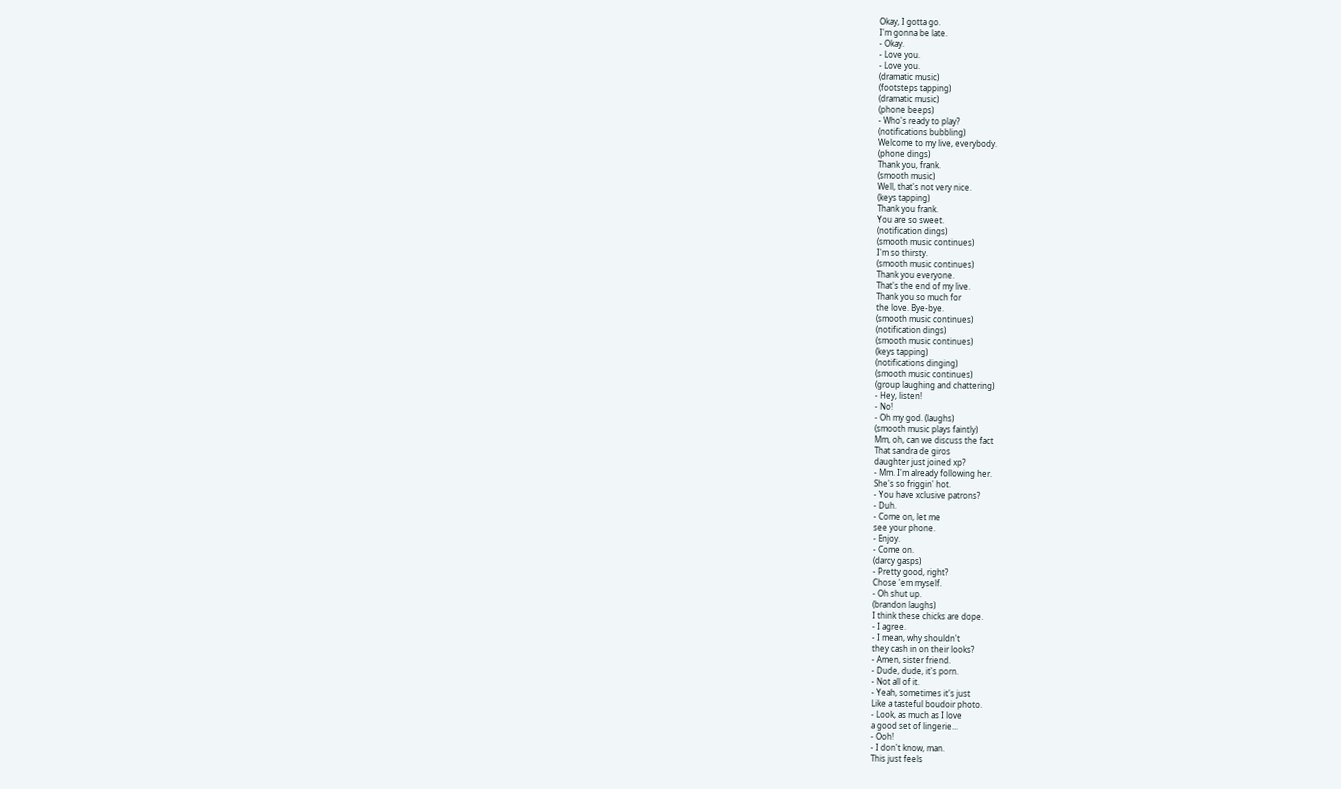Okay, I gotta go.
I'm gonna be late.
- Okay.
- Love you.
- Love you.
(dramatic music)
(footsteps tapping)
(dramatic music)
(phone beeps)
- Who's ready to play?
(notifications bubbling)
Welcome to my live, everybody.
(phone dings)
Thank you, frank.
(smooth music)
Well, that's not very nice.
(keys tapping)
Thank you frank.
You are so sweet.
(notification dings)
(smooth music continues)
I'm so thirsty.
(smooth music continues)
Thank you everyone.
That's the end of my live.
Thank you so much for
the love. Bye-bye.
(smooth music continues)
(notification dings)
(smooth music continues)
(keys tapping)
(notifications dinging)
(smooth music continues)
(group laughing and chattering)
- Hey, listen!
- No!
- Oh my god. (laughs)
(smooth music plays faintly)
Mm, oh, can we discuss the fact
That sandra de giros
daughter just joined xp?
- Mm. I'm already following her.
She's so friggin' hot.
- You have xclusive patrons?
- Duh.
- Come on, let me
see your phone.
- Enjoy.
- Come on.
(darcy gasps)
- Pretty good, right?
Chose 'em myself.
- Oh shut up.
(brandon laughs)
I think these chicks are dope.
- I agree.
- I mean, why shouldn't
they cash in on their looks?
- Amen, sister friend.
- Dude, dude, it's porn.
- Not all of it.
- Yeah, sometimes it's just
Like a tasteful boudoir photo.
- Look, as much as I love
a good set of lingerie...
- Ooh!
- I don't know, man.
This just feels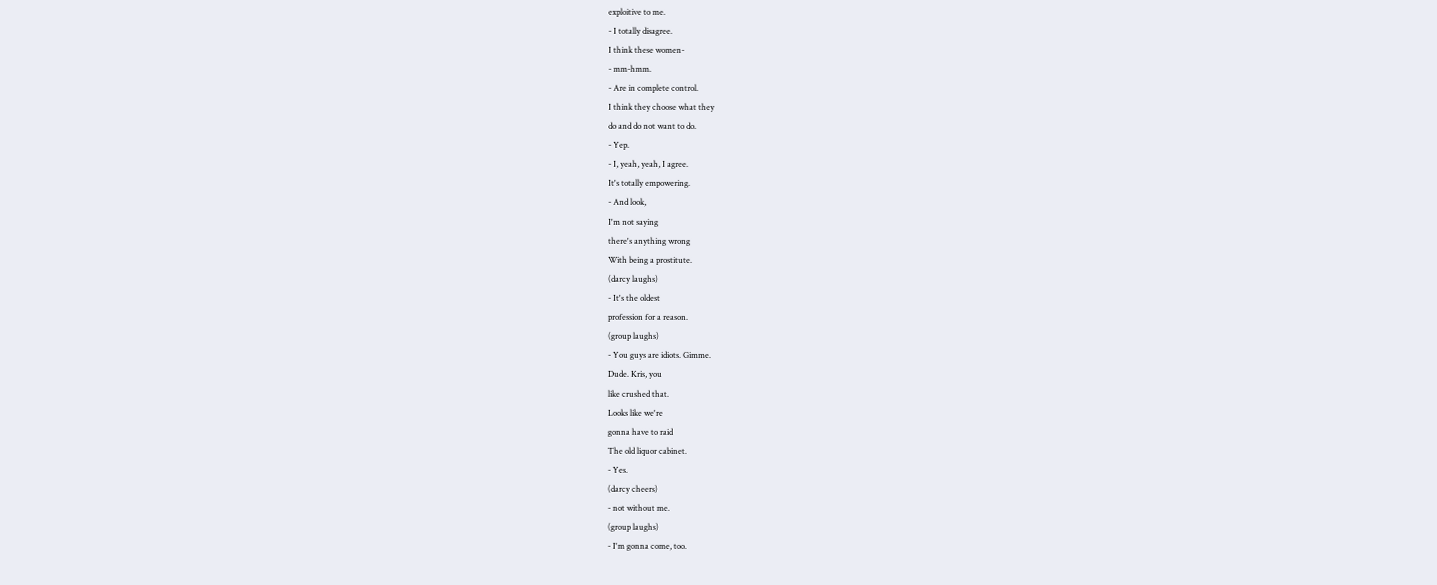exploitive to me.
- I totally disagree.
I think these women-
- mm-hmm.
- Are in complete control.
I think they choose what they
do and do not want to do.
- Yep.
- I, yeah, yeah, I agree.
It's totally empowering.
- And look,
I'm not saying
there's anything wrong
With being a prostitute.
(darcy laughs)
- It's the oldest
profession for a reason.
(group laughs)
- You guys are idiots. Gimme.
Dude. Kris, you
like crushed that.
Looks like we're
gonna have to raid
The old liquor cabinet.
- Yes.
(darcy cheers)
- not without me.
(group laughs)
- I'm gonna come, too.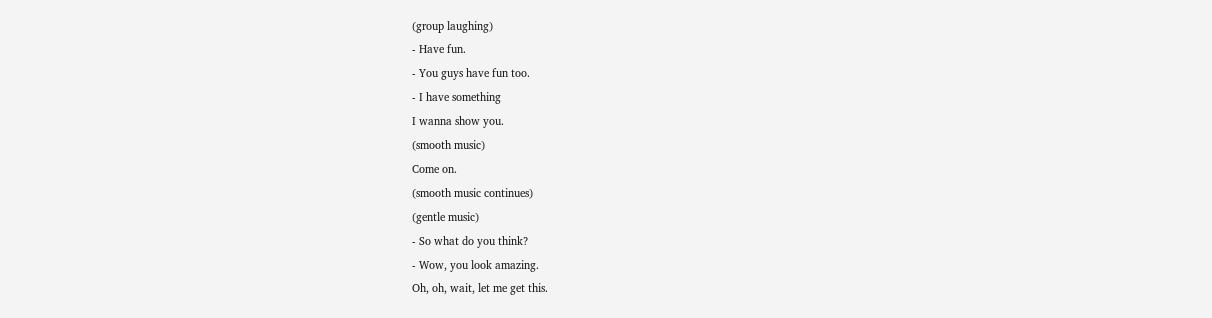(group laughing)
- Have fun.
- You guys have fun too.
- I have something
I wanna show you.
(smooth music)
Come on.
(smooth music continues)
(gentle music)
- So what do you think?
- Wow, you look amazing.
Oh, oh, wait, let me get this.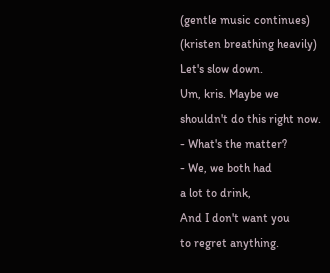(gentle music continues)
(kristen breathing heavily)
Let's slow down.
Um, kris. Maybe we
shouldn't do this right now.
- What's the matter?
- We, we both had
a lot to drink,
And I don't want you
to regret anything.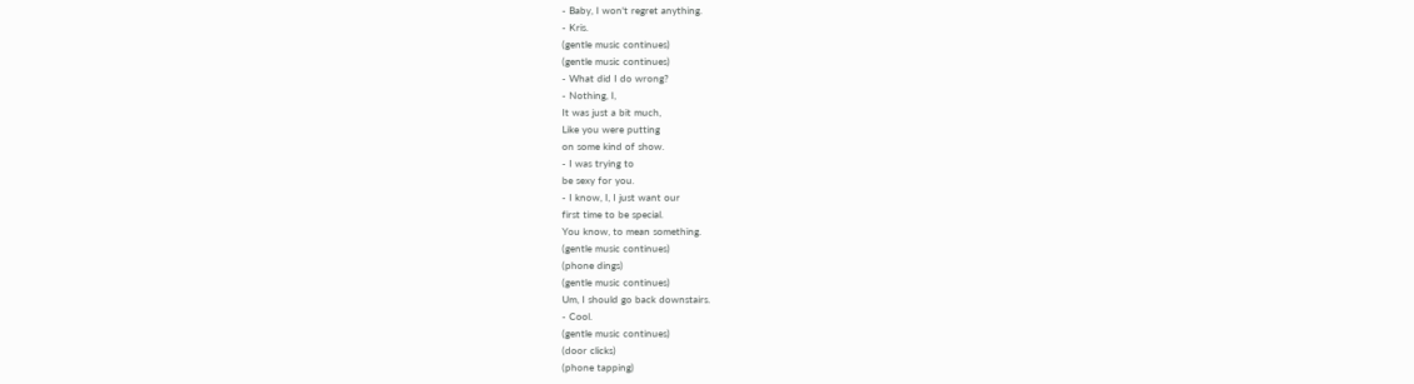- Baby, I won't regret anything.
- Kris.
(gentle music continues)
(gentle music continues)
- What did I do wrong?
- Nothing, I,
It was just a bit much,
Like you were putting
on some kind of show.
- I was trying to
be sexy for you.
- I know, I, I just want our
first time to be special.
You know, to mean something.
(gentle music continues)
(phone dings)
(gentle music continues)
Um, I should go back downstairs.
- Cool.
(gentle music continues)
(door clicks)
(phone tapping)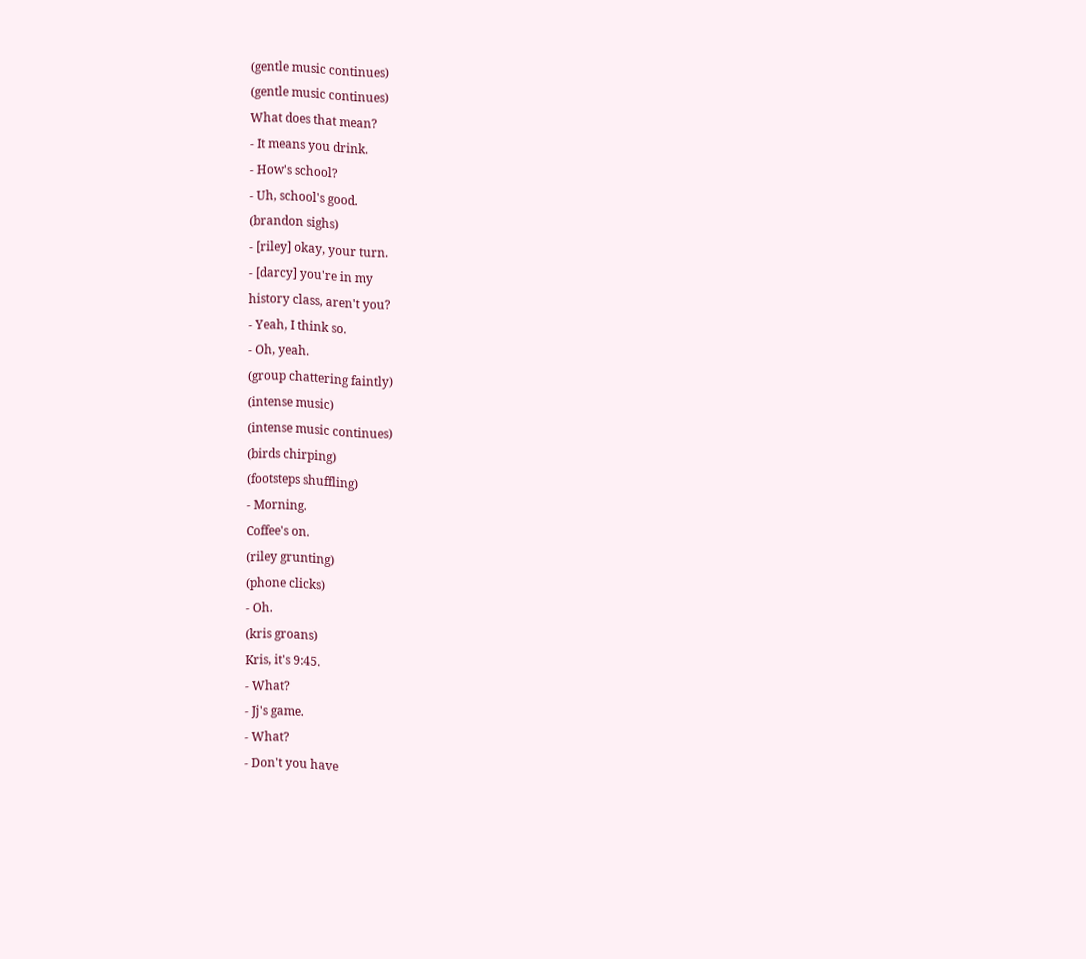(gentle music continues)
(gentle music continues)
What does that mean?
- It means you drink.
- How's school?
- Uh, school's good.
(brandon sighs)
- [riley] okay, your turn.
- [darcy] you're in my
history class, aren't you?
- Yeah, I think so.
- Oh, yeah.
(group chattering faintly)
(intense music)
(intense music continues)
(birds chirping)
(footsteps shuffling)
- Morning.
Coffee's on.
(riley grunting)
(phone clicks)
- Oh.
(kris groans)
Kris, it's 9:45.
- What?
- Jj's game.
- What?
- Don't you have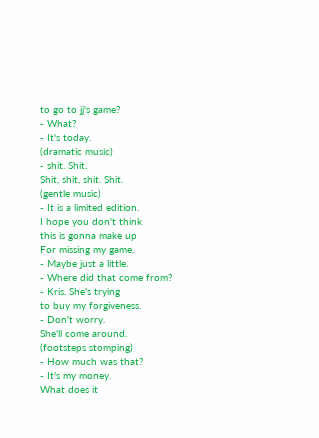to go to jj's game?
- What?
- It's today.
(dramatic music)
- shit. Shit.
Shit, shit, shit. Shit.
(gentle music)
- It is a limited edition.
I hope you don't think
this is gonna make up
For missing my game.
- Maybe just a little.
- Where did that come from?
- Kris. She's trying
to buy my forgiveness.
- Don't worry.
She'll come around.
(footsteps stomping)
- How much was that?
- It's my money.
What does it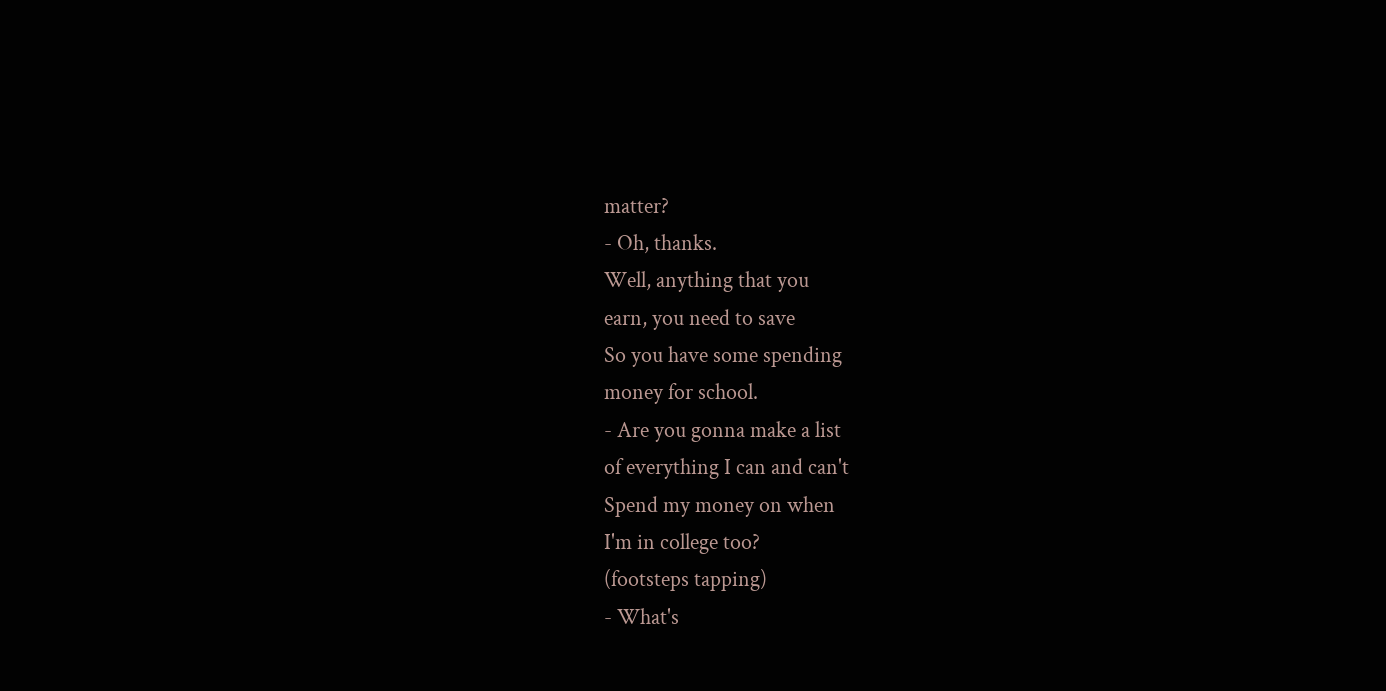matter?
- Oh, thanks.
Well, anything that you
earn, you need to save
So you have some spending
money for school.
- Are you gonna make a list
of everything I can and can't
Spend my money on when
I'm in college too?
(footsteps tapping)
- What's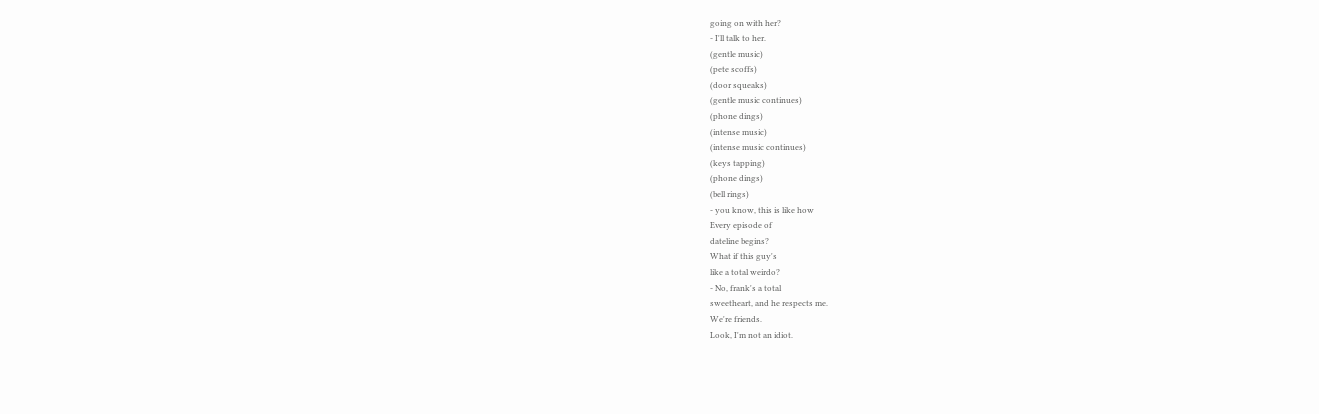going on with her?
- I'll talk to her.
(gentle music)
(pete scoffs)
(door squeaks)
(gentle music continues)
(phone dings)
(intense music)
(intense music continues)
(keys tapping)
(phone dings)
(bell rings)
- you know, this is like how
Every episode of
dateline begins?
What if this guy's
like a total weirdo?
- No, frank's a total
sweetheart, and he respects me.
We're friends.
Look, I'm not an idiot.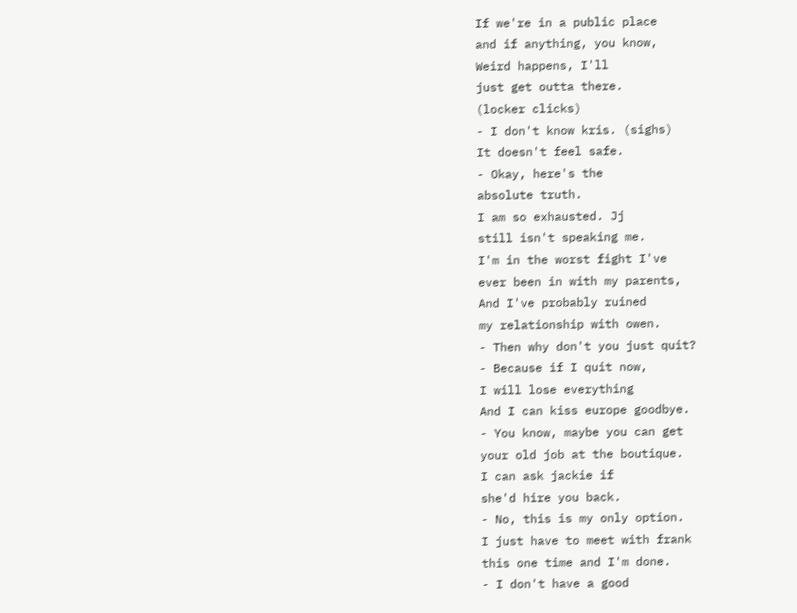If we're in a public place
and if anything, you know,
Weird happens, I'll
just get outta there.
(locker clicks)
- I don't know kris. (sighs)
It doesn't feel safe.
- Okay, here's the
absolute truth.
I am so exhausted. Jj
still isn't speaking me.
I'm in the worst fight I've
ever been in with my parents,
And I've probably ruined
my relationship with owen.
- Then why don't you just quit?
- Because if I quit now,
I will lose everything
And I can kiss europe goodbye.
- You know, maybe you can get
your old job at the boutique.
I can ask jackie if
she'd hire you back.
- No, this is my only option.
I just have to meet with frank
this one time and I'm done.
- I don't have a good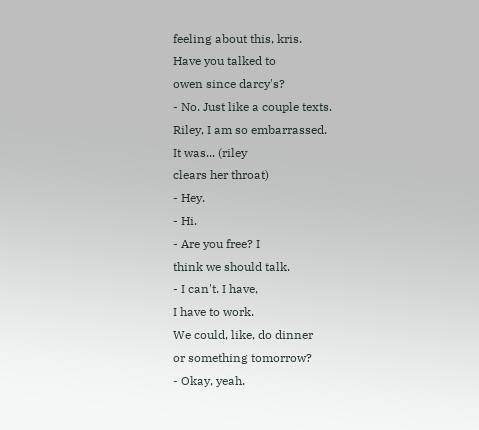feeling about this, kris.
Have you talked to
owen since darcy's?
- No. Just like a couple texts.
Riley, I am so embarrassed.
It was... (riley
clears her throat)
- Hey.
- Hi.
- Are you free? I
think we should talk.
- I can't. I have,
I have to work.
We could, like, do dinner
or something tomorrow?
- Okay, yeah.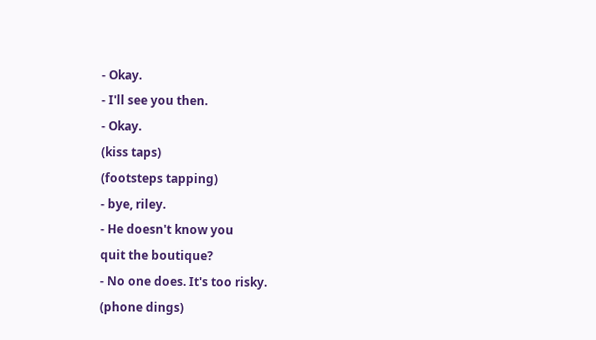- Okay.
- I'll see you then.
- Okay.
(kiss taps)
(footsteps tapping)
- bye, riley.
- He doesn't know you
quit the boutique?
- No one does. It's too risky.
(phone dings)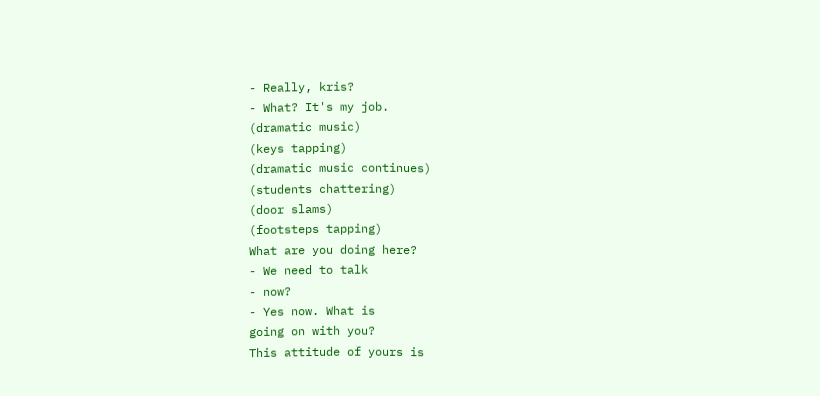- Really, kris?
- What? It's my job.
(dramatic music)
(keys tapping)
(dramatic music continues)
(students chattering)
(door slams)
(footsteps tapping)
What are you doing here?
- We need to talk
- now?
- Yes now. What is
going on with you?
This attitude of yours is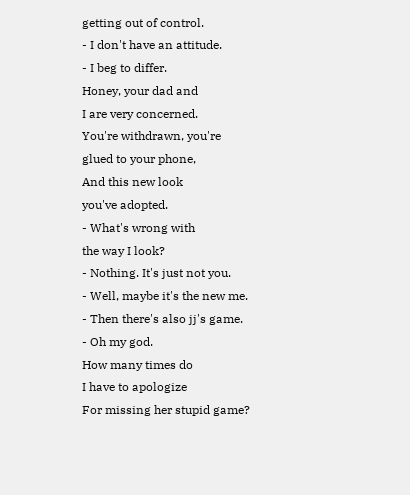getting out of control.
- I don't have an attitude.
- I beg to differ.
Honey, your dad and
I are very concerned.
You're withdrawn, you're
glued to your phone,
And this new look
you've adopted.
- What's wrong with
the way I look?
- Nothing. It's just not you.
- Well, maybe it's the new me.
- Then there's also jj's game.
- Oh my god.
How many times do
I have to apologize
For missing her stupid game?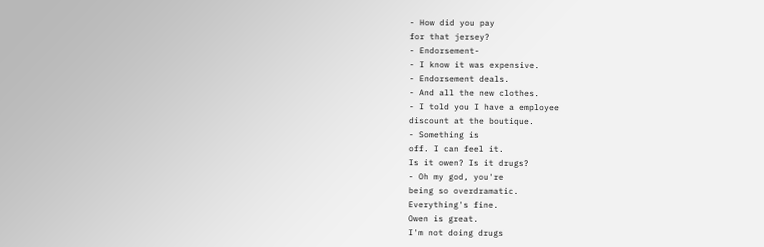- How did you pay
for that jersey?
- Endorsement-
- I know it was expensive.
- Endorsement deals.
- And all the new clothes.
- I told you I have a employee
discount at the boutique.
- Something is
off. I can feel it.
Is it owen? Is it drugs?
- Oh my god, you're
being so overdramatic.
Everything's fine.
Owen is great.
I'm not doing drugs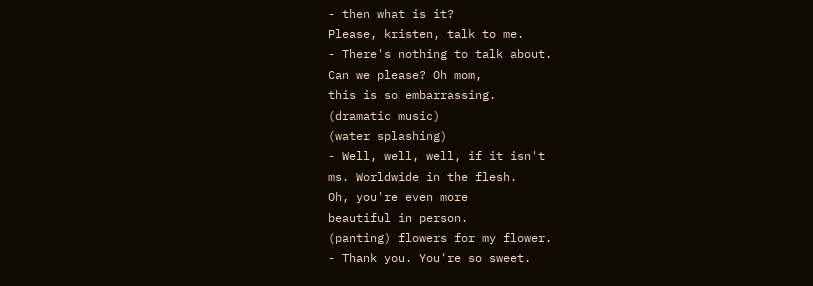- then what is it?
Please, kristen, talk to me.
- There's nothing to talk about.
Can we please? Oh mom,
this is so embarrassing.
(dramatic music)
(water splashing)
- Well, well, well, if it isn't
ms. Worldwide in the flesh.
Oh, you're even more
beautiful in person.
(panting) flowers for my flower.
- Thank you. You're so sweet.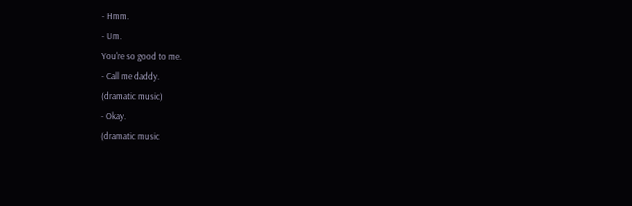- Hmm.
- Um.
You're so good to me.
- Call me daddy.
(dramatic music)
- Okay.
(dramatic music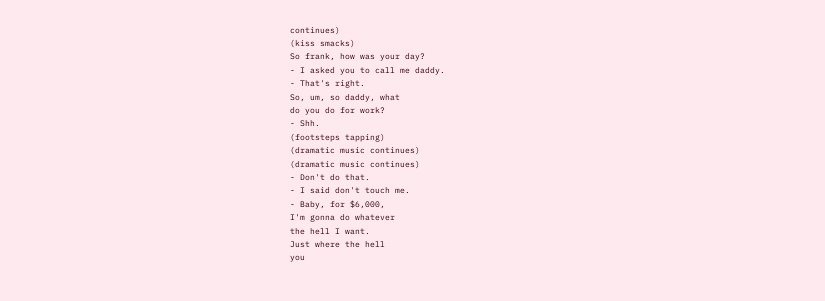continues)
(kiss smacks)
So frank, how was your day?
- I asked you to call me daddy.
- That's right.
So, um, so daddy, what
do you do for work?
- Shh.
(footsteps tapping)
(dramatic music continues)
(dramatic music continues)
- Don't do that.
- I said don't touch me.
- Baby, for $6,000,
I'm gonna do whatever
the hell I want.
Just where the hell
you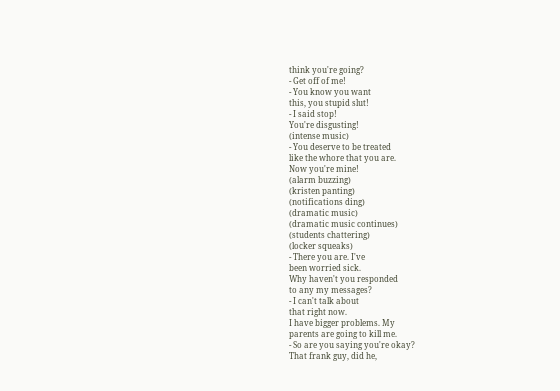think you're going?
- Get off of me!
- You know you want
this, you stupid slut!
- I said stop!
You're disgusting!
(intense music)
- You deserve to be treated
like the whore that you are.
Now you're mine!
(alarm buzzing)
(kristen panting)
(notifications ding)
(dramatic music)
(dramatic music continues)
(students chattering)
(locker squeaks)
- There you are. I've
been worried sick.
Why haven't you responded
to any my messages?
- I can't talk about
that right now.
I have bigger problems. My
parents are going to kill me.
- So are you saying you're okay?
That frank guy, did he,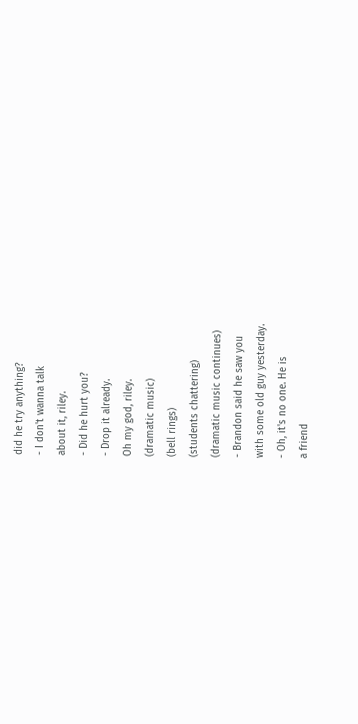did he try anything?
- I don't wanna talk
about it, riley.
- Did he hurt you?
- Drop it already.
Oh my god, riley.
(dramatic music)
(bell rings)
(students chattering)
(dramatic music continues)
- Brandon said he saw you
with some old guy yesterday.
- Oh, it's no one. He is
a friend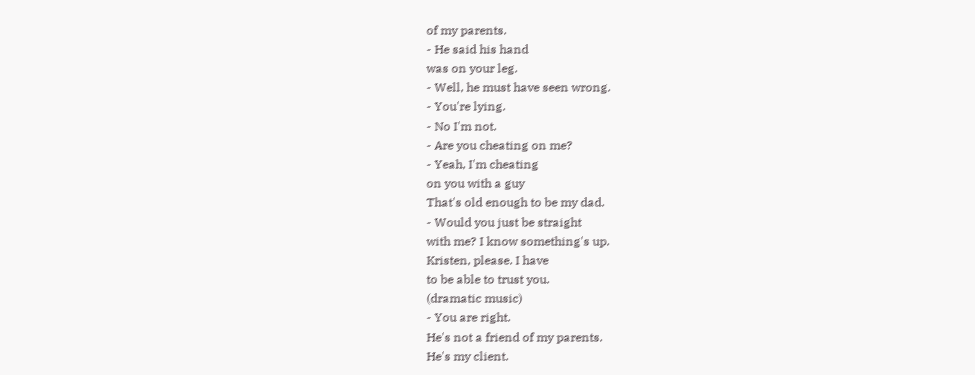of my parents.
- He said his hand
was on your leg.
- Well, he must have seen wrong.
- You're lying.
- No I'm not.
- Are you cheating on me?
- Yeah, I'm cheating
on you with a guy
That's old enough to be my dad.
- Would you just be straight
with me? I know something's up.
Kristen, please. I have
to be able to trust you.
(dramatic music)
- You are right.
He's not a friend of my parents.
He's my client.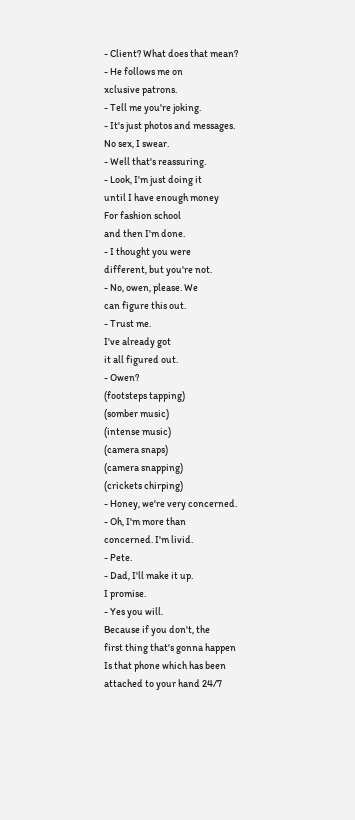- Client? What does that mean?
- He follows me on
xclusive patrons.
- Tell me you're joking.
- It's just photos and messages.
No sex, I swear.
- Well that's reassuring.
- Look, I'm just doing it
until I have enough money
For fashion school
and then I'm done.
- I thought you were
different, but you're not.
- No, owen, please. We
can figure this out.
- Trust me.
I've already got
it all figured out.
- Owen?
(footsteps tapping)
(somber music)
(intense music)
(camera snaps)
(camera snapping)
(crickets chirping)
- Honey, we're very concerned.
- Oh, I'm more than
concerned. I'm livid.
- Pete.
- Dad, I'll make it up.
I promise.
- Yes you will.
Because if you don't, the
first thing that's gonna happen
Is that phone which has been
attached to your hand 24/7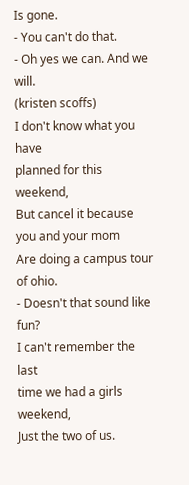Is gone.
- You can't do that.
- Oh yes we can. And we will.
(kristen scoffs)
I don't know what you have
planned for this weekend,
But cancel it because
you and your mom
Are doing a campus tour of ohio.
- Doesn't that sound like fun?
I can't remember the last
time we had a girls weekend,
Just the two of us.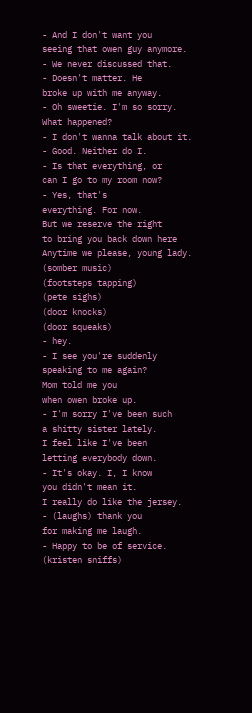- And I don't want you
seeing that owen guy anymore.
- We never discussed that.
- Doesn't matter. He
broke up with me anyway.
- Oh sweetie. I'm so sorry.
What happened?
- I don't wanna talk about it.
- Good. Neither do I.
- Is that everything, or
can I go to my room now?
- Yes, that's
everything. For now.
But we reserve the right
to bring you back down here
Anytime we please, young lady.
(somber music)
(footsteps tapping)
(pete sighs)
(door knocks)
(door squeaks)
- hey.
- I see you're suddenly
speaking to me again?
Mom told me you
when owen broke up.
- I'm sorry I've been such
a shitty sister lately.
I feel like I've been
letting everybody down.
- It's okay. I, I know
you didn't mean it.
I really do like the jersey.
- (laughs) thank you
for making me laugh.
- Happy to be of service.
(kristen sniffs)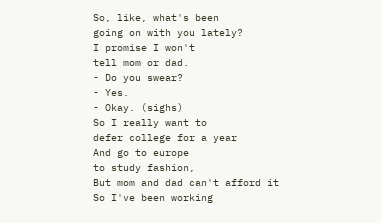So, like, what's been
going on with you lately?
I promise I won't
tell mom or dad.
- Do you swear?
- Yes.
- Okay. (sighs)
So I really want to
defer college for a year
And go to europe
to study fashion,
But mom and dad can't afford it
So I've been working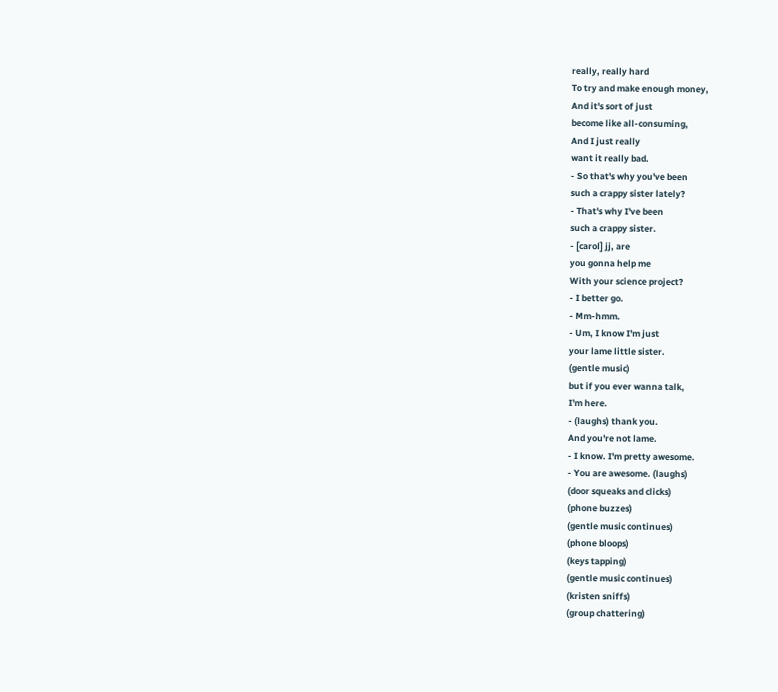really, really hard
To try and make enough money,
And it's sort of just
become like all-consuming,
And I just really
want it really bad.
- So that's why you've been
such a crappy sister lately?
- That's why I've been
such a crappy sister.
- [carol] jj, are
you gonna help me
With your science project?
- I better go.
- Mm-hmm.
- Um, I know I'm just
your lame little sister.
(gentle music)
but if you ever wanna talk,
I'm here.
- (laughs) thank you.
And you're not lame.
- I know. I'm pretty awesome.
- You are awesome. (laughs)
(door squeaks and clicks)
(phone buzzes)
(gentle music continues)
(phone bloops)
(keys tapping)
(gentle music continues)
(kristen sniffs)
(group chattering)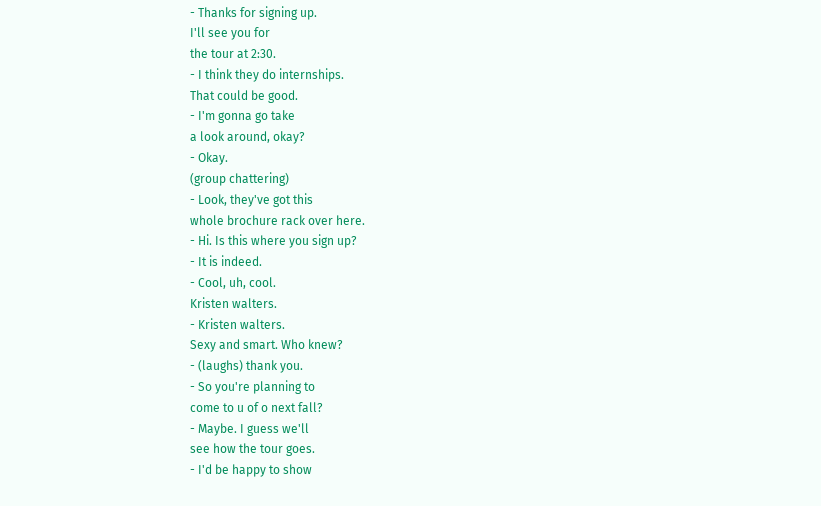- Thanks for signing up.
I'll see you for
the tour at 2:30.
- I think they do internships.
That could be good.
- I'm gonna go take
a look around, okay?
- Okay.
(group chattering)
- Look, they've got this
whole brochure rack over here.
- Hi. Is this where you sign up?
- It is indeed.
- Cool, uh, cool.
Kristen walters.
- Kristen walters.
Sexy and smart. Who knew?
- (laughs) thank you.
- So you're planning to
come to u of o next fall?
- Maybe. I guess we'll
see how the tour goes.
- I'd be happy to show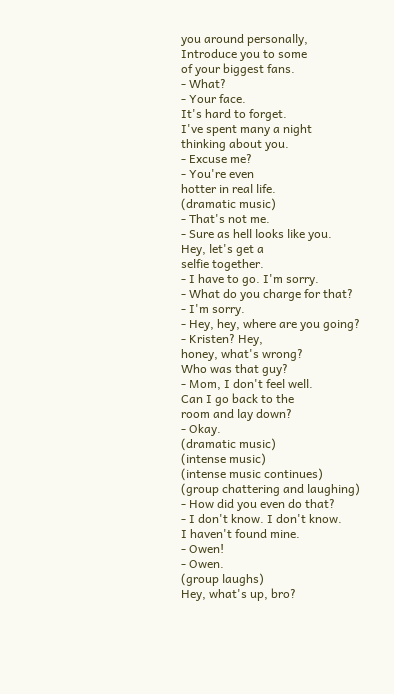you around personally,
Introduce you to some
of your biggest fans.
- What?
- Your face.
It's hard to forget.
I've spent many a night
thinking about you.
- Excuse me?
- You're even
hotter in real life.
(dramatic music)
- That's not me.
- Sure as hell looks like you.
Hey, let's get a
selfie together.
- I have to go. I'm sorry.
- What do you charge for that?
- I'm sorry.
- Hey, hey, where are you going?
- Kristen? Hey,
honey, what's wrong?
Who was that guy?
- Mom, I don't feel well.
Can I go back to the
room and lay down?
- Okay.
(dramatic music)
(intense music)
(intense music continues)
(group chattering and laughing)
- How did you even do that?
- I don't know. I don't know.
I haven't found mine.
- Owen!
- Owen.
(group laughs)
Hey, what's up, bro?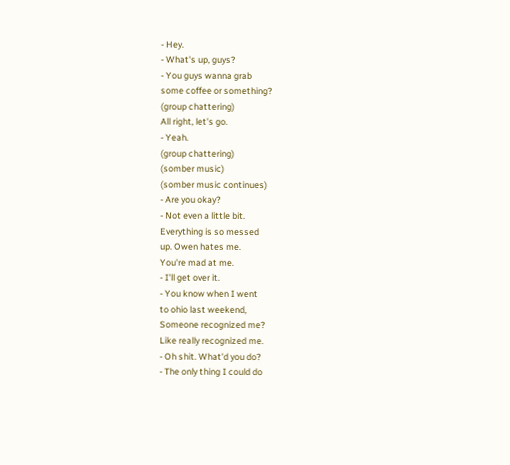- Hey.
- What's up, guys?
- You guys wanna grab
some coffee or something?
(group chattering)
All right, let's go.
- Yeah.
(group chattering)
(somber music)
(somber music continues)
- Are you okay?
- Not even a little bit.
Everything is so messed
up. Owen hates me.
You're mad at me.
- I'll get over it.
- You know when I went
to ohio last weekend,
Someone recognized me?
Like really recognized me.
- Oh shit. What'd you do?
- The only thing I could do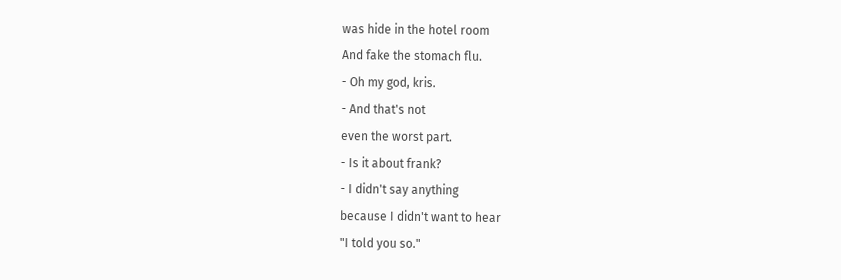was hide in the hotel room
And fake the stomach flu.
- Oh my god, kris.
- And that's not
even the worst part.
- Is it about frank?
- I didn't say anything
because I didn't want to hear
"I told you so."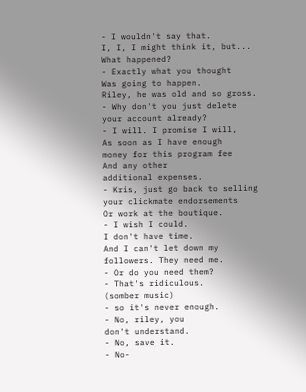- I wouldn't say that.
I, I, I might think it, but...
What happened?
- Exactly what you thought
Was going to happen.
Riley, he was old and so gross.
- Why don't you just delete
your account already?
- I will. I promise I will,
As soon as I have enough
money for this program fee
And any other
additional expenses.
- Kris, just go back to selling
your clickmate endorsements
Or work at the boutique.
- I wish I could.
I don't have time.
And I can't let down my
followers. They need me.
- Or do you need them?
- That's ridiculous.
(somber music)
- so it's never enough.
- No, riley, you
don't understand.
- No, save it.
- No-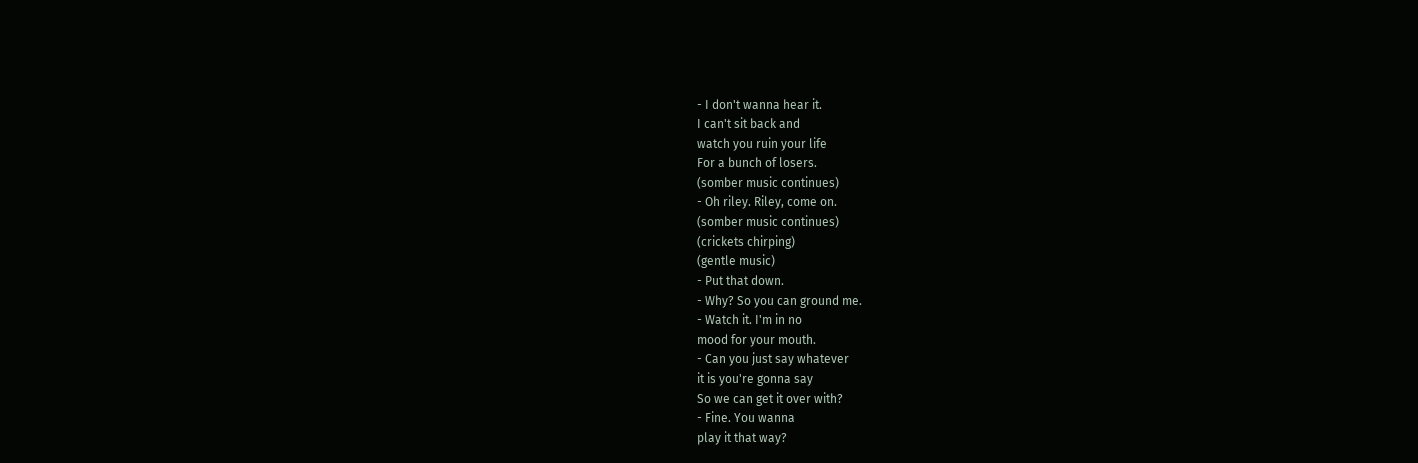- I don't wanna hear it.
I can't sit back and
watch you ruin your life
For a bunch of losers.
(somber music continues)
- Oh riley. Riley, come on.
(somber music continues)
(crickets chirping)
(gentle music)
- Put that down.
- Why? So you can ground me.
- Watch it. I'm in no
mood for your mouth.
- Can you just say whatever
it is you're gonna say
So we can get it over with?
- Fine. You wanna
play it that way?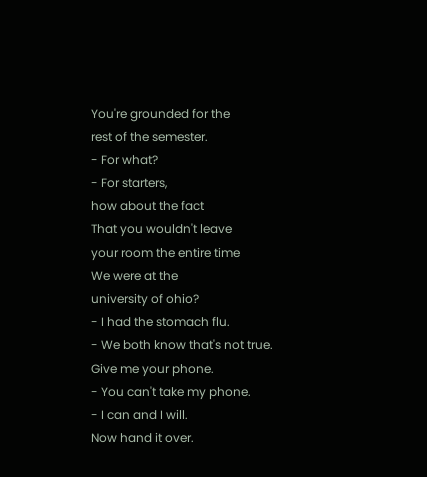You're grounded for the
rest of the semester.
- For what?
- For starters,
how about the fact
That you wouldn't leave
your room the entire time
We were at the
university of ohio?
- I had the stomach flu.
- We both know that's not true.
Give me your phone.
- You can't take my phone.
- I can and I will.
Now hand it over.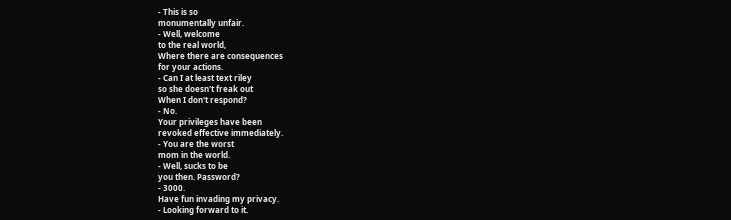- This is so
monumentally unfair.
- Well, welcome
to the real world,
Where there are consequences
for your actions.
- Can I at least text riley
so she doesn't freak out
When I don't respond?
- No.
Your privileges have been
revoked effective immediately.
- You are the worst
mom in the world.
- Well, sucks to be
you then. Password?
- 3000.
Have fun invading my privacy.
- Looking forward to it.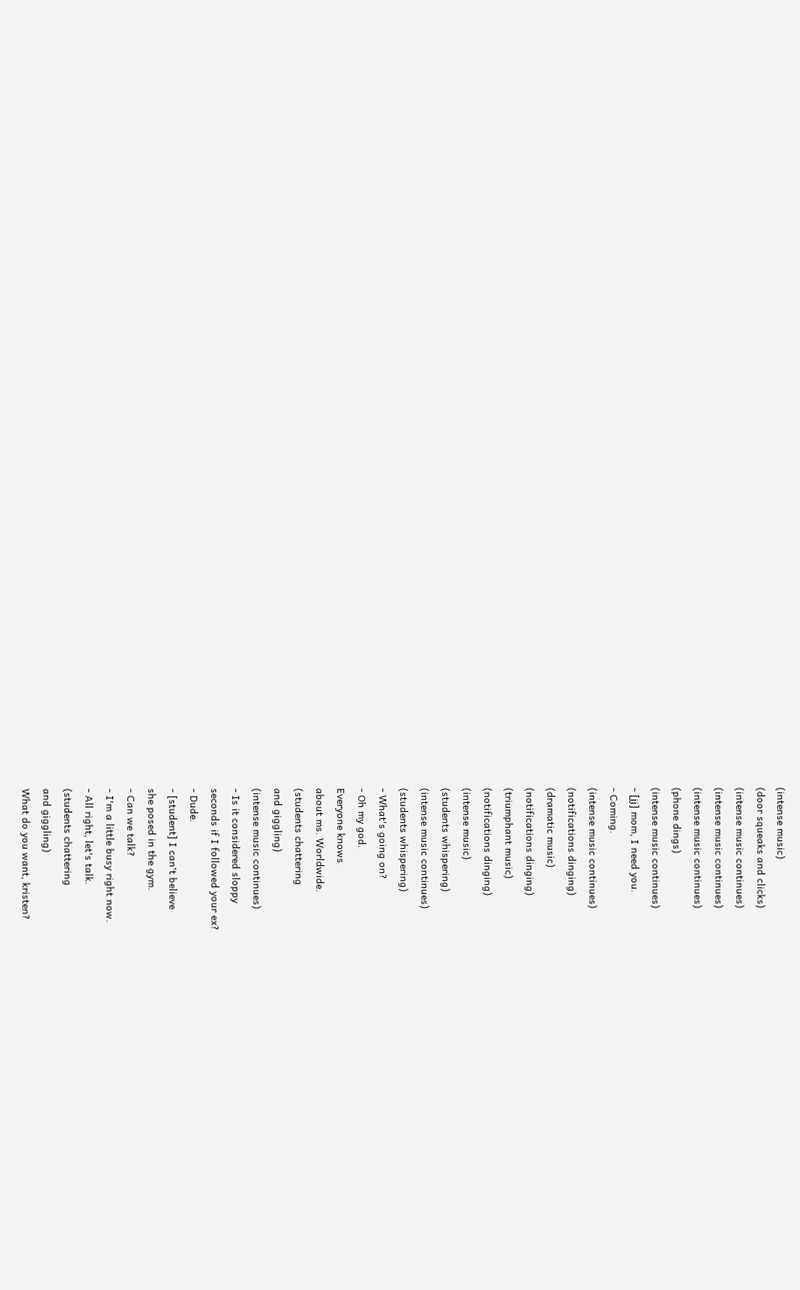(intense music)
(door squeaks and clicks)
(intense music continues)
(intense music continues)
(intense music continues)
(phone dings)
(intense music continues)
- [jj] mom, I need you.
- Coming.
(intense music continues)
(notifications dinging)
(dramatic music)
(notifications dinging)
(triumphant music)
(notifications dinging)
(intense music)
(students whispering)
(intense music continues)
(students whispering)
- What's going on?
- Oh my god.
Everyone knows
about ms. Worldwide.
(students chattering
and giggling)
(intense music continues)
- Is it considered sloppy
seconds if I followed your ex?
- Dude.
- [student] I can't believe
she posed in the gym.
- Can we talk?
- I'm a little busy right now.
- All right, let's talk.
(students chattering
and giggling)
What do you want, kristen?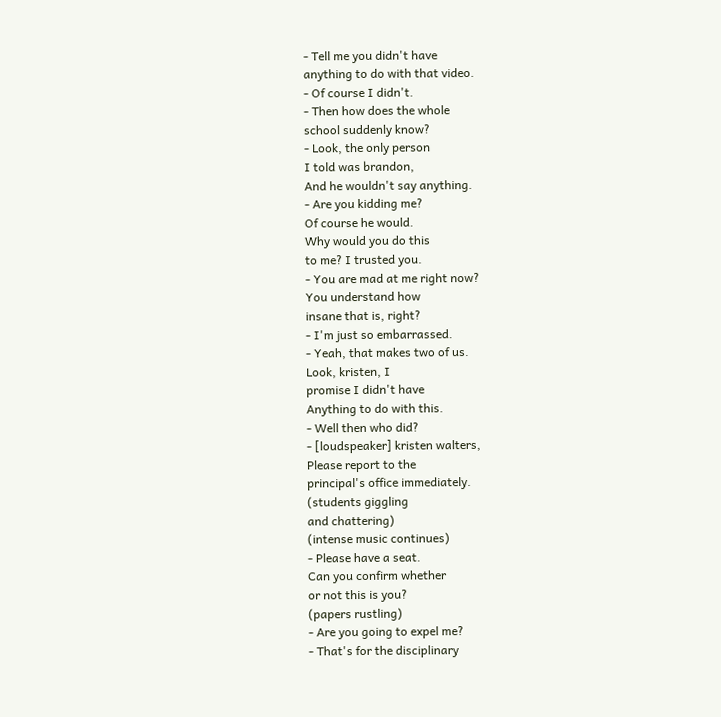- Tell me you didn't have
anything to do with that video.
- Of course I didn't.
- Then how does the whole
school suddenly know?
- Look, the only person
I told was brandon,
And he wouldn't say anything.
- Are you kidding me?
Of course he would.
Why would you do this
to me? I trusted you.
- You are mad at me right now?
You understand how
insane that is, right?
- I'm just so embarrassed.
- Yeah, that makes two of us.
Look, kristen, I
promise I didn't have
Anything to do with this.
- Well then who did?
- [loudspeaker] kristen walters,
Please report to the
principal's office immediately.
(students giggling
and chattering)
(intense music continues)
- Please have a seat.
Can you confirm whether
or not this is you?
(papers rustling)
- Are you going to expel me?
- That's for the disciplinary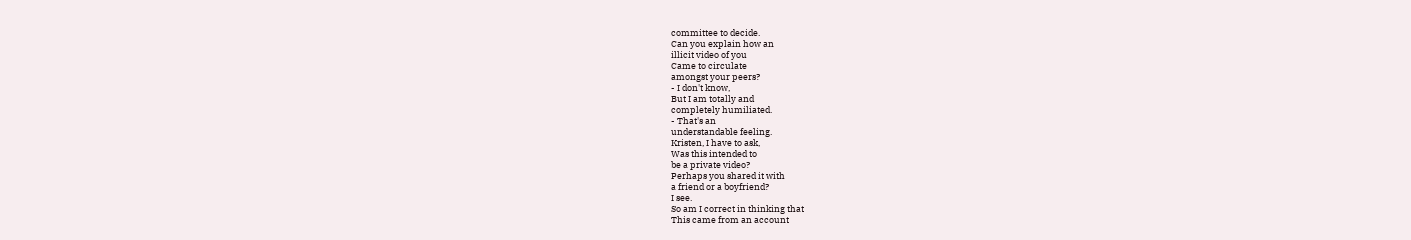committee to decide.
Can you explain how an
illicit video of you
Came to circulate
amongst your peers?
- I don't know,
But I am totally and
completely humiliated.
- That's an
understandable feeling.
Kristen, I have to ask,
Was this intended to
be a private video?
Perhaps you shared it with
a friend or a boyfriend?
I see.
So am I correct in thinking that
This came from an account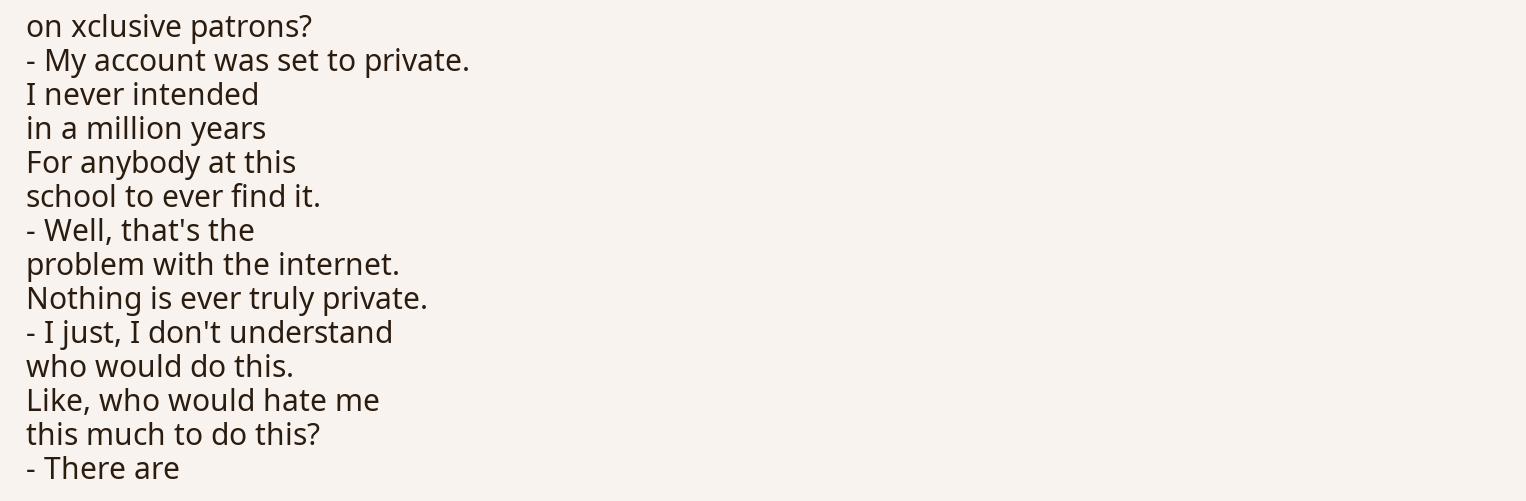on xclusive patrons?
- My account was set to private.
I never intended
in a million years
For anybody at this
school to ever find it.
- Well, that's the
problem with the internet.
Nothing is ever truly private.
- I just, I don't understand
who would do this.
Like, who would hate me
this much to do this?
- There are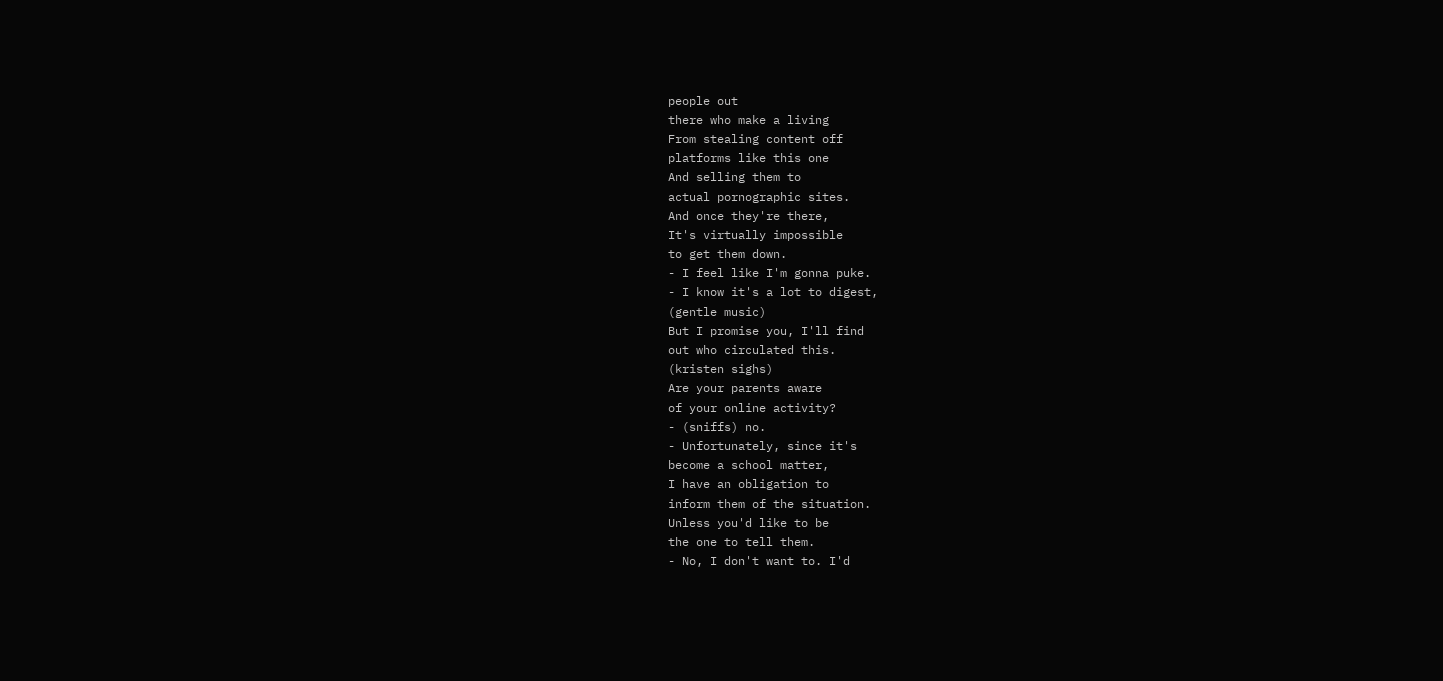people out
there who make a living
From stealing content off
platforms like this one
And selling them to
actual pornographic sites.
And once they're there,
It's virtually impossible
to get them down.
- I feel like I'm gonna puke.
- I know it's a lot to digest,
(gentle music)
But I promise you, I'll find
out who circulated this.
(kristen sighs)
Are your parents aware
of your online activity?
- (sniffs) no.
- Unfortunately, since it's
become a school matter,
I have an obligation to
inform them of the situation.
Unless you'd like to be
the one to tell them.
- No, I don't want to. I'd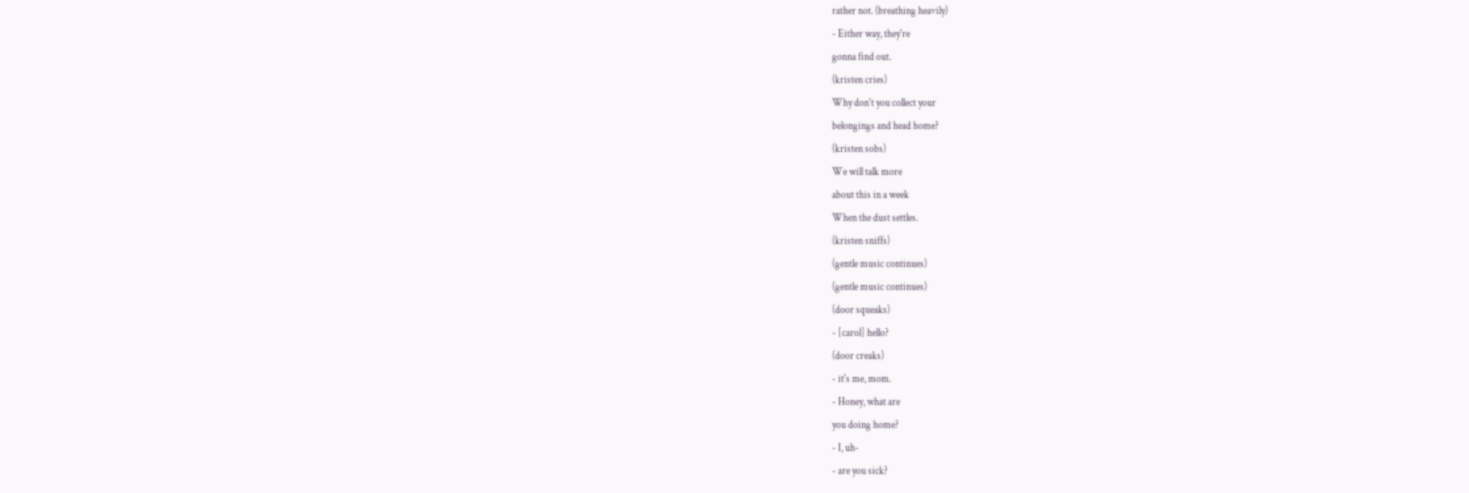rather not. (breathing heavily)
- Either way, they're
gonna find out.
(kristen cries)
Why don't you collect your
belongings and head home?
(kristen sobs)
We will talk more
about this in a week
When the dust settles.
(kristen sniffs)
(gentle music continues)
(gentle music continues)
(door squeaks)
- [carol] hello?
(door creaks)
- it's me, mom.
- Honey, what are
you doing home?
- I, uh-
- are you sick?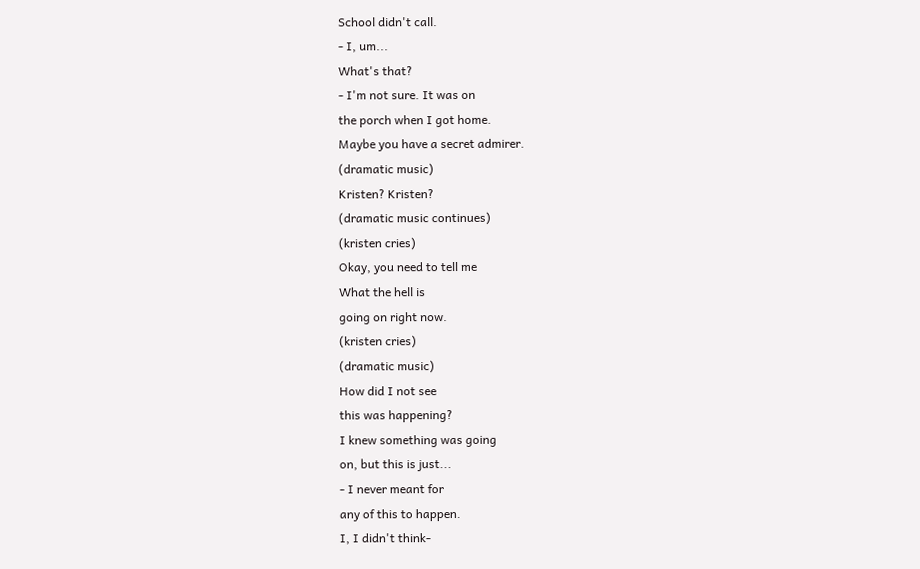School didn't call.
- I, um...
What's that?
- I'm not sure. It was on
the porch when I got home.
Maybe you have a secret admirer.
(dramatic music)
Kristen? Kristen?
(dramatic music continues)
(kristen cries)
Okay, you need to tell me
What the hell is
going on right now.
(kristen cries)
(dramatic music)
How did I not see
this was happening?
I knew something was going
on, but this is just...
- I never meant for
any of this to happen.
I, I didn't think-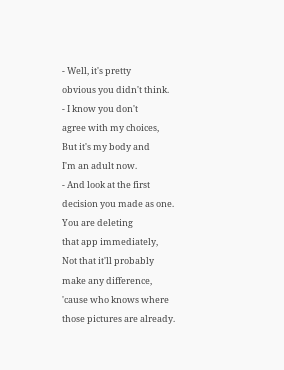- Well, it's pretty
obvious you didn't think.
- I know you don't
agree with my choices,
But it's my body and
I'm an adult now.
- And look at the first
decision you made as one.
You are deleting
that app immediately,
Not that it'll probably
make any difference,
'cause who knows where
those pictures are already.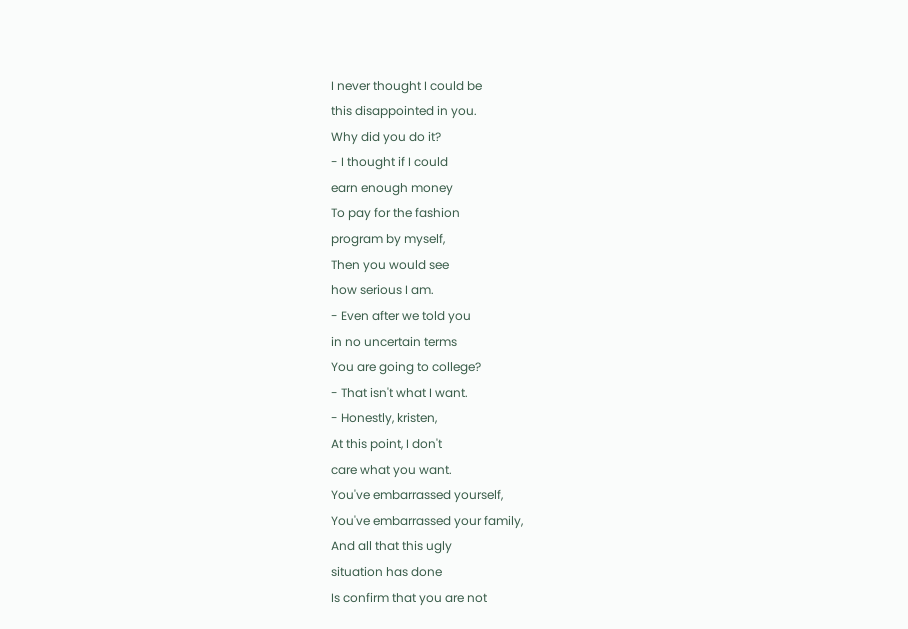I never thought I could be
this disappointed in you.
Why did you do it?
- I thought if I could
earn enough money
To pay for the fashion
program by myself,
Then you would see
how serious I am.
- Even after we told you
in no uncertain terms
You are going to college?
- That isn't what I want.
- Honestly, kristen,
At this point, I don't
care what you want.
You've embarrassed yourself,
You've embarrassed your family,
And all that this ugly
situation has done
Is confirm that you are not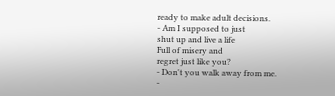ready to make adult decisions.
- Am I supposed to just
shut up and live a life
Full of misery and
regret just like you?
- Don't you walk away from me.
-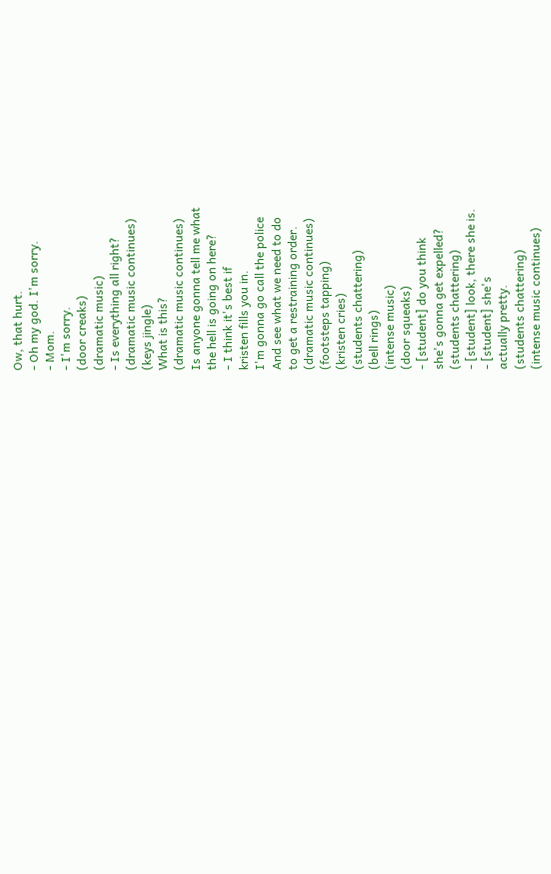Ow, that hurt.
- Oh my god. I'm sorry.
- Mom.
- I'm sorry.
(door creaks)
(dramatic music)
- Is everything all right?
(dramatic music continues)
(keys jingle)
What is this?
(dramatic music continues)
Is anyone gonna tell me what
the hell is going on here?
- I think it's best if
kristen fills you in.
I'm gonna go call the police
And see what we need to do
to get a restraining order.
(dramatic music continues)
(footsteps tapping)
(kristen cries)
(students chattering)
(bell rings)
(intense music)
(door squeaks)
- [student] do you think
she's gonna get expelled?
(students chattering)
- [student] look, there she is.
- [student] she's
actually pretty.
(students chattering)
(intense music continues)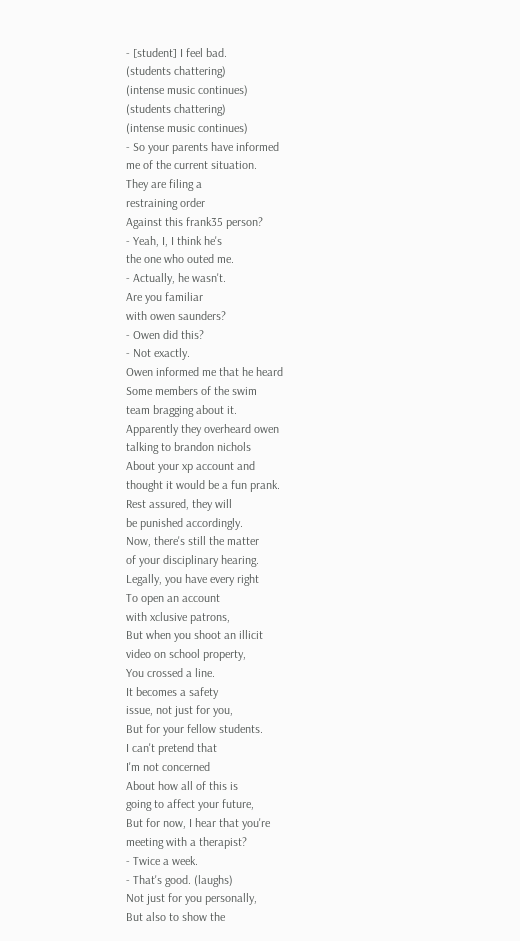- [student] I feel bad.
(students chattering)
(intense music continues)
(students chattering)
(intense music continues)
- So your parents have informed
me of the current situation.
They are filing a
restraining order
Against this frank35 person?
- Yeah, I, I think he's
the one who outed me.
- Actually, he wasn't.
Are you familiar
with owen saunders?
- Owen did this?
- Not exactly.
Owen informed me that he heard
Some members of the swim
team bragging about it.
Apparently they overheard owen
talking to brandon nichols
About your xp account and
thought it would be a fun prank.
Rest assured, they will
be punished accordingly.
Now, there's still the matter
of your disciplinary hearing.
Legally, you have every right
To open an account
with xclusive patrons,
But when you shoot an illicit
video on school property,
You crossed a line.
It becomes a safety
issue, not just for you,
But for your fellow students.
I can't pretend that
I'm not concerned
About how all of this is
going to affect your future,
But for now, I hear that you're
meeting with a therapist?
- Twice a week.
- That's good. (laughs)
Not just for you personally,
But also to show the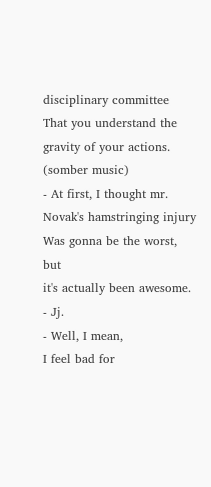disciplinary committee
That you understand the
gravity of your actions.
(somber music)
- At first, I thought mr.
Novak's hamstringing injury
Was gonna be the worst, but
it's actually been awesome.
- Jj.
- Well, I mean,
I feel bad for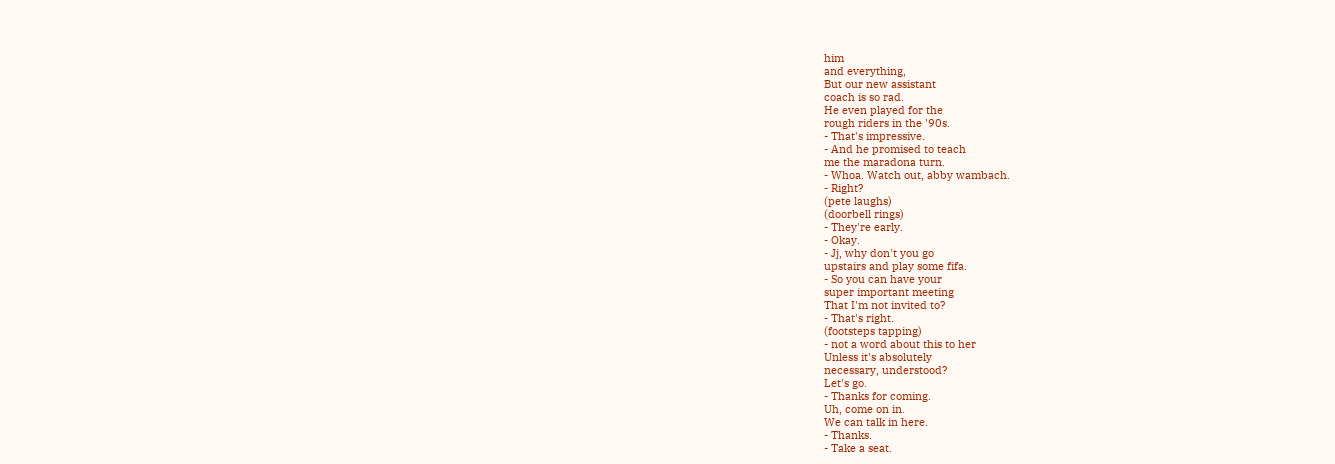him
and everything,
But our new assistant
coach is so rad.
He even played for the
rough riders in the '90s.
- That's impressive.
- And he promised to teach
me the maradona turn.
- Whoa. Watch out, abby wambach.
- Right?
(pete laughs)
(doorbell rings)
- They're early.
- Okay.
- Jj, why don't you go
upstairs and play some fifa.
- So you can have your
super important meeting
That I'm not invited to?
- That's right.
(footsteps tapping)
- not a word about this to her
Unless it's absolutely
necessary, understood?
Let's go.
- Thanks for coming.
Uh, come on in.
We can talk in here.
- Thanks.
- Take a seat.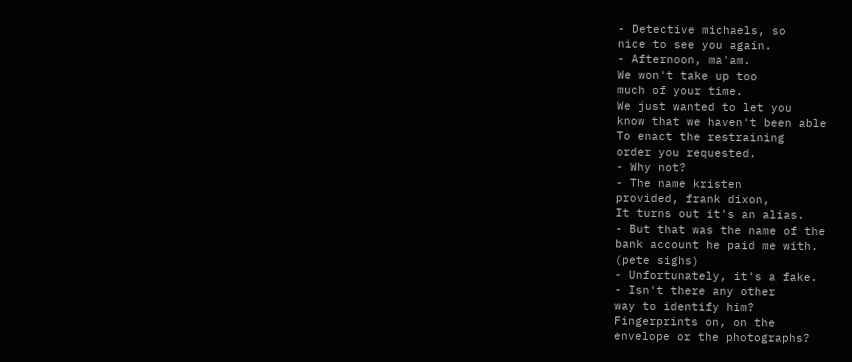- Detective michaels, so
nice to see you again.
- Afternoon, ma'am.
We won't take up too
much of your time.
We just wanted to let you
know that we haven't been able
To enact the restraining
order you requested.
- Why not?
- The name kristen
provided, frank dixon,
It turns out it's an alias.
- But that was the name of the
bank account he paid me with.
(pete sighs)
- Unfortunately, it's a fake.
- Isn't there any other
way to identify him?
Fingerprints on, on the
envelope or the photographs?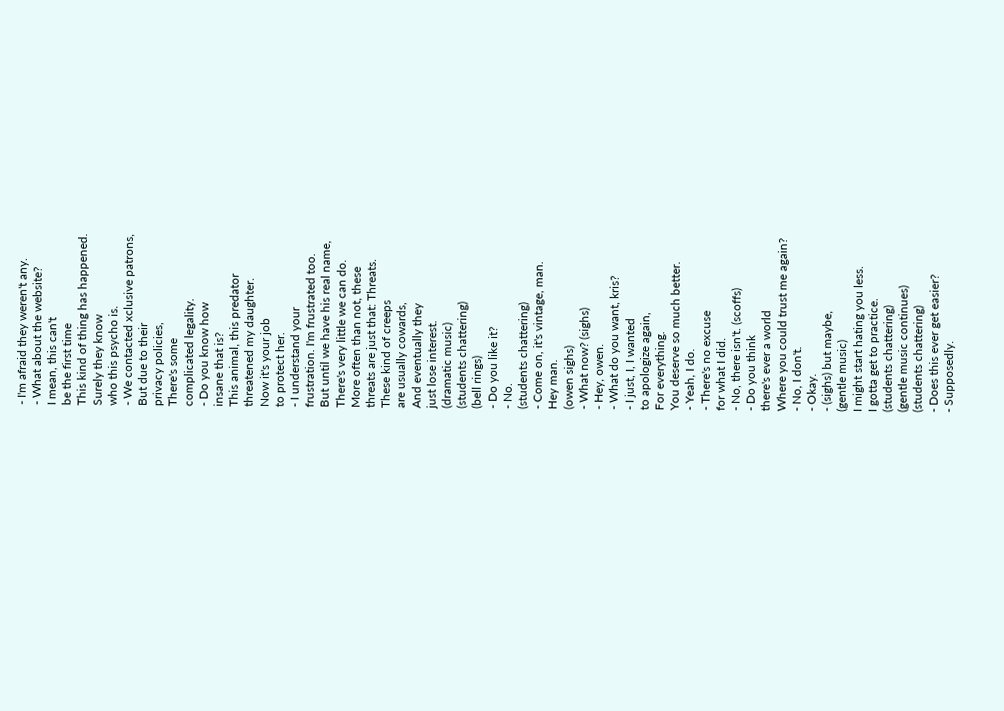- I'm afraid they weren't any.
- What about the website?
I mean, this can't
be the first time
This kind of thing has happened.
Surely they know
who this psycho is.
- We contacted xclusive patrons,
But due to their
privacy policies,
There's some
complicated legality.
- Do you know how
insane that is?
This animal, this predator
threatened my daughter.
Now it's your job
to protect her.
- I understand your
frustration. I'm frustrated too.
But until we have his real name,
There's very little we can do.
More often than not, these
threats are just that: Threats.
These kind of creeps
are usually cowards,
And eventually they
just lose interest.
(dramatic music)
(students chattering)
(bell rings)
- Do you like it?
- No.
(students chattering)
- Come on, it's vintage, man.
Hey man.
(owen sighs)
- What now? (sighs)
- Hey, owen.
- What do you want, kris?
- I just, I, I wanted
to apologize again,
For everything.
You deserve so much better.
- Yeah, I do.
- There's no excuse
for what I did.
- No, there isn't. (scoffs)
- Do you think
there's ever a world
Where you could trust me again?
- No, I don't.
- Okay.
- (sighs) but maybe,
(gentle music)
I might start hating you less.
I gotta get to practice.
(students chattering)
(gentle music continues)
(students chattering)
- Does this ever get easier?
- Supposedly.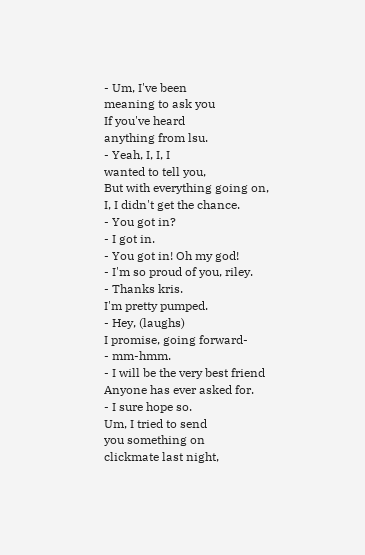- Um, I've been
meaning to ask you
If you've heard
anything from lsu.
- Yeah, I, I, I
wanted to tell you,
But with everything going on,
I, I didn't get the chance.
- You got in?
- I got in.
- You got in! Oh my god!
- I'm so proud of you, riley.
- Thanks kris.
I'm pretty pumped.
- Hey, (laughs)
I promise, going forward-
- mm-hmm.
- I will be the very best friend
Anyone has ever asked for.
- I sure hope so.
Um, I tried to send
you something on
clickmate last night,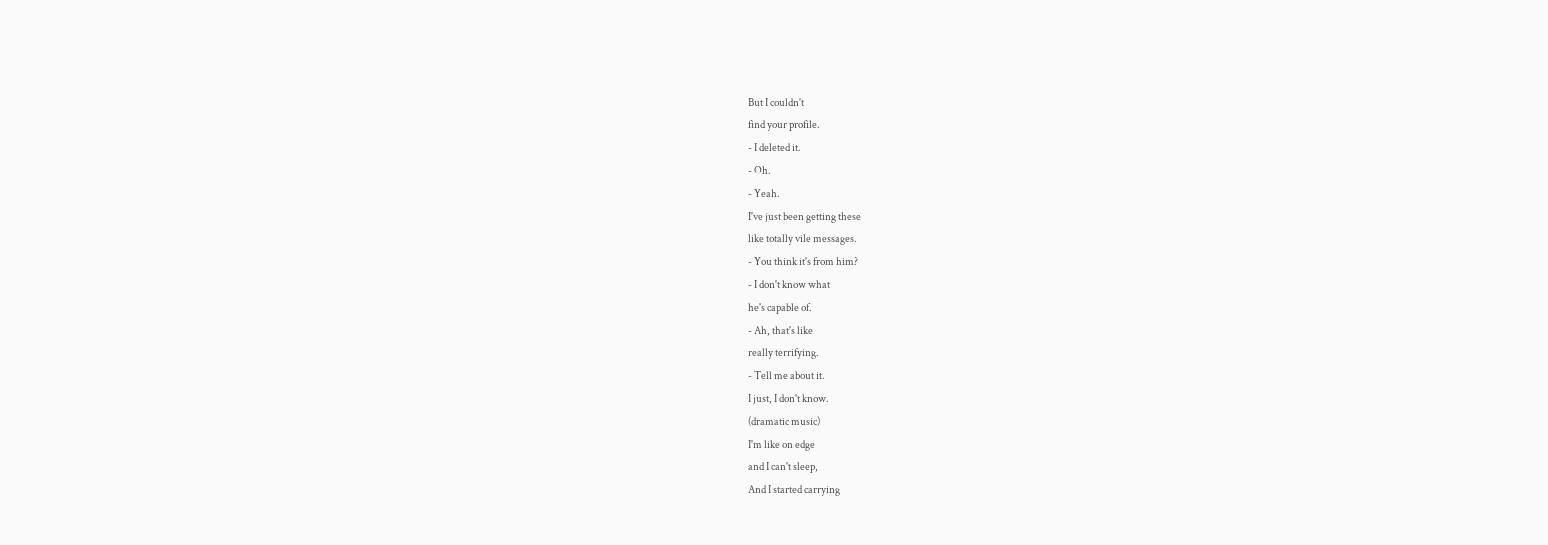But I couldn't
find your profile.
- I deleted it.
- Oh.
- Yeah.
I've just been getting these
like totally vile messages.
- You think it's from him?
- I don't know what
he's capable of.
- Ah, that's like
really terrifying.
- Tell me about it.
I just, I don't know.
(dramatic music)
I'm like on edge
and I can't sleep,
And I started carrying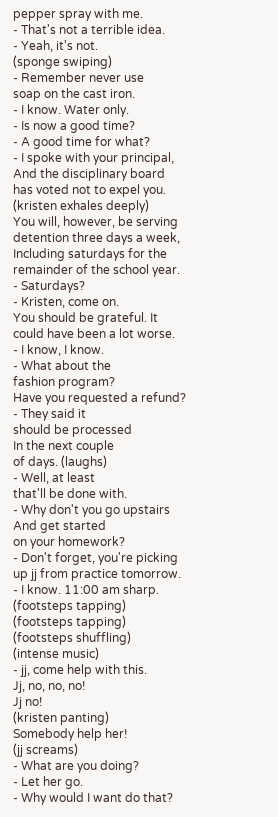pepper spray with me.
- That's not a terrible idea.
- Yeah, it's not.
(sponge swiping)
- Remember never use
soap on the cast iron.
- I know. Water only.
- Is now a good time?
- A good time for what?
- I spoke with your principal,
And the disciplinary board
has voted not to expel you.
(kristen exhales deeply)
You will, however, be serving
detention three days a week,
Including saturdays for the
remainder of the school year.
- Saturdays?
- Kristen, come on.
You should be grateful. It
could have been a lot worse.
- I know, I know.
- What about the
fashion program?
Have you requested a refund?
- They said it
should be processed
In the next couple
of days. (laughs)
- Well, at least
that'll be done with.
- Why don't you go upstairs
And get started
on your homework?
- Don't forget, you're picking
up jj from practice tomorrow.
- I know. 11:00 am sharp.
(footsteps tapping)
(footsteps tapping)
(footsteps shuffling)
(intense music)
- jj, come help with this.
Jj, no, no, no!
Jj no!
(kristen panting)
Somebody help her!
(jj screams)
- What are you doing?
- Let her go.
- Why would I want do that?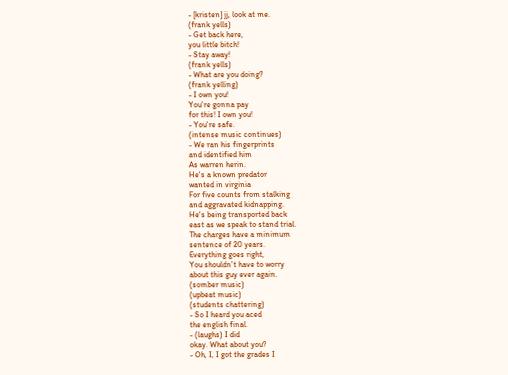- [kristen] jj, look at me.
(frank yells)
- Get back here,
you little bitch!
- Stay away!
(frank yells)
- What are you doing?
(frank yelling)
- I own you!
You're gonna pay
for this! I own you!
- You're safe.
(intense music continues)
- We ran his fingerprints
and identified him
As warren herin.
He's a known predator
wanted in virginia
For five counts from stalking
and aggravated kidnapping.
He's being transported back
east as we speak to stand trial.
The charges have a minimum
sentence of 20 years.
Everything goes right,
You shouldn't have to worry
about this guy ever again.
(somber music)
(upbeat music)
(students chattering)
- So I heard you aced
the english final.
- (laughs) I did
okay. What about you?
- Oh, I, I got the grades I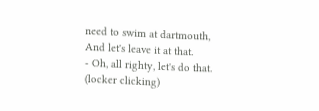need to swim at dartmouth,
And let's leave it at that.
- Oh, all righty, let's do that.
(locker clicking)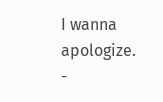I wanna apologize.
-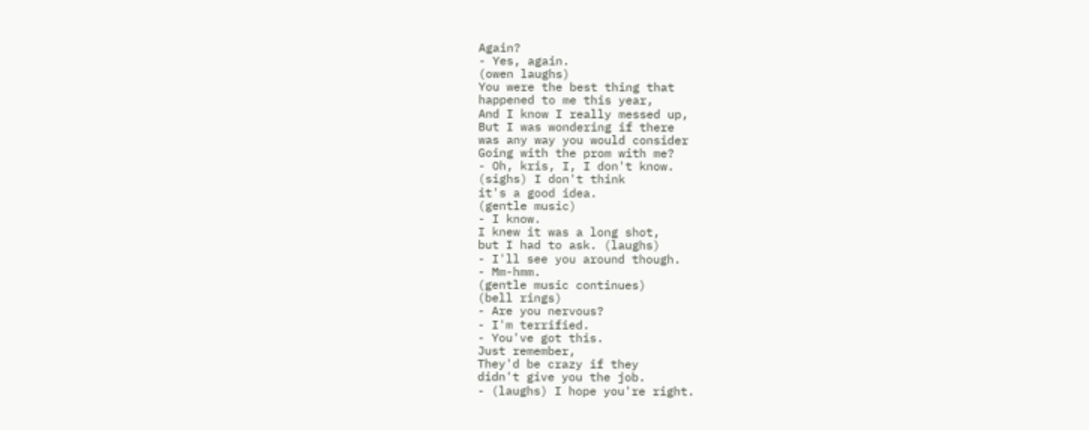Again?
- Yes, again.
(owen laughs)
You were the best thing that
happened to me this year,
And I know I really messed up,
But I was wondering if there
was any way you would consider
Going with the prom with me?
- Oh, kris, I, I don't know.
(sighs) I don't think
it's a good idea.
(gentle music)
- I know.
I knew it was a long shot,
but I had to ask. (laughs)
- I'll see you around though.
- Mm-hmm.
(gentle music continues)
(bell rings)
- Are you nervous?
- I'm terrified.
- You've got this.
Just remember,
They'd be crazy if they
didn't give you the job.
- (laughs) I hope you're right.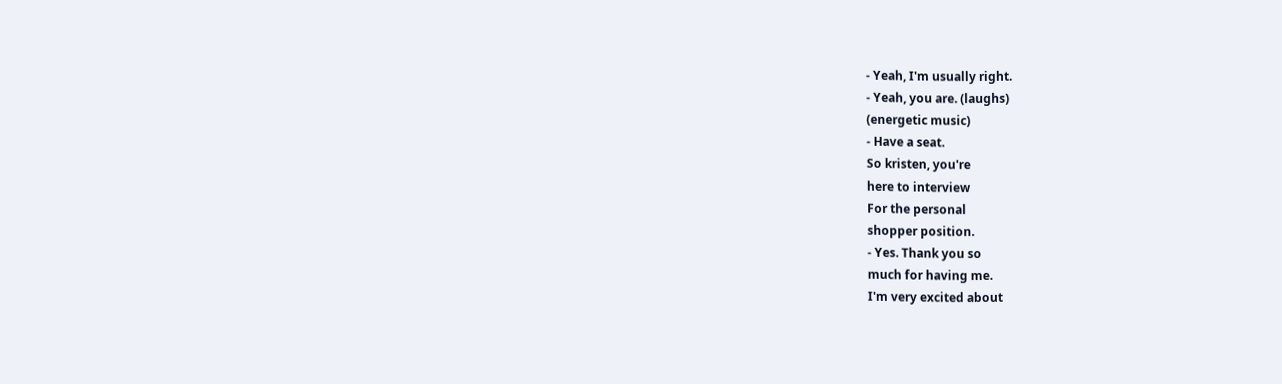- Yeah, I'm usually right.
- Yeah, you are. (laughs)
(energetic music)
- Have a seat.
So kristen, you're
here to interview
For the personal
shopper position.
- Yes. Thank you so
much for having me.
I'm very excited about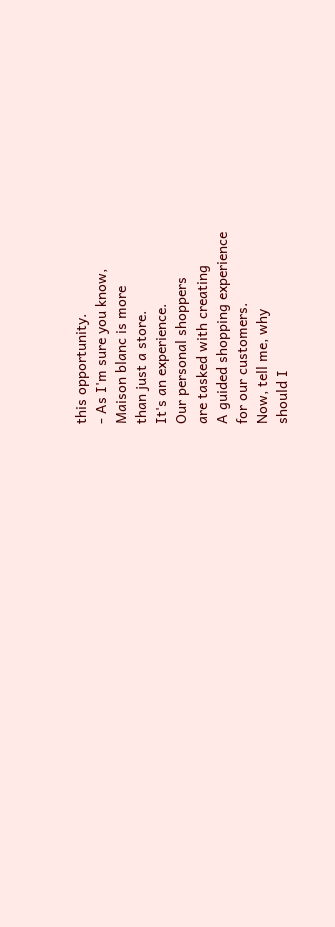this opportunity.
- As I'm sure you know,
Maison blanc is more
than just a store.
It's an experience.
Our personal shoppers
are tasked with creating
A guided shopping experience
for our customers.
Now, tell me, why
should I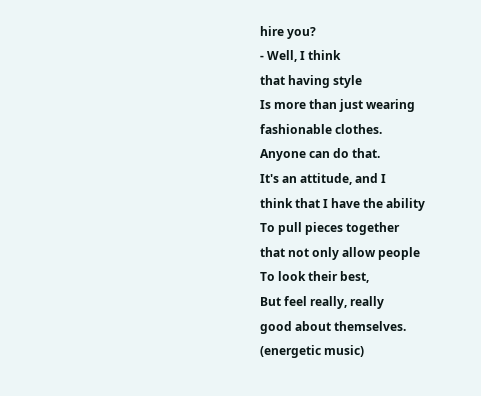hire you?
- Well, I think
that having style
Is more than just wearing
fashionable clothes.
Anyone can do that.
It's an attitude, and I
think that I have the ability
To pull pieces together
that not only allow people
To look their best,
But feel really, really
good about themselves.
(energetic music)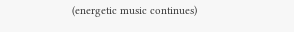(energetic music continues)